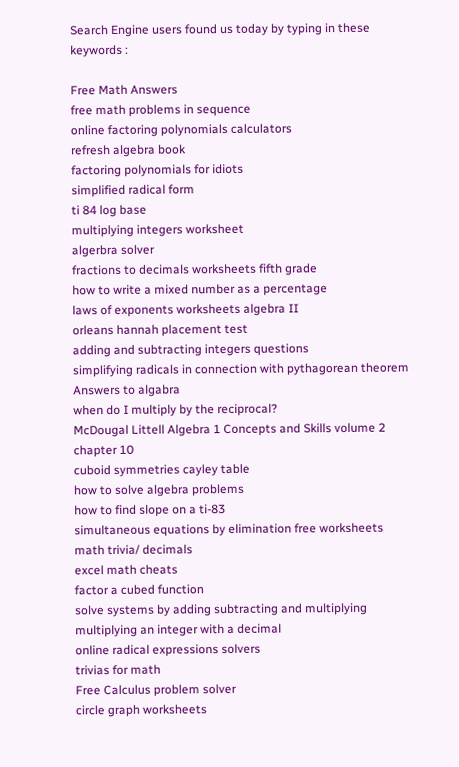Search Engine users found us today by typing in these keywords :

Free Math Answers
free math problems in sequence
online factoring polynomials calculators
refresh algebra book
factoring polynomials for idiots
simplified radical form
ti 84 log base
multiplying integers worksheet
algerbra solver
fractions to decimals worksheets fifth grade
how to write a mixed number as a percentage
laws of exponents worksheets algebra II
orleans hannah placement test
adding and subtracting integers questions
simplifying radicals in connection with pythagorean theorem
Answers to algabra
when do I multiply by the reciprocal?
McDougal Littell Algebra 1 Concepts and Skills volume 2 chapter 10
cuboid symmetries cayley table
how to solve algebra problems
how to find slope on a ti-83
simultaneous equations by elimination free worksheets
math trivia/ decimals
excel math cheats
factor a cubed function
solve systems by adding subtracting and multiplying
multiplying an integer with a decimal
online radical expressions solvers
trivias for math
Free Calculus problem solver
circle graph worksheets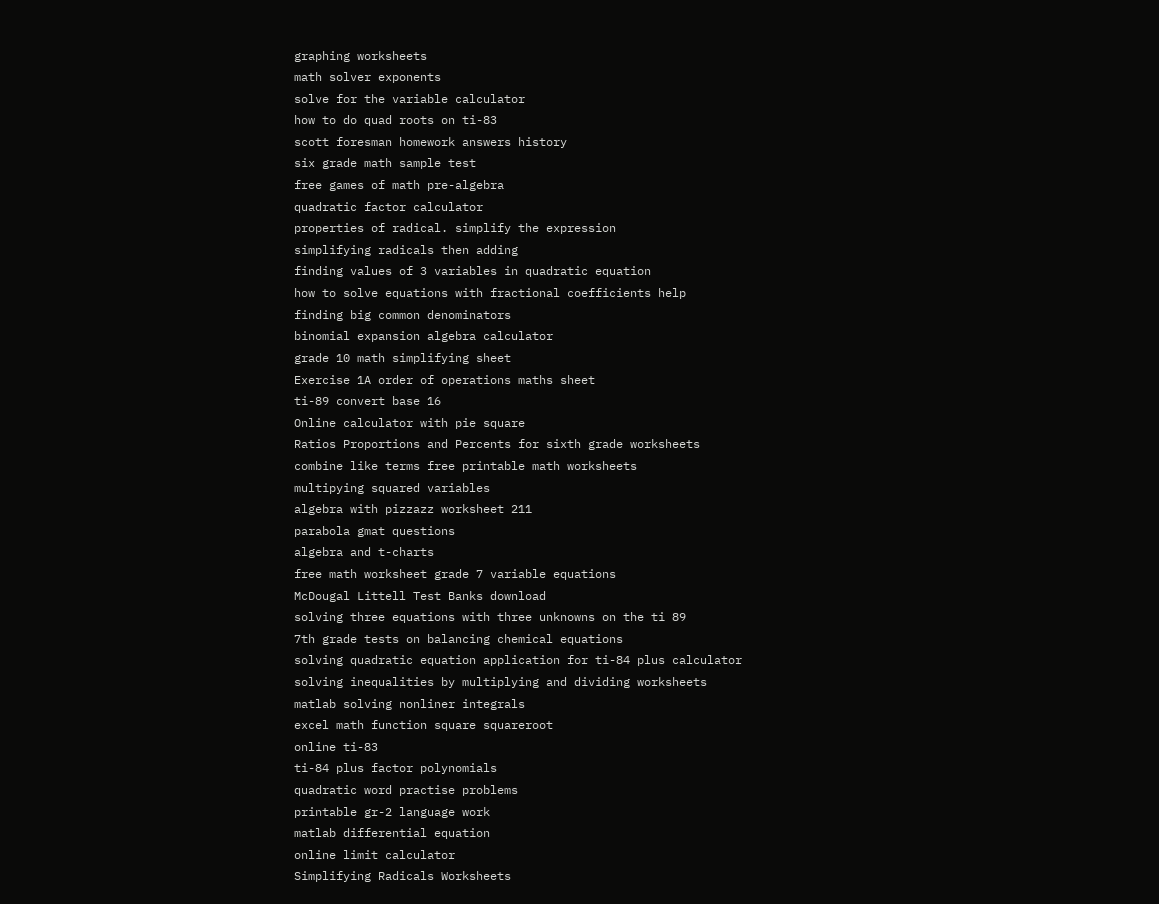graphing worksheets
math solver exponents
solve for the variable calculator
how to do quad roots on ti-83
scott foresman homework answers history
six grade math sample test
free games of math pre-algebra
quadratic factor calculator
properties of radical. simplify the expression
simplifying radicals then adding
finding values of 3 variables in quadratic equation
how to solve equations with fractional coefficients help
finding big common denominators
binomial expansion algebra calculator
grade 10 math simplifying sheet
Exercise 1A order of operations maths sheet
ti-89 convert base 16
Online calculator with pie square
Ratios Proportions and Percents for sixth grade worksheets
combine like terms free printable math worksheets
multipying squared variables
algebra with pizzazz worksheet 211
parabola gmat questions
algebra and t-charts
free math worksheet grade 7 variable equations
McDougal Littell Test Banks download
solving three equations with three unknowns on the ti 89
7th grade tests on balancing chemical equations
solving quadratic equation application for ti-84 plus calculator
solving inequalities by multiplying and dividing worksheets
matlab solving nonliner integrals
excel math function square squareroot
online ti-83
ti-84 plus factor polynomials
quadratic word practise problems
printable gr-2 language work
matlab differential equation
online limit calculator
Simplifying Radicals Worksheets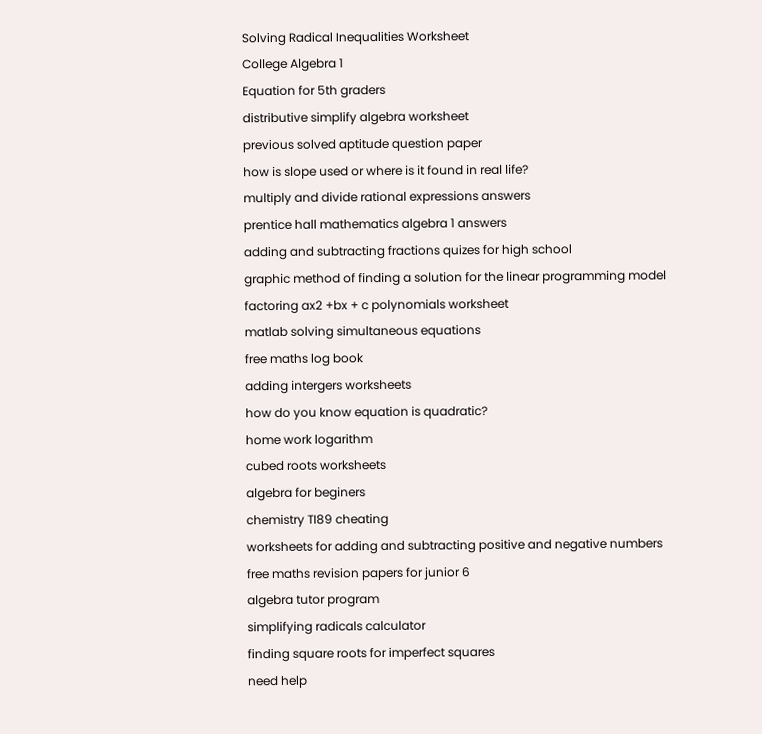Solving Radical Inequalities Worksheet
College Algebra 1
Equation for 5th graders
distributive simplify algebra worksheet
previous solved aptitude question paper
how is slope used or where is it found in real life?
multiply and divide rational expressions answers
prentice hall mathematics algebra 1 answers
adding and subtracting fractions quizes for high school
graphic method of finding a solution for the linear programming model
factoring ax2 +bx + c polynomials worksheet
matlab solving simultaneous equations
free maths log book
adding intergers worksheets
how do you know equation is quadratic?
home work logarithm
cubed roots worksheets
algebra for beginers
chemistry TI89 cheating
worksheets for adding and subtracting positive and negative numbers
free maths revision papers for junior 6
algebra tutor program
simplifying radicals calculator
finding square roots for imperfect squares
need help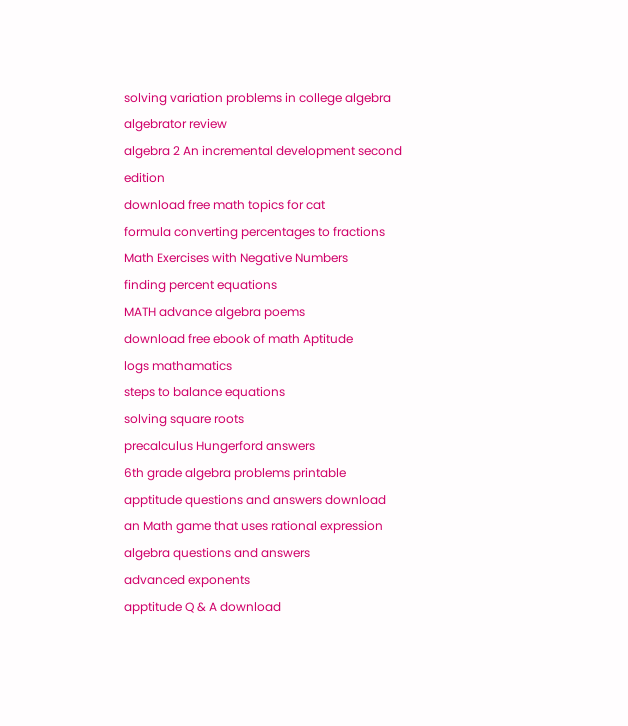solving variation problems in college algebra
algebrator review
algebra 2 An incremental development second edition
download free math topics for cat
formula converting percentages to fractions
Math Exercises with Negative Numbers
finding percent equations
MATH advance algebra poems
download free ebook of math Aptitude
logs mathamatics
steps to balance equations
solving square roots
precalculus Hungerford answers
6th grade algebra problems printable
apptitude questions and answers download
an Math game that uses rational expression
algebra questions and answers
advanced exponents
apptitude Q & A download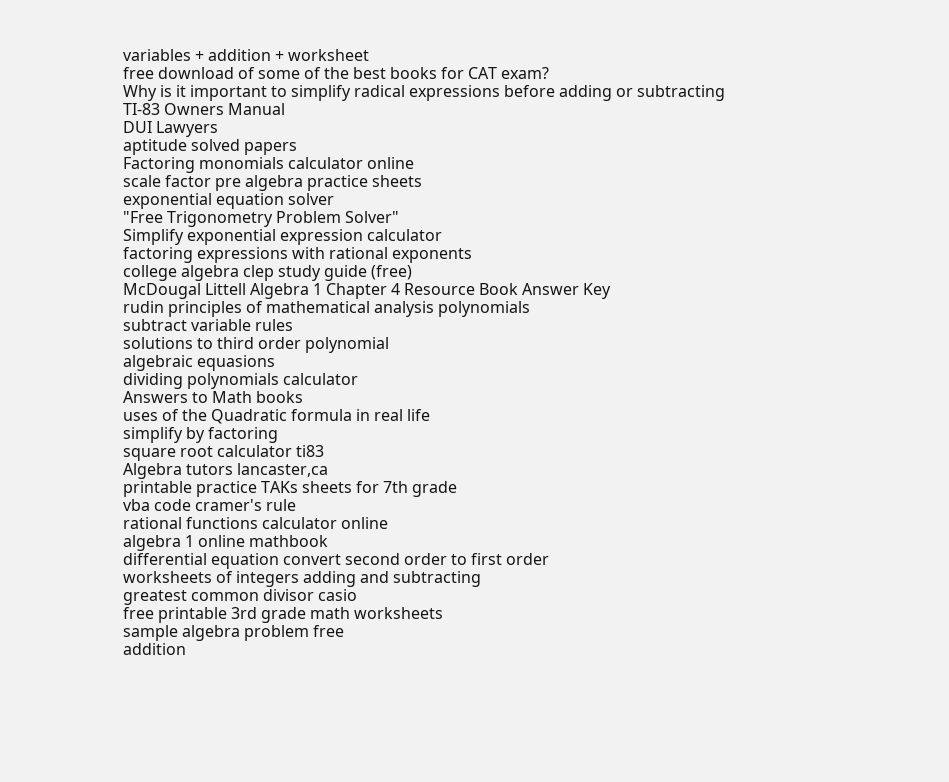variables + addition + worksheet
free download of some of the best books for CAT exam?
Why is it important to simplify radical expressions before adding or subtracting
TI-83 Owners Manual
DUI Lawyers
aptitude solved papers
Factoring monomials calculator online
scale factor pre algebra practice sheets
exponential equation solver
"Free Trigonometry Problem Solver"
Simplify exponential expression calculator
factoring expressions with rational exponents
college algebra clep study guide (free)
McDougal Littell Algebra 1 Chapter 4 Resource Book Answer Key
rudin principles of mathematical analysis polynomials
subtract variable rules
solutions to third order polynomial
algebraic equasions
dividing polynomials calculator
Answers to Math books
uses of the Quadratic formula in real life
simplify by factoring
square root calculator ti83
Algebra tutors lancaster,ca
printable practice TAKs sheets for 7th grade
vba code cramer's rule
rational functions calculator online
algebra 1 online mathbook
differential equation convert second order to first order
worksheets of integers adding and subtracting
greatest common divisor casio
free printable 3rd grade math worksheets
sample algebra problem free
addition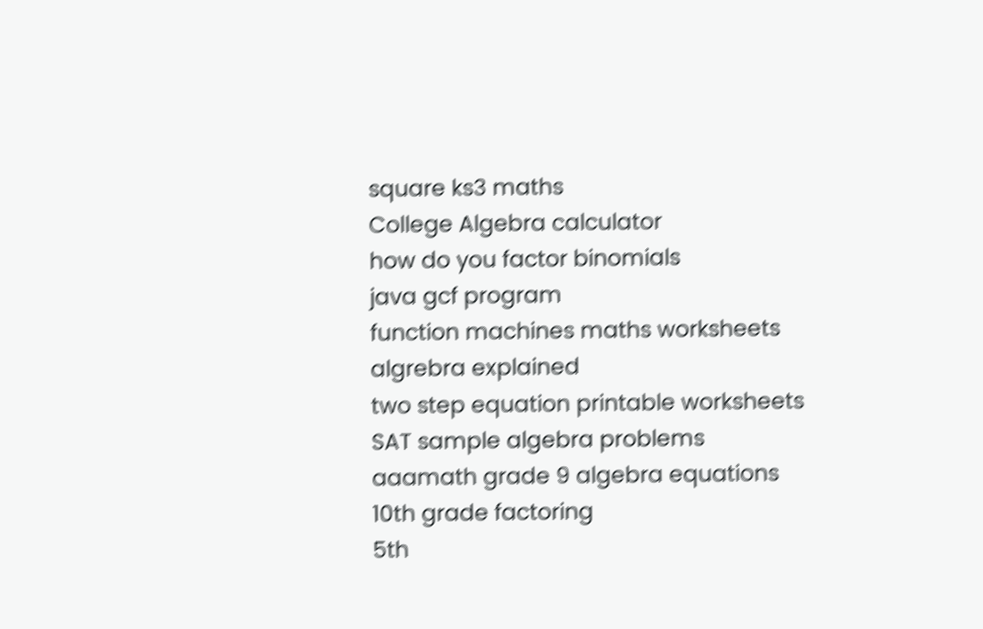square ks3 maths
College Algebra calculator
how do you factor binomials
java gcf program
function machines maths worksheets
algrebra explained
two step equation printable worksheets
SAT sample algebra problems
aaamath grade 9 algebra equations
10th grade factoring
5th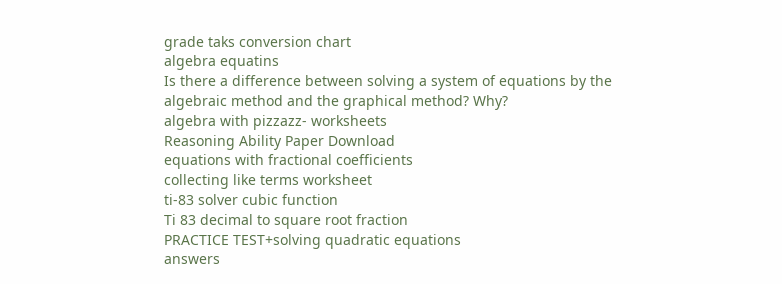grade taks conversion chart
algebra equatins
Is there a difference between solving a system of equations by the algebraic method and the graphical method? Why?
algebra with pizzazz- worksheets
Reasoning Ability Paper Download
equations with fractional coefficients
collecting like terms worksheet
ti-83 solver cubic function
Ti 83 decimal to square root fraction
PRACTICE TEST+solving quadratic equations
answers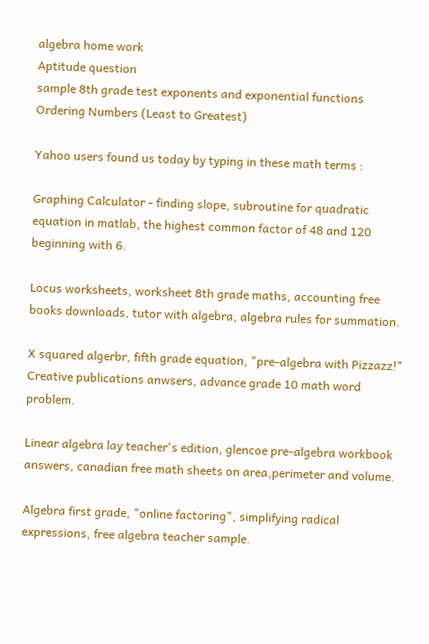algebra home work
Aptitude question
sample 8th grade test exponents and exponential functions
Ordering Numbers (Least to Greatest)

Yahoo users found us today by typing in these math terms :

Graphing Calculator - finding slope, subroutine for quadratic equation in matlab, the highest common factor of 48 and 120 beginning with 6.

Locus worksheets, worksheet 8th grade maths, accounting free books downloads, tutor with algebra, algebra rules for summation.

X squared algerbr, fifth grade equation, "pre-algebra with Pizzazz!" Creative publications anwsers, advance grade 10 math word problem.

Linear algebra lay teacher's edition, glencoe pre-algebra workbook answers, canadian free math sheets on area,perimeter and volume.

Algebra first grade, "online factoring", simplifying radical expressions, free algebra teacher sample.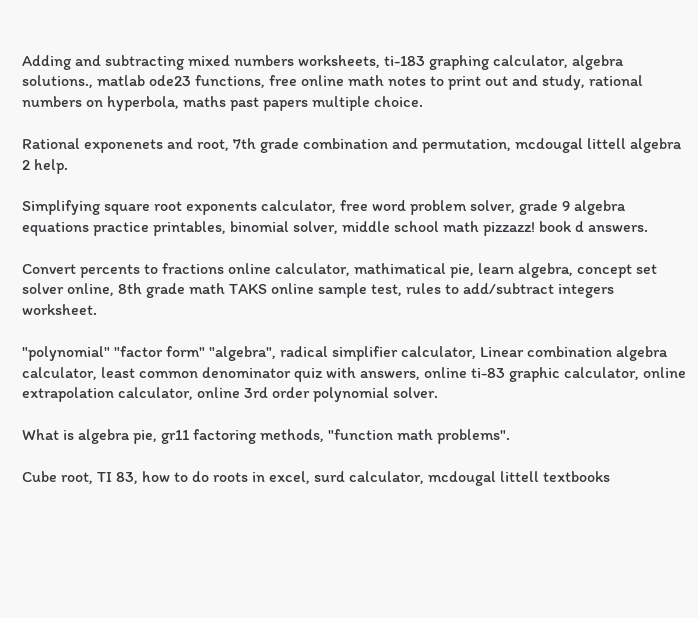Adding and subtracting mixed numbers worksheets, ti-183 graphing calculator, algebra solutions., matlab ode23 functions, free online math notes to print out and study, rational numbers on hyperbola, maths past papers multiple choice.

Rational exponenets and root, 7th grade combination and permutation, mcdougal littell algebra 2 help.

Simplifying square root exponents calculator, free word problem solver, grade 9 algebra equations practice printables, binomial solver, middle school math pizzazz! book d answers.

Convert percents to fractions online calculator, mathimatical pie, learn algebra, concept set solver online, 8th grade math TAKS online sample test, rules to add/subtract integers worksheet.

"polynomial" "factor form" "algebra", radical simplifier calculator, Linear combination algebra calculator, least common denominator quiz with answers, online ti-83 graphic calculator, online extrapolation calculator, online 3rd order polynomial solver.

What is algebra pie, gr11 factoring methods, "function math problems".

Cube root, TI 83, how to do roots in excel, surd calculator, mcdougal littell textbooks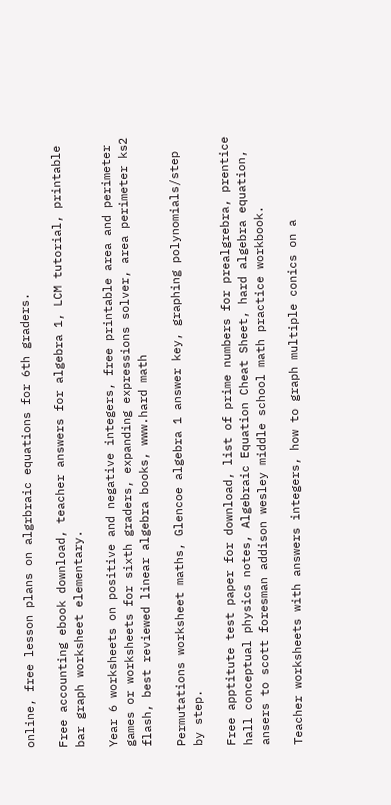online, free lesson plans on algrbraic equations for 6th graders.

Free accounting ebook download, teacher answers for algebra 1, LCM tutorial, printable bar graph worksheet elementary.

Year 6 worksheets on positive and negative integers, free printable area and perimeter games or worksheets for sixth graders, expanding expressions solver, area perimeter ks2 flash, best reviewed linear algebra books, www.hard math

Permutations worksheet maths, Glencoe algebra 1 answer key, graphing polynomials/step by step.

Free apptitute test paper for download, list of prime numbers for prealgrebra, prentice hall conceptual physics notes, Algebraic Equation Cheat Sheet, hard algebra equation, ansers to scott foresman addison wesley middle school math practice workbook.

Teacher worksheets with answers integers, how to graph multiple conics on a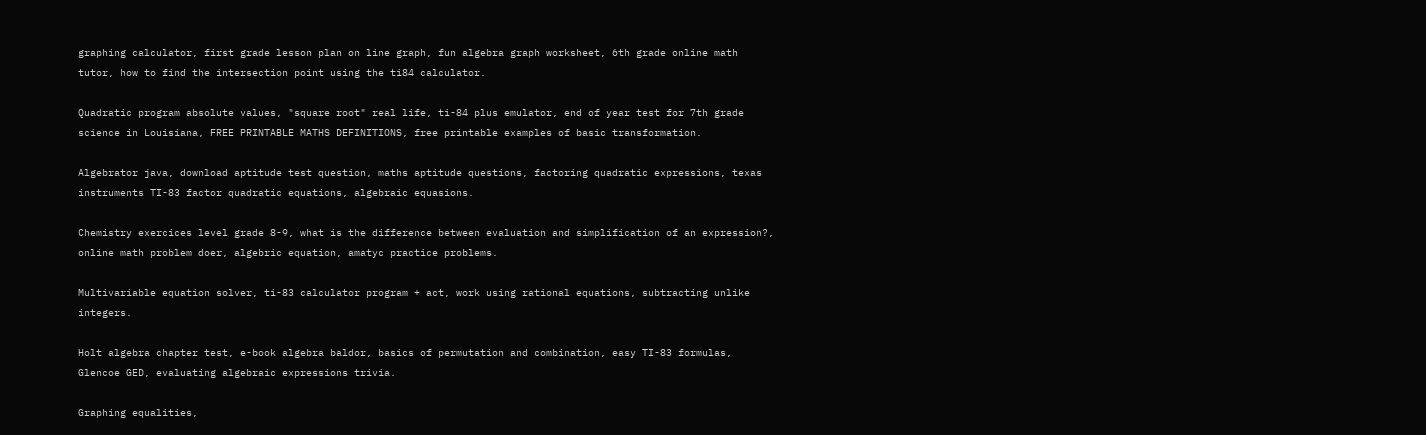graphing calculator, first grade lesson plan on line graph, fun algebra graph worksheet, 6th grade online math tutor, how to find the intersection point using the ti84 calculator.

Quadratic program absolute values, "square root" real life, ti-84 plus emulator, end of year test for 7th grade science in Louisiana, FREE PRINTABLE MATHS DEFINITIONS, free printable examples of basic transformation.

Algebrator java, download aptitude test question, maths aptitude questions, factoring quadratic expressions, texas instruments TI-83 factor quadratic equations, algebraic equasions.

Chemistry exercices level grade 8-9, what is the difference between evaluation and simplification of an expression?, online math problem doer, algebric equation, amatyc practice problems.

Multivariable equation solver, ti-83 calculator program + act, work using rational equations, subtracting unlike integers.

Holt algebra chapter test, e-book algebra baldor, basics of permutation and combination, easy TI-83 formulas, Glencoe GED, evaluating algebraic expressions trivia.

Graphing equalities,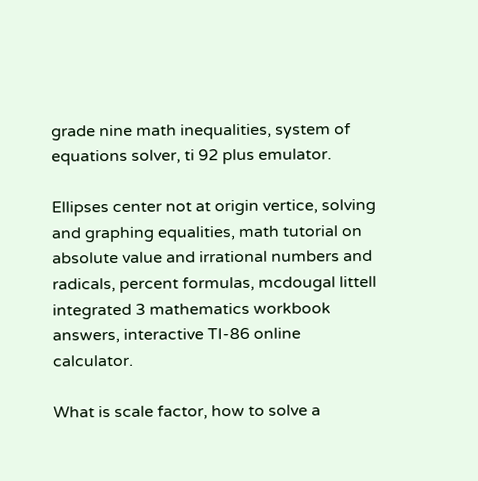grade nine math inequalities, system of equations solver, ti 92 plus emulator.

Ellipses center not at origin vertice, solving and graphing equalities, math tutorial on absolute value and irrational numbers and radicals, percent formulas, mcdougal littell integrated 3 mathematics workbook answers, interactive TI-86 online calculator.

What is scale factor, how to solve a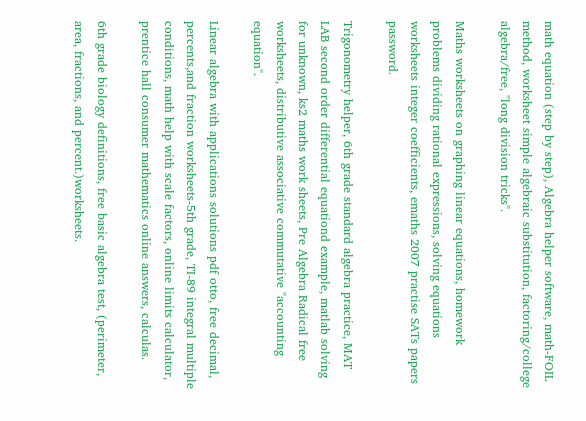math equation (step by step), Algebra helper software, math-FOIL method, worksheet simple algebraic substitution, factoring/college algebra/free, "long division tricks".

Maths worksheets on graphing linear equations, homework problems dividing rational expressions, solving equations worksheets integer coefficients, emaths 2007 practise SATs papers password.

Trigonometry helper, 6th grade standard algebra practice, MAT LAB second order differential equationd example, matlab solving for unknown, ks2 maths work sheets, Pre Algebra Radical free worksheets, distributive associative commutative "accounting equation".

Linear algebra with applications solutions pdf otto, free decimal, percents,and fraction worksheets-5th grade, TI-89 integral multiple conditions, math help with scale factors, online limits calculator, prentice hall consumer mathematics online answers, calculas.

6th grade biology definitions, free basic algebra test, (perimeter, area, fractions, and percent.)worksheets.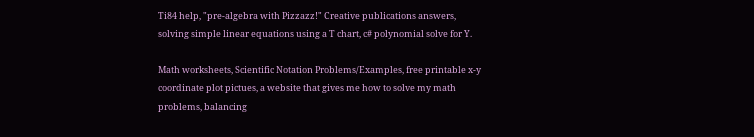Ti84 help, "pre-algebra with Pizzazz!" Creative publications answers, solving simple linear equations using a T chart, c# polynomial solve for Y.

Math worksheets, Scientific Notation Problems/Examples, free printable x-y coordinate plot pictues, a website that gives me how to solve my math problems, balancing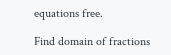equations free.

Find domain of fractions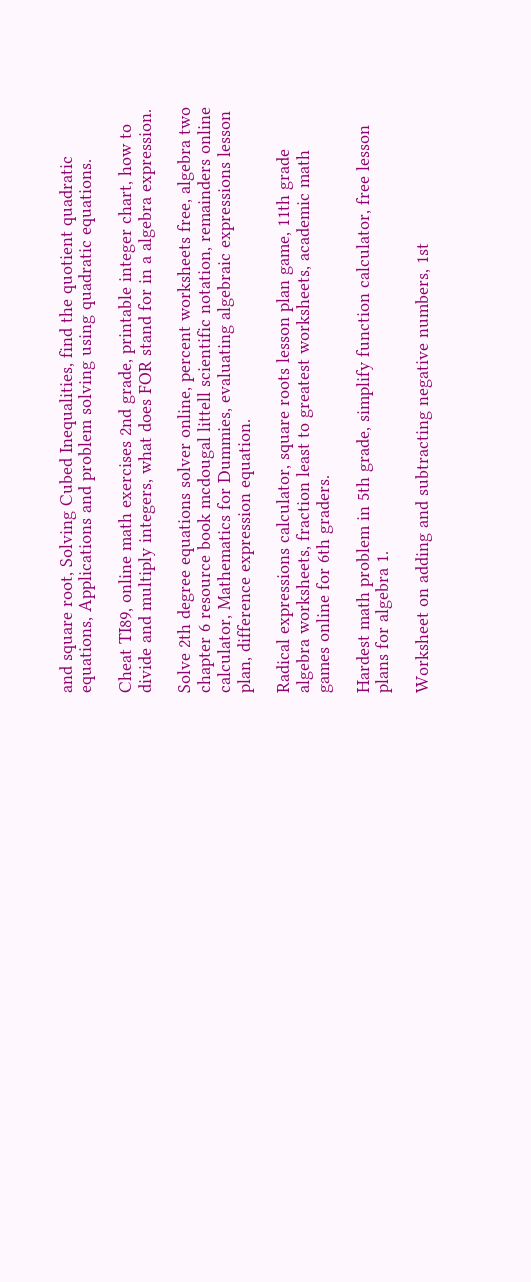and square root, Solving Cubed Inequalities, find the quotient quadratic equations, Applications and problem solving using quadratic equations.

Cheat TI89, online math exercises 2nd grade, printable integer chart, how to divide and multiply integers, what does FOR stand for in a algebra expression.

Solve 2th degree equations solver online, percent worksheets free, algebra two chapter 6 resource book mcdougal littell scientific notation, remainders online calculator, Mathematics for Dummies, evaluating algebraic expressions lesson plan, difference expression equation.

Radical expressions calculator, square roots lesson plan game, 11th grade algebra worksheets, fraction least to greatest worksheets, academic math games online for 6th graders.

Hardest math problem in 5th grade, simplify function calculator, free lesson plans for algebra 1.

Worksheet on adding and subtracting negative numbers, 1st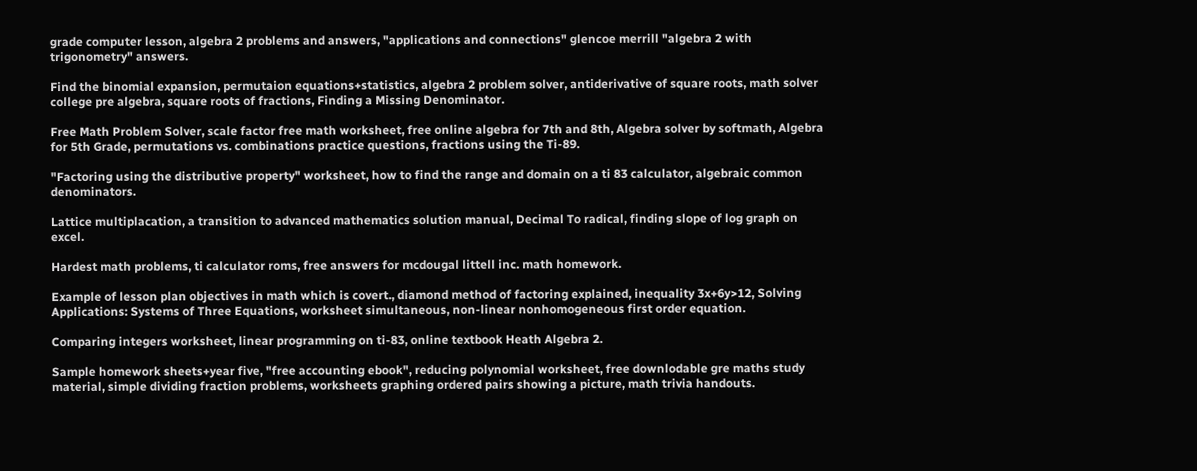grade computer lesson, algebra 2 problems and answers, "applications and connections" glencoe merrill "algebra 2 with trigonometry" answers.

Find the binomial expansion, permutaion equations+statistics, algebra 2 problem solver, antiderivative of square roots, math solver college pre algebra, square roots of fractions, Finding a Missing Denominator.

Free Math Problem Solver, scale factor free math worksheet, free online algebra for 7th and 8th, Algebra solver by softmath, Algebra for 5th Grade, permutations vs. combinations practice questions, fractions using the Ti-89.

"Factoring using the distributive property" worksheet, how to find the range and domain on a ti 83 calculator, algebraic common denominators.

Lattice multiplacation, a transition to advanced mathematics solution manual, Decimal To radical, finding slope of log graph on excel.

Hardest math problems, ti calculator roms, free answers for mcdougal littell inc. math homework.

Example of lesson plan objectives in math which is covert., diamond method of factoring explained, inequality 3x+6y>12, Solving Applications: Systems of Three Equations, worksheet simultaneous, non-linear nonhomogeneous first order equation.

Comparing integers worksheet, linear programming on ti-83, online textbook Heath Algebra 2.

Sample homework sheets+year five, "free accounting ebook", reducing polynomial worksheet, free downlodable gre maths study material, simple dividing fraction problems, worksheets graphing ordered pairs showing a picture, math trivia handouts.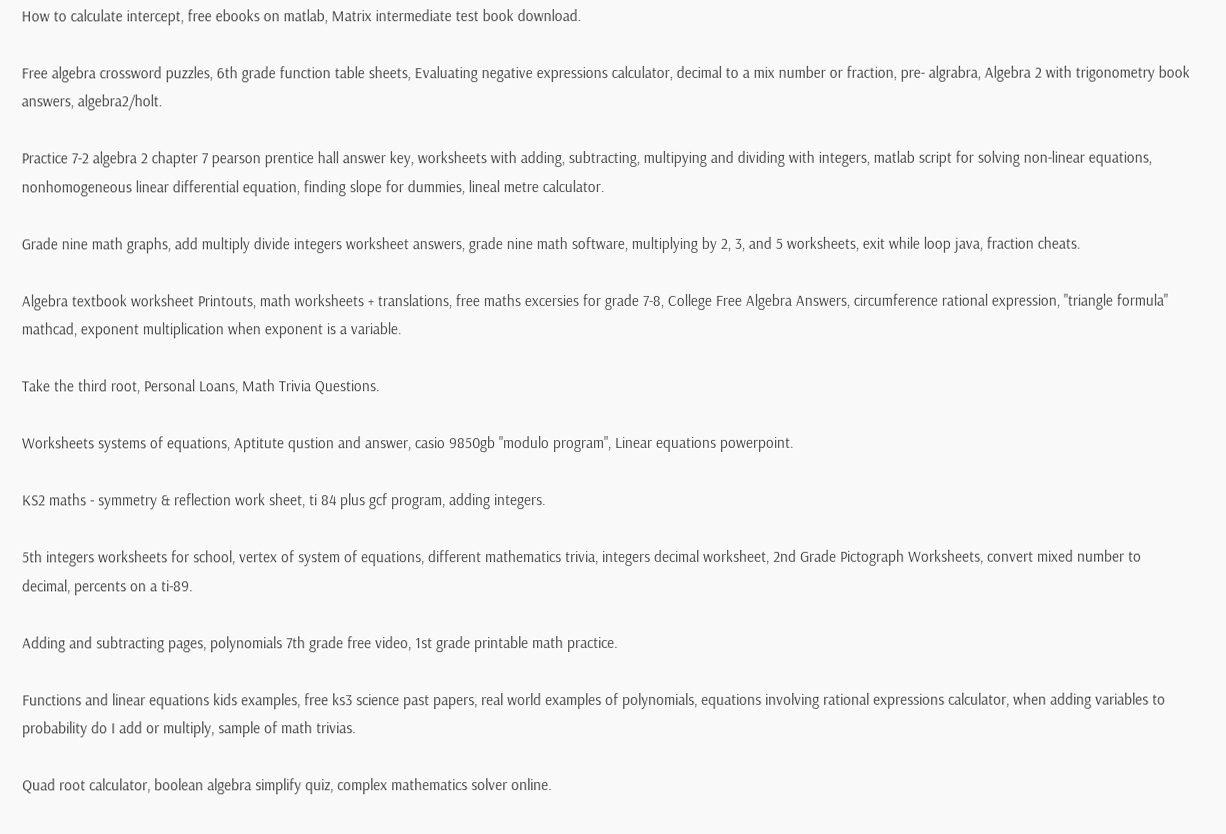How to calculate intercept, free ebooks on matlab, Matrix intermediate test book download.

Free algebra crossword puzzles, 6th grade function table sheets, Evaluating negative expressions calculator, decimal to a mix number or fraction, pre- algrabra, Algebra 2 with trigonometry book answers, algebra2/holt.

Practice 7-2 algebra 2 chapter 7 pearson prentice hall answer key, worksheets with adding, subtracting, multipying and dividing with integers, matlab script for solving non-linear equations, nonhomogeneous linear differential equation, finding slope for dummies, lineal metre calculator.

Grade nine math graphs, add multiply divide integers worksheet answers, grade nine math software, multiplying by 2, 3, and 5 worksheets, exit while loop java, fraction cheats.

Algebra textbook worksheet Printouts, math worksheets + translations, free maths excersies for grade 7-8, College Free Algebra Answers, circumference rational expression, "triangle formula" mathcad, exponent multiplication when exponent is a variable.

Take the third root, Personal Loans, Math Trivia Questions.

Worksheets systems of equations, Aptitute qustion and answer, casio 9850gb "modulo program", Linear equations powerpoint.

KS2 maths - symmetry & reflection work sheet, ti 84 plus gcf program, adding integers.

5th integers worksheets for school, vertex of system of equations, different mathematics trivia, integers decimal worksheet, 2nd Grade Pictograph Worksheets, convert mixed number to decimal, percents on a ti-89.

Adding and subtracting pages, polynomials 7th grade free video, 1st grade printable math practice.

Functions and linear equations kids examples, free ks3 science past papers, real world examples of polynomials, equations involving rational expressions calculator, when adding variables to probability do I add or multiply, sample of math trivias.

Quad root calculator, boolean algebra simplify quiz, complex mathematics solver online.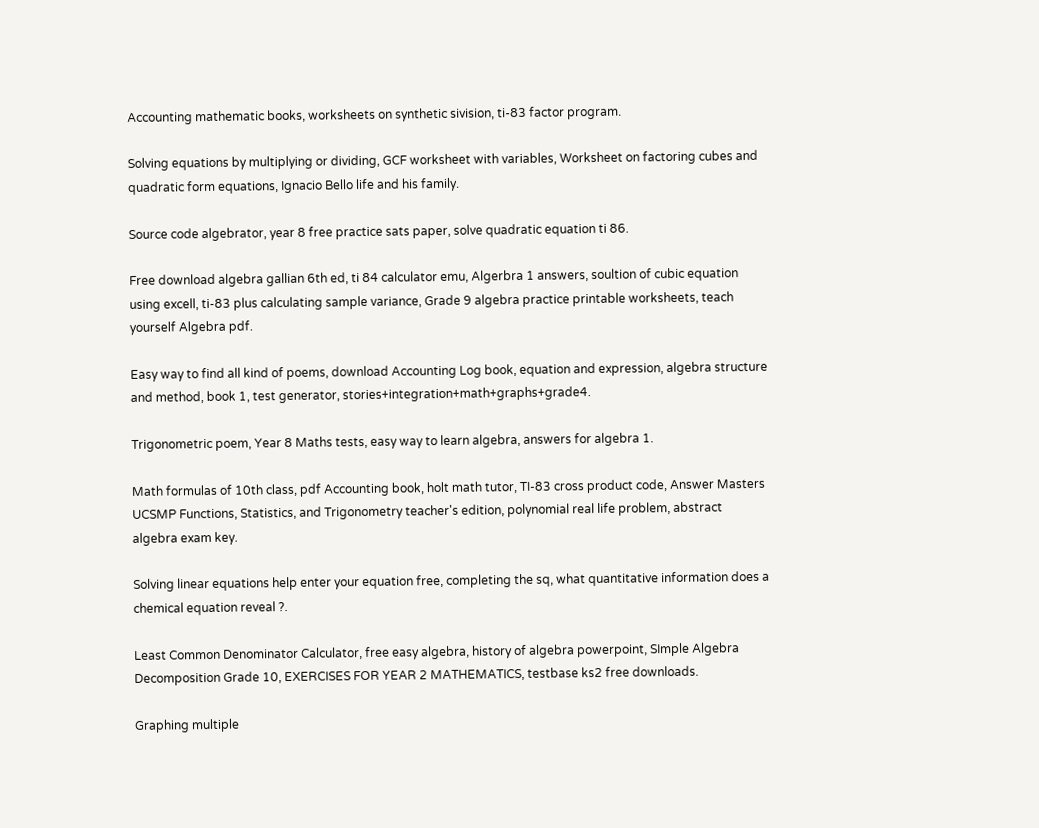Accounting mathematic books, worksheets on synthetic sivision, ti-83 factor program.

Solving equations by multiplying or dividing, GCF worksheet with variables, Worksheet on factoring cubes and quadratic form equations, Ignacio Bello life and his family.

Source code algebrator, year 8 free practice sats paper, solve quadratic equation ti 86.

Free download algebra gallian 6th ed, ti 84 calculator emu, Algerbra 1 answers, soultion of cubic equation using excell, ti-83 plus calculating sample variance, Grade 9 algebra practice printable worksheets, teach yourself Algebra pdf.

Easy way to find all kind of poems, download Accounting Log book, equation and expression, algebra structure and method, book 1, test generator, stories+integration+math+graphs+grade4.

Trigonometric poem, Year 8 Maths tests, easy way to learn algebra, answers for algebra 1.

Math formulas of 10th class, pdf Accounting book, holt math tutor, TI-83 cross product code, Answer Masters UCSMP Functions, Statistics, and Trigonometry teacher's edition, polynomial real life problem, abstract algebra exam key.

Solving linear equations help enter your equation free, completing the sq, what quantitative information does a chemical equation reveal ?.

Least Common Denominator Calculator, free easy algebra, history of algebra powerpoint, SImple Algebra Decomposition Grade 10, EXERCISES FOR YEAR 2 MATHEMATICS, testbase ks2 free downloads.

Graphing multiple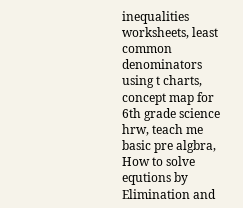inequalities worksheets, least common denominators using t charts, concept map for 6th grade science hrw, teach me basic pre algbra, How to solve equtions by Elimination and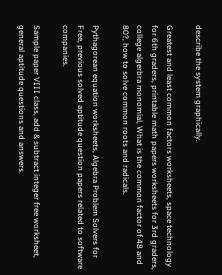describe the system graphically.

Greatest and least common factors worksheets, space technology for 6th graders, printable math papers worksheets for 3rd graders, college algerbra monomial, What is the common factor of 48 and 80?, how to solve common roots and radicals.

Pythagorean equation worksheets, Algebra Problem Solvers for Free, previous solved aptitude question papers related to software companies.

Sample paper VIII class, add & subtract integer free worksheet, general aptitude questions and answers.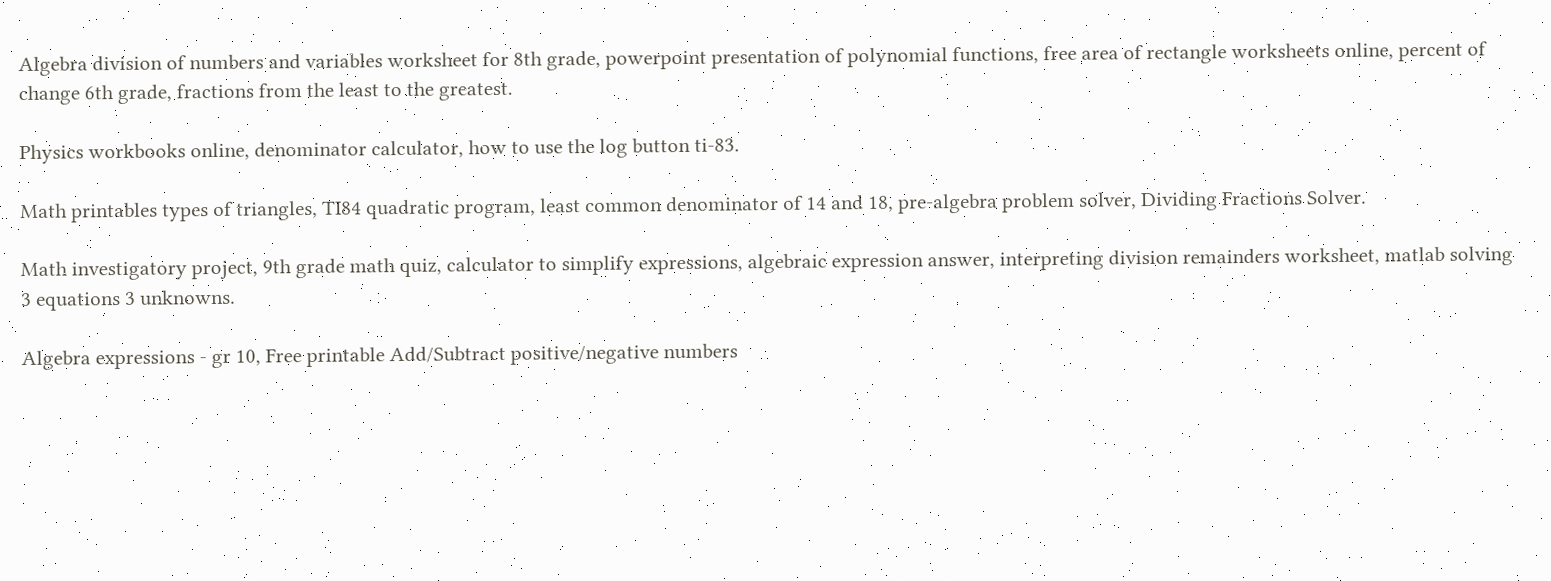Algebra division of numbers and variables worksheet for 8th grade, powerpoint presentation of polynomial functions, free area of rectangle worksheets online, percent of change 6th grade, fractions from the least to the greatest.

Physics workbooks online, denominator calculator, how to use the log button ti-83.

Math printables types of triangles, TI84 quadratic program, least common denominator of 14 and 18, pre-algebra problem solver, Dividing Fractions Solver.

Math investigatory project, 9th grade math quiz, calculator to simplify expressions, algebraic expression answer, interpreting division remainders worksheet, matlab solving 3 equations 3 unknowns.

Algebra expressions - gr 10, Free printable Add/Subtract positive/negative numbers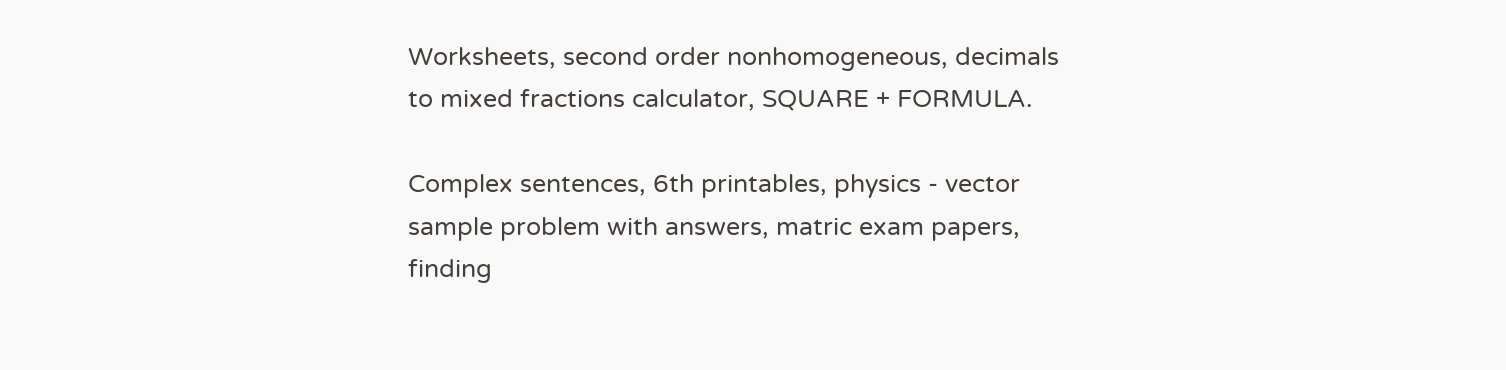Worksheets, second order nonhomogeneous, decimals to mixed fractions calculator, SQUARE + FORMULA.

Complex sentences, 6th printables, physics - vector sample problem with answers, matric exam papers, finding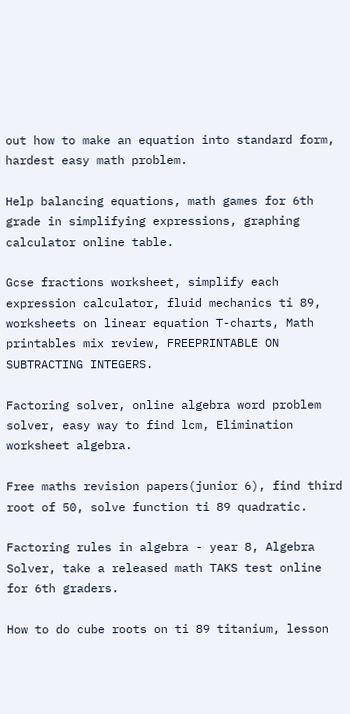out how to make an equation into standard form, hardest easy math problem.

Help balancing equations, math games for 6th grade in simplifying expressions, graphing calculator online table.

Gcse fractions worksheet, simplify each expression calculator, fluid mechanics ti 89, worksheets on linear equation T-charts, Math printables mix review, FREEPRINTABLE ON SUBTRACTING INTEGERS.

Factoring solver, online algebra word problem solver, easy way to find lcm, Elimination worksheet algebra.

Free maths revision papers(junior 6), find third root of 50, solve function ti 89 quadratic.

Factoring rules in algebra - year 8, Algebra Solver, take a released math TAKS test online for 6th graders.

How to do cube roots on ti 89 titanium, lesson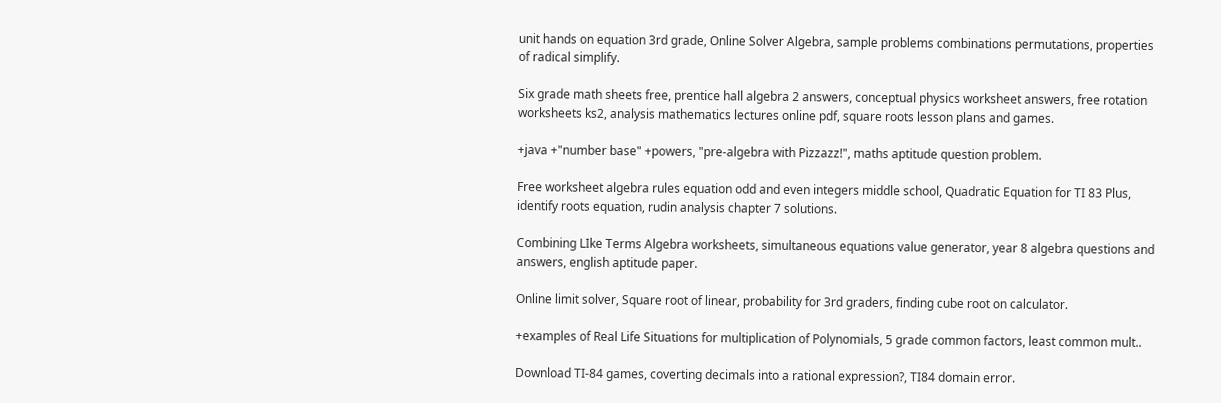unit hands on equation 3rd grade, Online Solver Algebra, sample problems combinations permutations, properties of radical simplify.

Six grade math sheets free, prentice hall algebra 2 answers, conceptual physics worksheet answers, free rotation worksheets ks2, analysis mathematics lectures online pdf, square roots lesson plans and games.

+java +"number base" +powers, "pre-algebra with Pizzazz!", maths aptitude question problem.

Free worksheet algebra rules equation odd and even integers middle school, Quadratic Equation for TI 83 Plus, identify roots equation, rudin analysis chapter 7 solutions.

Combining LIke Terms Algebra worksheets, simultaneous equations value generator, year 8 algebra questions and answers, english aptitude paper.

Online limit solver, Square root of linear, probability for 3rd graders, finding cube root on calculator.

+examples of Real Life Situations for multiplication of Polynomials, 5 grade common factors, least common mult..

Download TI-84 games, coverting decimals into a rational expression?, TI84 domain error.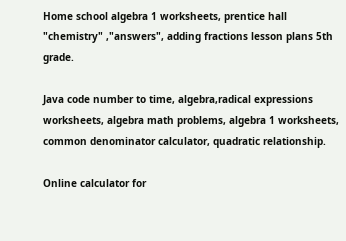Home school algebra 1 worksheets, prentice hall "chemistry" ,"answers", adding fractions lesson plans 5th grade.

Java code number to time, algebra,radical expressions worksheets, algebra math problems, algebra 1 worksheets, common denominator calculator, quadratic relationship.

Online calculator for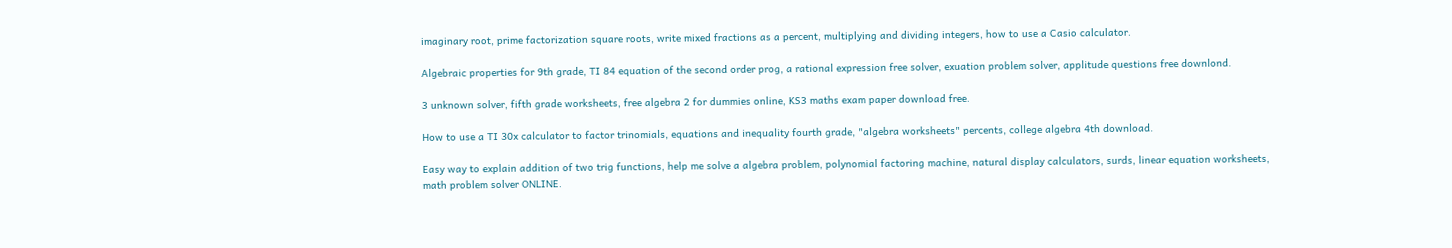imaginary root, prime factorization square roots, write mixed fractions as a percent, multiplying and dividing integers, how to use a Casio calculator.

Algebraic properties for 9th grade, TI 84 equation of the second order prog, a rational expression free solver, exuation problem solver, applitude questions free downlond.

3 unknown solver, fifth grade worksheets, free algebra 2 for dummies online, KS3 maths exam paper download free.

How to use a TI 30x calculator to factor trinomials, equations and inequality fourth grade, "algebra worksheets" percents, college algebra 4th download.

Easy way to explain addition of two trig functions, help me solve a algebra problem, polynomial factoring machine, natural display calculators, surds, linear equation worksheets, math problem solver ONLINE.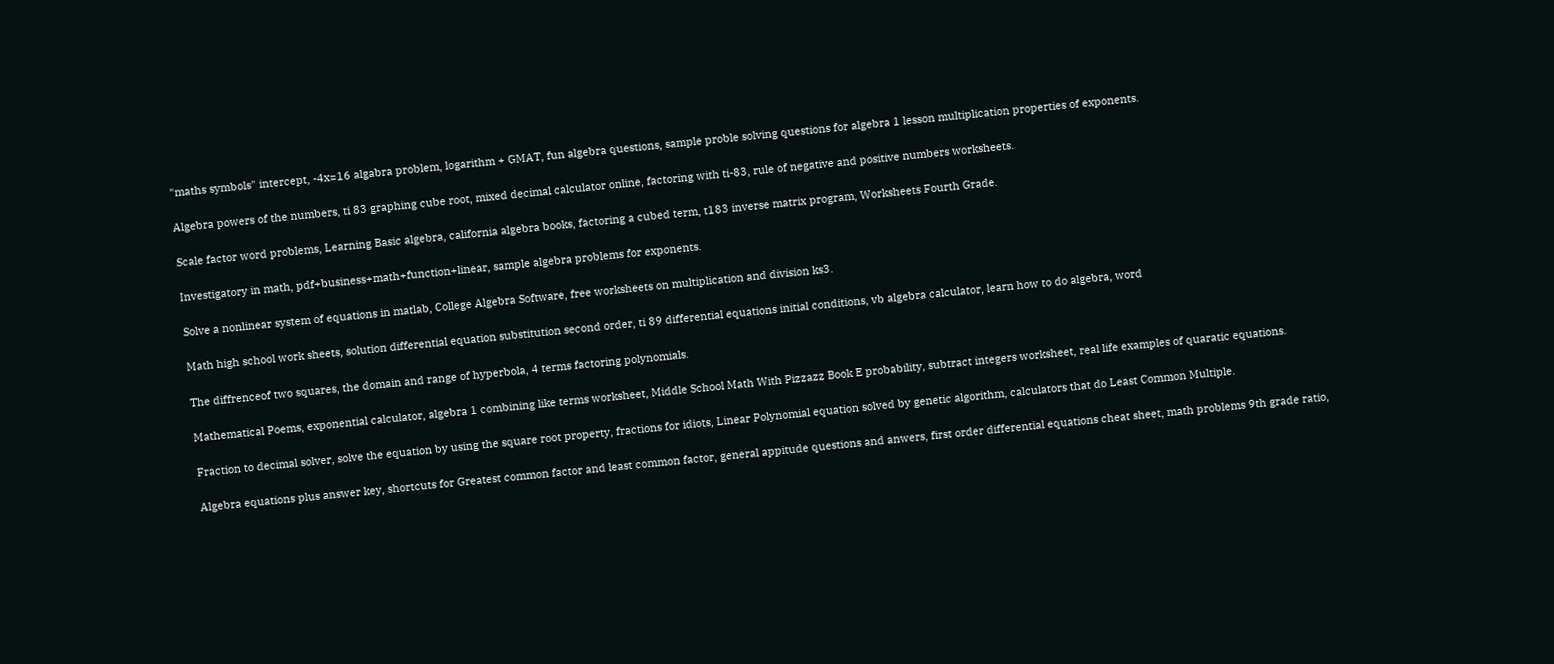"maths symbols" intercept, -4x=16 algabra problem, logarithm + GMAT, fun algebra questions, sample proble solving questions for algebra 1 lesson multiplication properties of exponents.

Algebra powers of the numbers, ti 83 graphing cube root, mixed decimal calculator online, factoring with ti-83, rule of negative and positive numbers worksheets.

Scale factor word problems, Learning Basic algebra, california algebra books, factoring a cubed term, t183 inverse matrix program, Worksheets Fourth Grade.

Investigatory in math, pdf+business+math+function+linear, sample algebra problems for exponents.

Solve a nonlinear system of equations in matlab, College Algebra Software, free worksheets on multiplication and division ks3.

Math high school work sheets, solution differential equation substitution second order, ti 89 differential equations initial conditions, vb algebra calculator, learn how to do algebra, word

The diffrenceof two squares, the domain and range of hyperbola, 4 terms factoring polynomials.

Mathematical Poems, exponential calculator, algebra 1 combining like terms worksheet, Middle School Math With Pizzazz Book E probability, subtract integers worksheet, real life examples of quaratic equations.

Fraction to decimal solver, solve the equation by using the square root property, fractions for idiots, Linear Polynomial equation solved by genetic algorithm, calculators that do Least Common Multiple.

Algebra equations plus answer key, shortcuts for Greatest common factor and least common factor, general appitude questions and anwers, first order differential equations cheat sheet, math problems 9th grade ratio,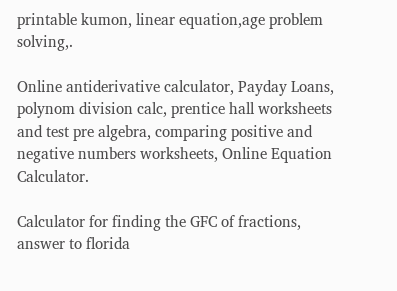printable kumon, linear equation,age problem solving,.

Online antiderivative calculator, Payday Loans, polynom division calc, prentice hall worksheets and test pre algebra, comparing positive and negative numbers worksheets, Online Equation Calculator.

Calculator for finding the GFC of fractions, answer to florida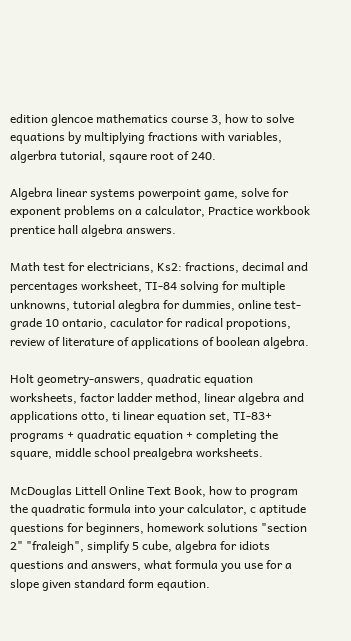edition glencoe mathematics course 3, how to solve equations by multiplying fractions with variables, algerbra tutorial, sqaure root of 240.

Algebra linear systems powerpoint game, solve for exponent problems on a calculator, Practice workbook prentice hall algebra answers.

Math test for electricians, Ks2: fractions, decimal and percentages worksheet, TI-84 solving for multiple unknowns, tutorial alegbra for dummies, online test- grade 10 ontario, caculator for radical propotions, review of literature of applications of boolean algebra.

Holt geometry-answers, quadratic equation worksheets, factor ladder method, linear algebra and applications otto, ti linear equation set, TI-83+ programs + quadratic equation + completing the square, middle school prealgebra worksheets.

McDouglas Littell Online Text Book, how to program the quadratic formula into your calculator, c aptitude questions for beginners, homework solutions "section 2" "fraleigh", simplify 5 cube, algebra for idiots questions and answers, what formula you use for a slope given standard form eqaution.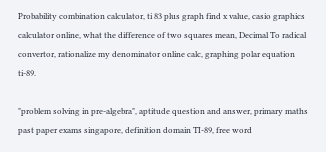Probability combination calculator, ti 83 plus graph find x value, casio graphics calculator online, what the difference of two squares mean, Decimal To radical convertor, rationalize my denominator online calc, graphing polar equation ti-89.

"problem solving in pre-algebra", aptitude question and answer, primary maths past paper exams singapore, definition domain TI-89, free word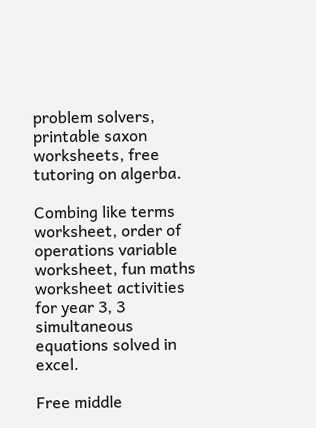problem solvers, printable saxon worksheets, free tutoring on algerba.

Combing like terms worksheet, order of operations variable worksheet, fun maths worksheet activities for year 3, 3 simultaneous equations solved in excel.

Free middle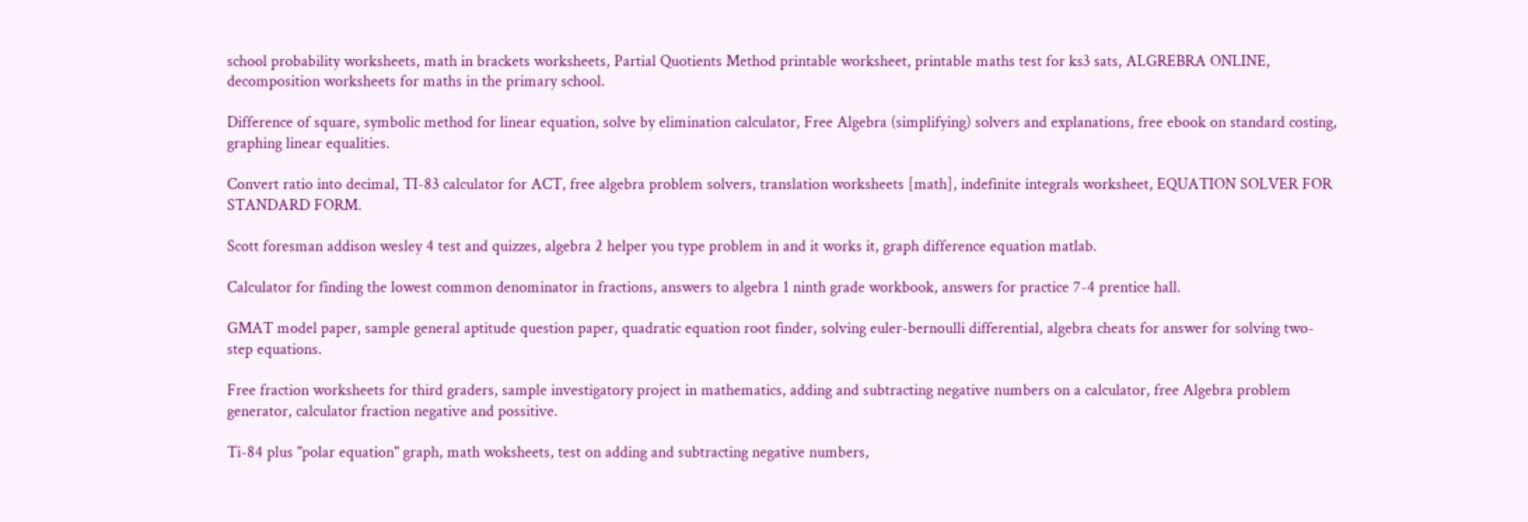school probability worksheets, math in brackets worksheets, Partial Quotients Method printable worksheet, printable maths test for ks3 sats, ALGREBRA ONLINE, decomposition worksheets for maths in the primary school.

Difference of square, symbolic method for linear equation, solve by elimination calculator, Free Algebra (simplifying) solvers and explanations, free ebook on standard costing, graphing linear equalities.

Convert ratio into decimal, TI-83 calculator for ACT, free algebra problem solvers, translation worksheets [math], indefinite integrals worksheet, EQUATION SOLVER FOR STANDARD FORM.

Scott foresman addison wesley 4 test and quizzes, algebra 2 helper you type problem in and it works it, graph difference equation matlab.

Calculator for finding the lowest common denominator in fractions, answers to algebra 1 ninth grade workbook, answers for practice 7-4 prentice hall.

GMAT model paper, sample general aptitude question paper, quadratic equation root finder, solving euler-bernoulli differential, algebra cheats for answer for solving two-step equations.

Free fraction worksheets for third graders, sample investigatory project in mathematics, adding and subtracting negative numbers on a calculator, free Algebra problem generator, calculator fraction negative and possitive.

Ti-84 plus "polar equation" graph, math woksheets, test on adding and subtracting negative numbers,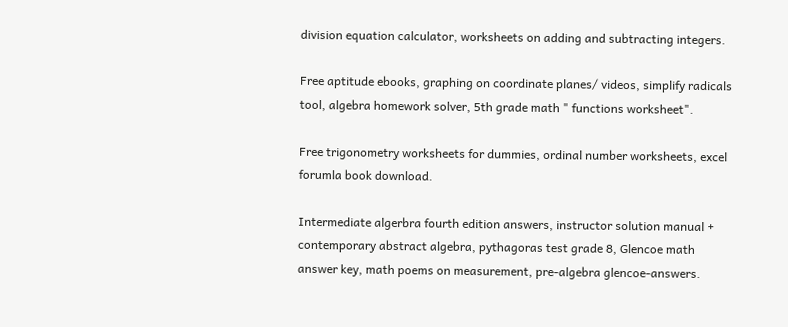division equation calculator, worksheets on adding and subtracting integers.

Free aptitude ebooks, graphing on coordinate planes/ videos, simplify radicals tool, algebra homework solver, 5th grade math " functions worksheet".

Free trigonometry worksheets for dummies, ordinal number worksheets, excel forumla book download.

Intermediate algerbra fourth edition answers, instructor solution manual + contemporary abstract algebra, pythagoras test grade 8, Glencoe math answer key, math poems on measurement, pre-algebra glencoe-answers.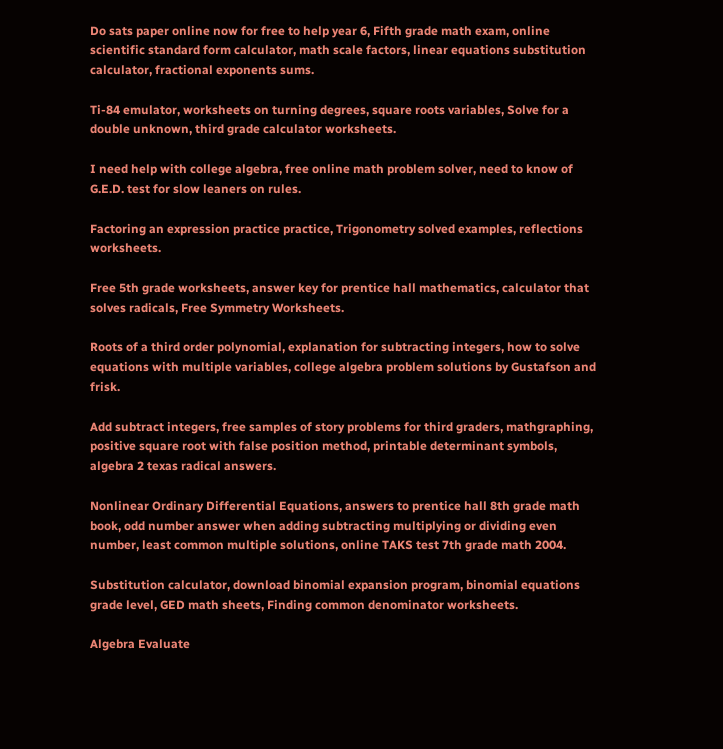Do sats paper online now for free to help year 6, Fifth grade math exam, online scientific standard form calculator, math scale factors, linear equations substitution calculator, fractional exponents sums.

Ti-84 emulator, worksheets on turning degrees, square roots variables, Solve for a double unknown, third grade calculator worksheets.

I need help with college algebra, free online math problem solver, need to know of G.E.D. test for slow leaners on rules.

Factoring an expression practice practice, Trigonometry solved examples, reflections worksheets.

Free 5th grade worksheets, answer key for prentice hall mathematics, calculator that solves radicals, Free Symmetry Worksheets.

Roots of a third order polynomial, explanation for subtracting integers, how to solve equations with multiple variables, college algebra problem solutions by Gustafson and frisk.

Add subtract integers, free samples of story problems for third graders, mathgraphing, positive square root with false position method, printable determinant symbols, algebra 2 texas radical answers.

Nonlinear Ordinary Differential Equations, answers to prentice hall 8th grade math book, odd number answer when adding subtracting multiplying or dividing even number, least common multiple solutions, online TAKS test 7th grade math 2004.

Substitution calculator, download binomial expansion program, binomial equations grade level, GED math sheets, Finding common denominator worksheets.

Algebra Evaluate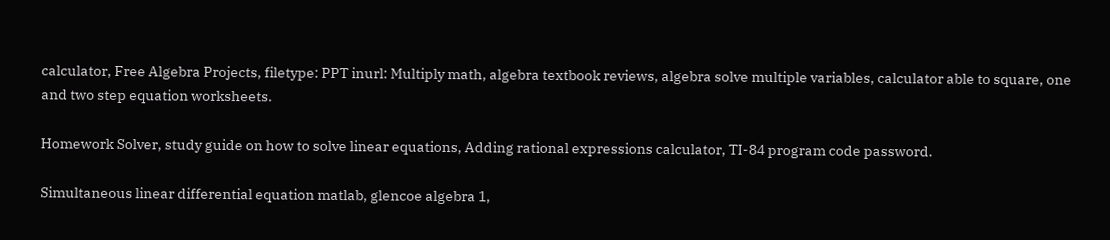calculator, Free Algebra Projects, filetype: PPT inurl: Multiply math, algebra textbook reviews, algebra solve multiple variables, calculator able to square, one and two step equation worksheets.

Homework Solver, study guide on how to solve linear equations, Adding rational expressions calculator, TI-84 program code password.

Simultaneous linear differential equation matlab, glencoe algebra 1,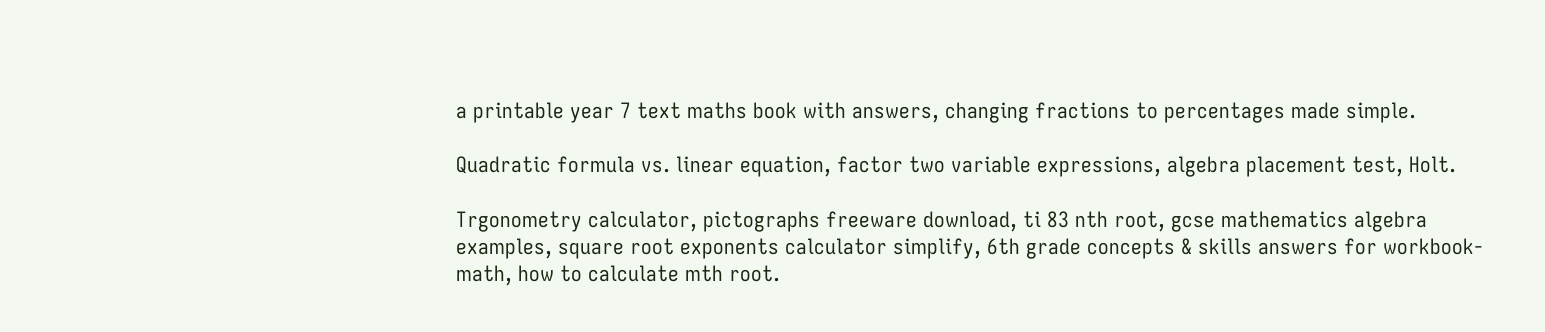a printable year 7 text maths book with answers, changing fractions to percentages made simple.

Quadratic formula vs. linear equation, factor two variable expressions, algebra placement test, Holt.

Trgonometry calculator, pictographs freeware download, ti 83 nth root, gcse mathematics algebra examples, square root exponents calculator simplify, 6th grade concepts & skills answers for workbook-math, how to calculate mth root.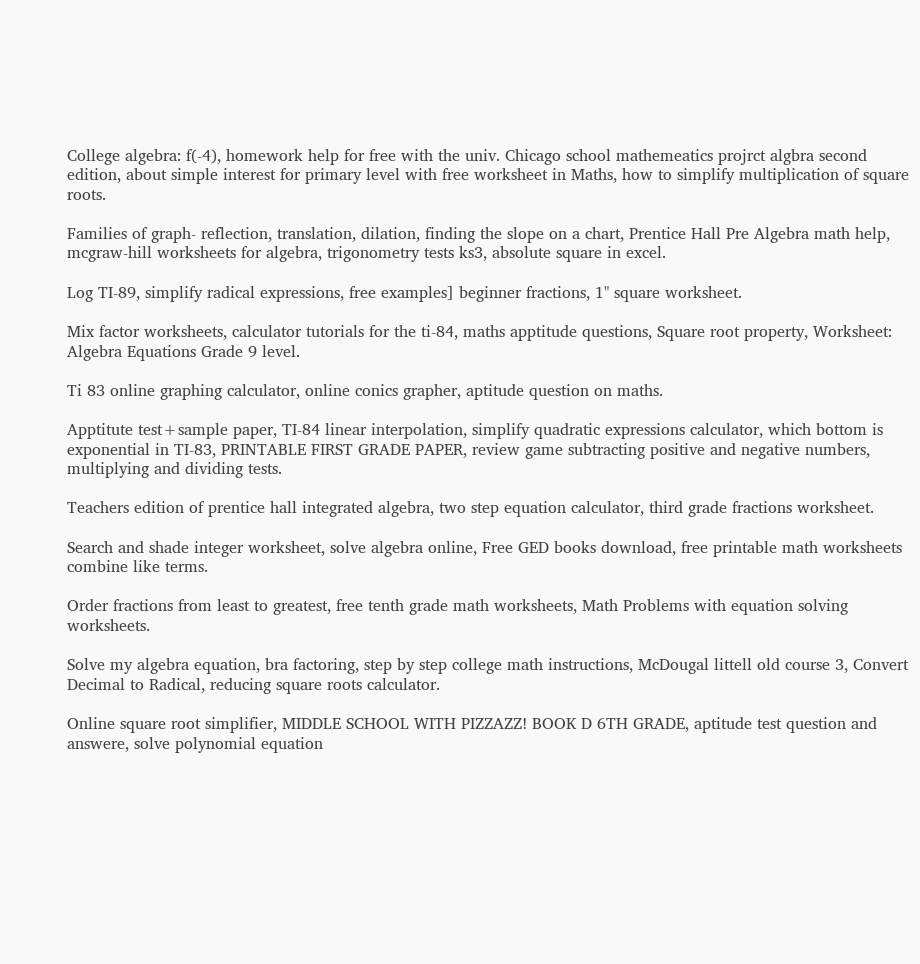College algebra: f(-4), homework help for free with the univ. Chicago school mathemeatics projrct algbra second edition, about simple interest for primary level with free worksheet in Maths, how to simplify multiplication of square roots.

Families of graph- reflection, translation, dilation, finding the slope on a chart, Prentice Hall Pre Algebra math help, mcgraw-hill worksheets for algebra, trigonometry tests ks3, absolute square in excel.

Log TI-89, simplify radical expressions, free examples] beginner fractions, 1" square worksheet.

Mix factor worksheets, calculator tutorials for the ti-84, maths apptitude questions, Square root property, Worksheet: Algebra Equations Grade 9 level.

Ti 83 online graphing calculator, online conics grapher, aptitude question on maths.

Apptitute test+sample paper, TI-84 linear interpolation, simplify quadratic expressions calculator, which bottom is exponential in TI-83, PRINTABLE FIRST GRADE PAPER, review game subtracting positive and negative numbers, multiplying and dividing tests.

Teachers edition of prentice hall integrated algebra, two step equation calculator, third grade fractions worksheet.

Search and shade integer worksheet, solve algebra online, Free GED books download, free printable math worksheets combine like terms.

Order fractions from least to greatest, free tenth grade math worksheets, Math Problems with equation solving worksheets.

Solve my algebra equation, bra factoring, step by step college math instructions, McDougal littell old course 3, Convert Decimal to Radical, reducing square roots calculator.

Online square root simplifier, MIDDLE SCHOOL WITH PIZZAZZ! BOOK D 6TH GRADE, aptitude test question and answere, solve polynomial equation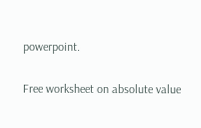powerpoint.

Free worksheet on absolute value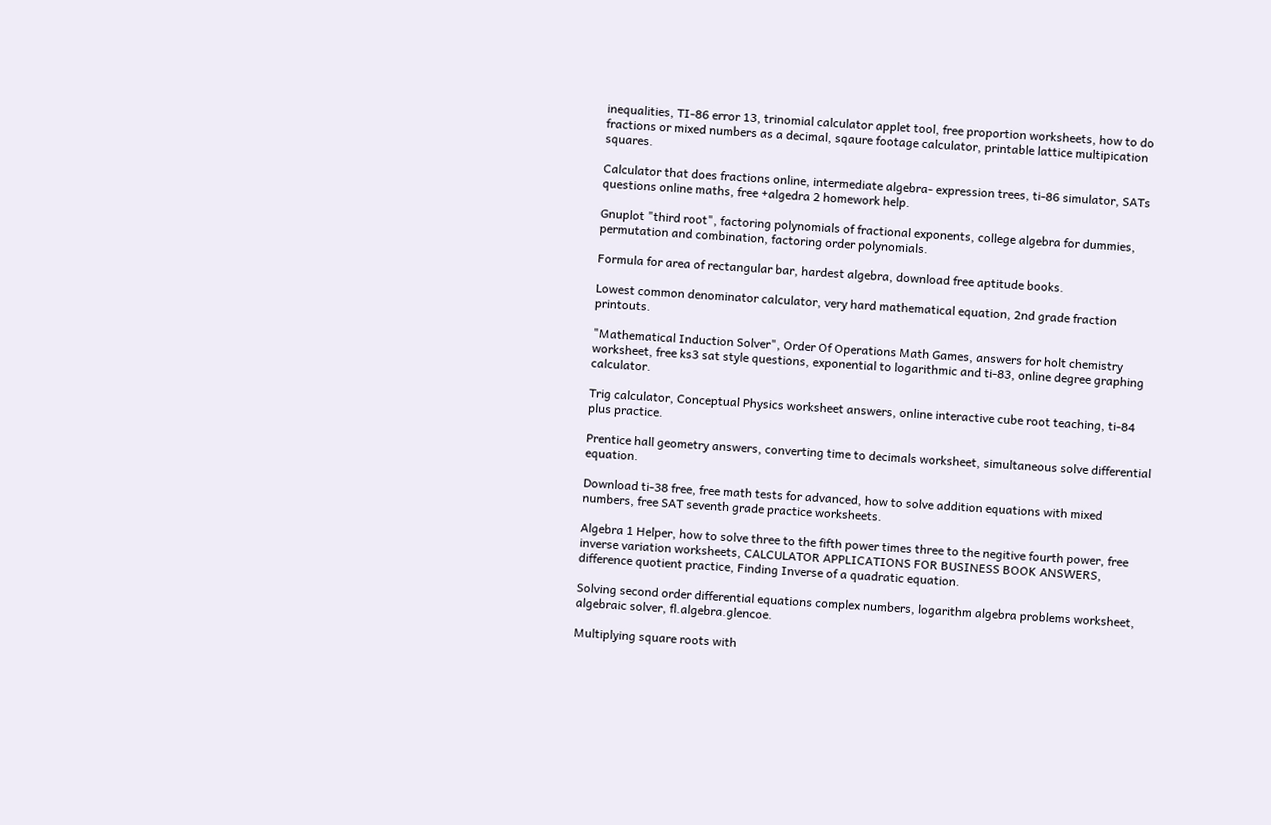inequalities, TI-86 error 13, trinomial calculator applet tool, free proportion worksheets, how to do fractions or mixed numbers as a decimal, sqaure footage calculator, printable lattice multipication squares.

Calculator that does fractions online, intermediate algebra- expression trees, ti-86 simulator, SATs questions online maths, free +algedra 2 homework help.

Gnuplot "third root", factoring polynomials of fractional exponents, college algebra for dummies, permutation and combination, factoring order polynomials.

Formula for area of rectangular bar, hardest algebra, download free aptitude books.

Lowest common denominator calculator, very hard mathematical equation, 2nd grade fraction printouts.

"Mathematical Induction Solver", Order Of Operations Math Games, answers for holt chemistry worksheet, free ks3 sat style questions, exponential to logarithmic and ti-83, online degree graphing calculator.

Trig calculator, Conceptual Physics worksheet answers, online interactive cube root teaching, ti-84 plus practice.

Prentice hall geometry answers, converting time to decimals worksheet, simultaneous solve differential equation.

Download ti-38 free, free math tests for advanced, how to solve addition equations with mixed numbers, free SAT seventh grade practice worksheets.

Algebra 1 Helper, how to solve three to the fifth power times three to the negitive fourth power, free inverse variation worksheets, CALCULATOR APPLICATIONS FOR BUSINESS BOOK ANSWERS, difference quotient practice, Finding Inverse of a quadratic equation.

Solving second order differential equations complex numbers, logarithm algebra problems worksheet, algebraic solver, fl.algebra.glencoe.

Multiplying square roots with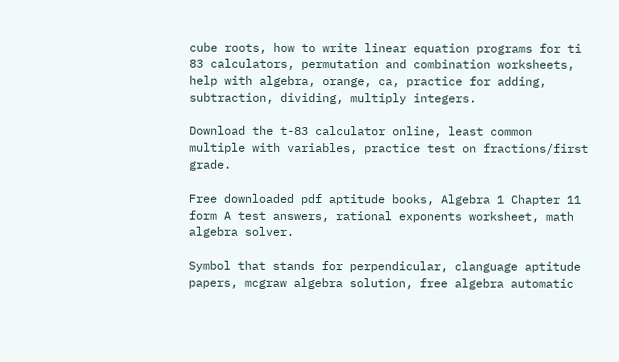cube roots, how to write linear equation programs for ti 83 calculators, permutation and combination worksheets, help with algebra, orange, ca, practice for adding, subtraction, dividing, multiply integers.

Download the t-83 calculator online, least common multiple with variables, practice test on fractions/first grade.

Free downloaded pdf aptitude books, Algebra 1 Chapter 11 form A test answers, rational exponents worksheet, math algebra solver.

Symbol that stands for perpendicular, clanguage aptitude papers, mcgraw algebra solution, free algebra automatic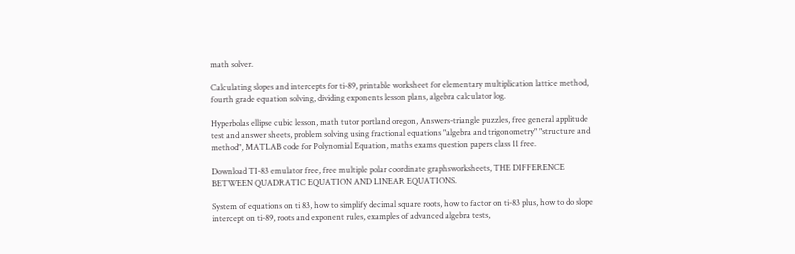math solver.

Calculating slopes and intercepts for ti-89, printable worksheet for elementary multiplication lattice method, fourth grade equation solving, dividing exponents lesson plans, algebra calculator log.

Hyperbolas ellipse cubic lesson, math tutor portland oregon, Answers-triangle puzzles, free general applitude test and answer sheets, problem solving using fractional equations "algebra and trigonometry" "structure and method", MATLAB code for Polynomial Equation, maths exams question papers class 11 free.

Download TI-83 emulator free, free multiple polar coordinate graphsworksheets, THE DIFFERENCE BETWEEN QUADRATIC EQUATION AND LINEAR EQUATIONS.

System of equations on ti 83, how to simplify decimal square roots, how to factor on ti-83 plus, how to do slope intercept on ti-89, roots and exponent rules, examples of advanced algebra tests,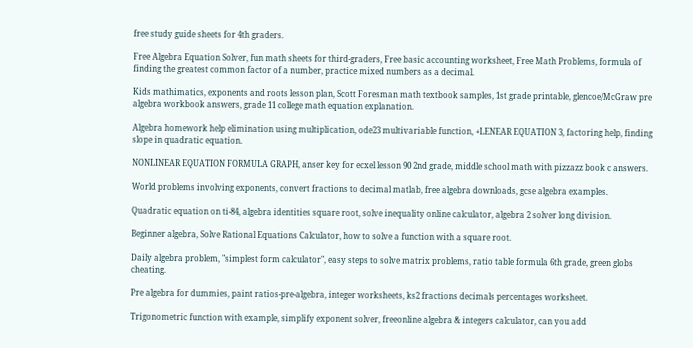free study guide sheets for 4th graders.

Free Algebra Equation Solver, fun math sheets for third-graders, Free basic accounting worksheet, Free Math Problems, formula of finding the greatest common factor of a number, practice mixed numbers as a decimal.

Kids mathimatics, exponents and roots lesson plan, Scott Foresman math textbook samples, 1st grade printable, glencoe/McGraw pre algebra workbook answers, grade 11 college math equation explanation.

Algebra homework help elimination using multiplication, ode23 multivariable function, +LENEAR EQUATION 3, factoring help, finding slope in quadratic equation.

NONLINEAR EQUATION FORMULA GRAPH, anser key for ecxel lesson 90 2nd grade, middle school math with pizzazz book c answers.

World problems involving exponents, convert fractions to decimal matlab, free algebra downloads, gcse algebra examples.

Quadratic equation on ti-84, algebra identities square root, solve inequality online calculator, algebra 2 solver long division.

Beginner algebra, Solve Rational Equations Calculator, how to solve a function with a square root.

Daily algebra problem, "simplest form calculator", easy steps to solve matrix problems, ratio table formula 6th grade, green globs cheating.

Pre algebra for dummies, paint ratios-pre-algebra, integer worksheets, ks2 fractions decimals percentages worksheet.

Trigonometric function with example, simplify exponent solver, freeonline algebra & integers calculator, can you add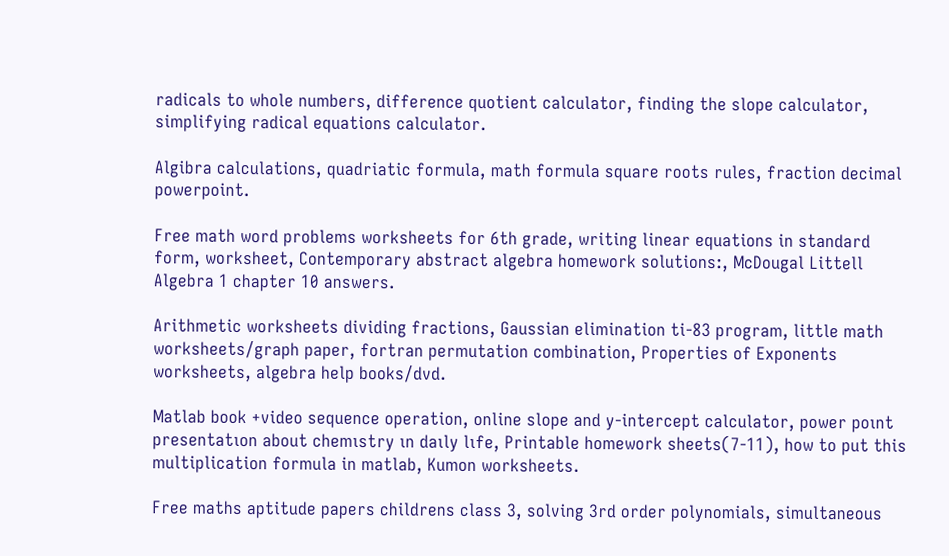radicals to whole numbers, difference quotient calculator, finding the slope calculator, simplifying radical equations calculator.

Algibra calculations, quadriatic formula, math formula square roots rules, fraction decimal powerpoint.

Free math word problems worksheets for 6th grade, writing linear equations in standard form, worksheet, Contemporary abstract algebra homework solutions:, McDougal Littell Algebra 1 chapter 10 answers.

Arithmetic worksheets dividing fractions, Gaussian elimination ti-83 program, little math worksheets/graph paper, fortran permutation combination, Properties of Exponents worksheets, algebra help books/dvd.

Matlab book +video sequence operation, online slope and y-intercept calculator, power poınt presentatıon about chemıstry ın daıly lıfe, Printable homework sheets(7-11), how to put this multiplication formula in matlab, Kumon worksheets.

Free maths aptitude papers childrens class 3, solving 3rd order polynomials, simultaneous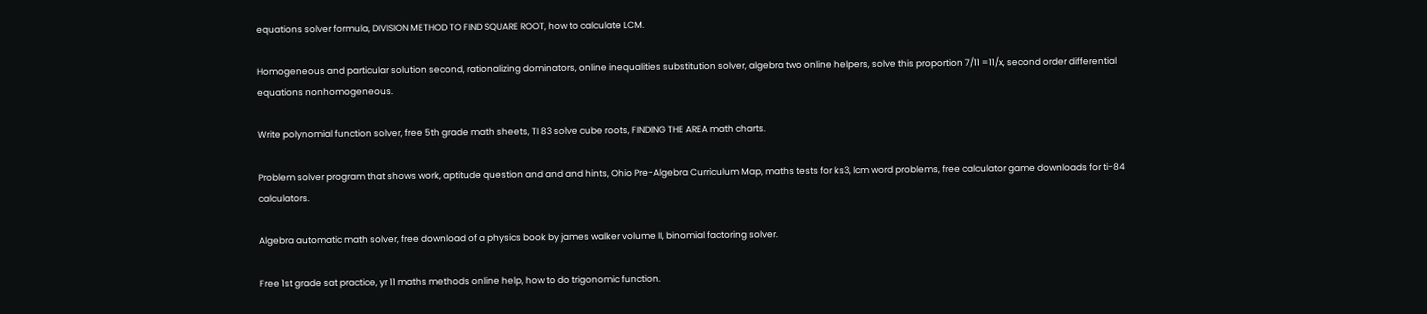equations solver formula, DIVISION METHOD TO FIND SQUARE ROOT, how to calculate LCM.

Homogeneous and particular solution second, rationalizing dominators, online inequalities substitution solver, algebra two online helpers, solve this proportion 7/11 =11/x, second order differential equations nonhomogeneous.

Write polynomial function solver, free 5th grade math sheets, TI 83 solve cube roots, FINDING THE AREA math charts.

Problem solver program that shows work, aptitude question and and and hints, Ohio Pre-Algebra Curriculum Map, maths tests for ks3, lcm word problems, free calculator game downloads for ti-84 calculators.

Algebra automatic math solver, free download of a physics book by james walker volume II, binomial factoring solver.

Free 1st grade sat practice, yr 11 maths methods online help, how to do trigonomic function.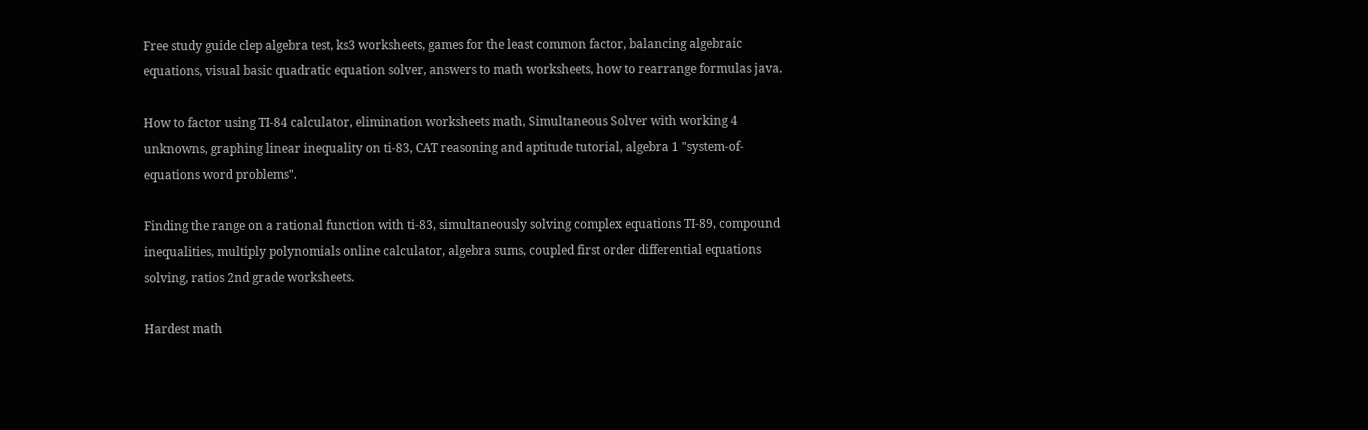Free study guide clep algebra test, ks3 worksheets, games for the least common factor, balancing algebraic equations, visual basic quadratic equation solver, answers to math worksheets, how to rearrange formulas java.

How to factor using TI-84 calculator, elimination worksheets math, Simultaneous Solver with working 4 unknowns, graphing linear inequality on ti-83, CAT reasoning and aptitude tutorial, algebra 1 "system-of-equations word problems".

Finding the range on a rational function with ti-83, simultaneously solving complex equations TI-89, compound inequalities, multiply polynomials online calculator, algebra sums, coupled first order differential equations solving, ratios 2nd grade worksheets.

Hardest math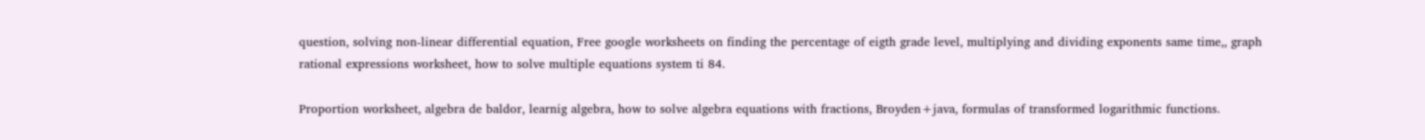question, solving non-linear differential equation, Free google worksheets on finding the percentage of eigth grade level, multiplying and dividing exponents same time,, graph rational expressions worksheet, how to solve multiple equations system ti 84.

Proportion worksheet, algebra de baldor, learnig algebra, how to solve algebra equations with fractions, Broyden+java, formulas of transformed logarithmic functions.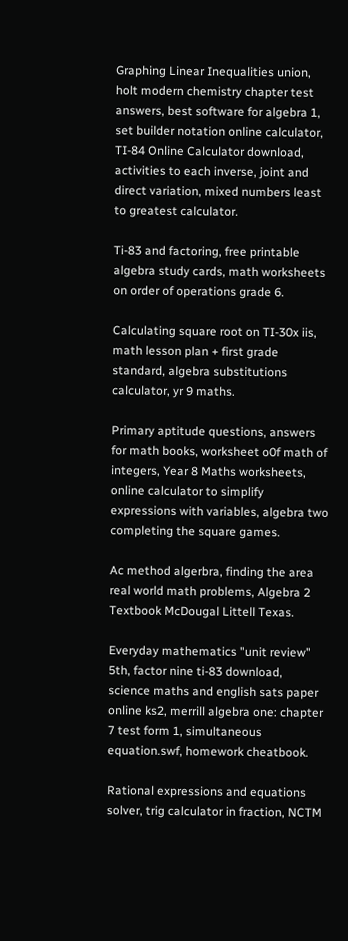Graphing Linear Inequalities union, holt modern chemistry chapter test answers, best software for algebra 1, set builder notation online calculator, TI-84 Online Calculator download, activities to each inverse, joint and direct variation, mixed numbers least to greatest calculator.

Ti-83 and factoring, free printable algebra study cards, math worksheets on order of operations grade 6.

Calculating square root on TI-30x iis, math lesson plan + first grade standard, algebra substitutions calculator, yr 9 maths.

Primary aptitude questions, answers for math books, worksheet o0f math of integers, Year 8 Maths worksheets, online calculator to simplify expressions with variables, algebra two completing the square games.

Ac method algerbra, finding the area real world math problems, Algebra 2 Textbook McDougal Littell Texas.

Everyday mathematics "unit review" 5th, factor nine ti-83 download, science maths and english sats paper online ks2, merrill algebra one: chapter 7 test form 1, simultaneous equation.swf, homework cheatbook.

Rational expressions and equations solver, trig calculator in fraction, NCTM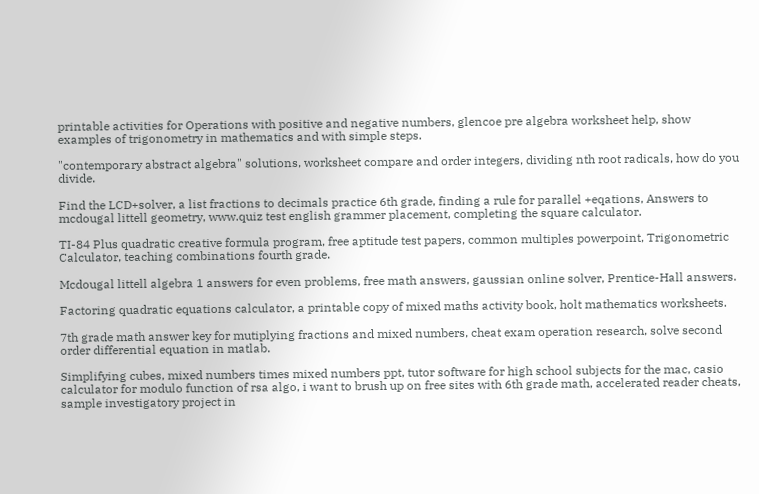printable activities for Operations with positive and negative numbers, glencoe pre algebra worksheet help, show examples of trigonometry in mathematics and with simple steps.

"contemporary abstract algebra" solutions, worksheet compare and order integers, dividing nth root radicals, how do you divide.

Find the LCD+solver, a list fractions to decimals practice 6th grade, finding a rule for parallel +eqations, Answers to mcdougal littell geometry, www.quiz test english grammer placement, completing the square calculator.

TI-84 Plus quadratic creative formula program, free aptitude test papers, common multiples powerpoint, Trigonometric Calculator, teaching combinations fourth grade.

Mcdougal littell algebra 1 answers for even problems, free math answers, gaussian online solver, Prentice-Hall answers.

Factoring quadratic equations calculator, a printable copy of mixed maths activity book, holt mathematics worksheets.

7th grade math answer key for mutiplying fractions and mixed numbers, cheat exam operation research, solve second order differential equation in matlab.

Simplifying cubes, mixed numbers times mixed numbers ppt, tutor software for high school subjects for the mac, casio calculator for modulo function of rsa algo, i want to brush up on free sites with 6th grade math, accelerated reader cheats, sample investigatory project in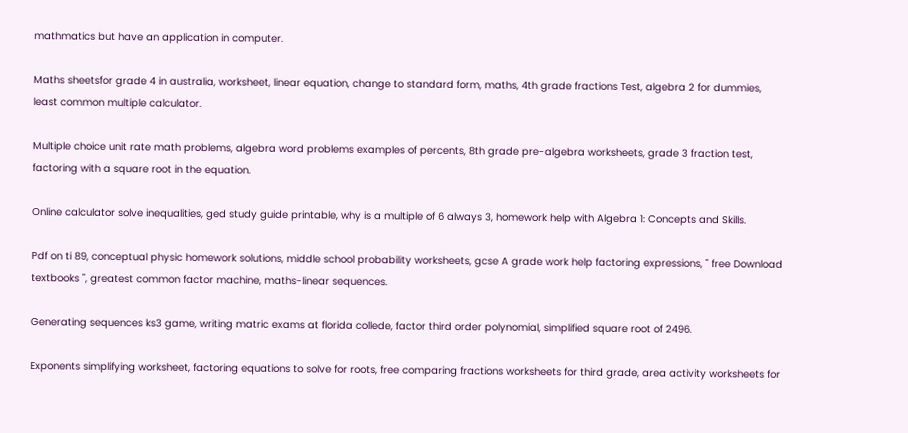mathmatics but have an application in computer.

Maths sheetsfor grade 4 in australia, worksheet, linear equation, change to standard form, maths, 4th grade fractions Test, algebra 2 for dummies, least common multiple calculator.

Multiple choice unit rate math problems, algebra word problems examples of percents, 8th grade pre-algebra worksheets, grade 3 fraction test, factoring with a square root in the equation.

Online calculator solve inequalities, ged study guide printable, why is a multiple of 6 always 3, homework help with Algebra 1: Concepts and Skills.

Pdf on ti 89, conceptual physic homework solutions, middle school probability worksheets, gcse A grade work help factoring expressions, " free Download textbooks ", greatest common factor machine, maths-linear sequences.

Generating sequences ks3 game, writing matric exams at florida collede, factor third order polynomial, simplified square root of 2496.

Exponents simplifying worksheet, factoring equations to solve for roots, free comparing fractions worksheets for third grade, area activity worksheets for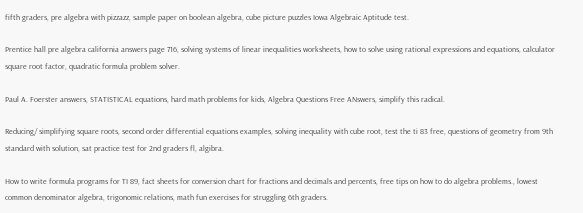fifth graders, pre algebra with pizzazz, sample paper on boolean algebra, cube picture puzzles Iowa Algebraic Aptitude test.

Prentice hall pre algebra california answers page 716, solving systems of linear inequalities worksheets, how to solve using rational expressions and equations, calculator square root factor, quadratic formula problem solver.

Paul A. Foerster answers, STATISTICAL equations, hard math problems for kids, Algebra Questions Free ANswers, simplify this radical.

Reducing/ simplifying square roots, second order differential equations examples, solving inequality with cube root, test the ti 83 free, questions of geometry from 9th standard with solution, sat practice test for 2nd graders fl, algibra.

How to write formula programs for TI 89, fact sheets for conversion chart for fractions and decimals and percents, free tips on how to do algebra problems., lowest common denominator algebra, trigonomic relations, math fun exercises for struggling 6th graders.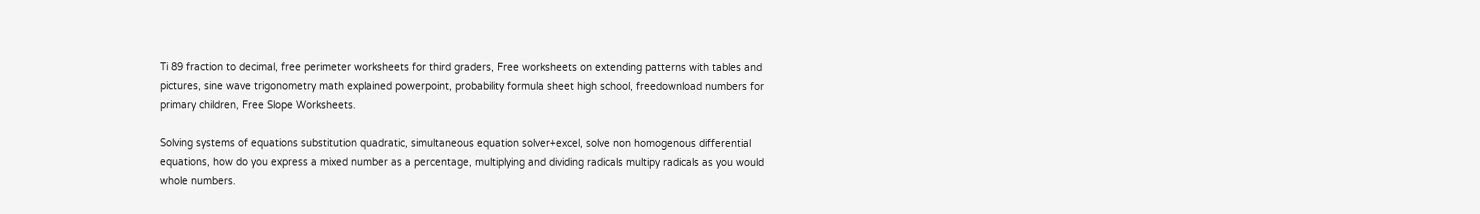Ti 89 fraction to decimal, free perimeter worksheets for third graders, Free worksheets on extending patterns with tables and pictures, sine wave trigonometry math explained powerpoint, probability formula sheet high school, freedownload numbers for primary children, Free Slope Worksheets.

Solving systems of equations substitution quadratic, simultaneous equation solver+excel, solve non homogenous differential equations, how do you express a mixed number as a percentage, multiplying and dividing radicals multipy radicals as you would whole numbers.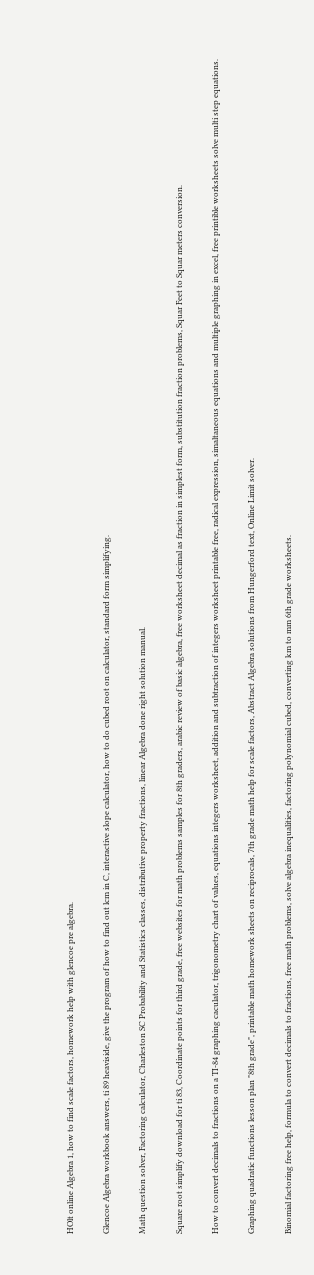HOlt online Algebra 1, how to find scale factors, homework help with glencoe pre algebra.

Glencoe Algebra workbook answers, ti 89 heaviside, give the program of how to find out lcm in C, interactive slope calculator, how to do cubed root on calculator, standard form simplifying.

Math question solver, Factoring calculator, Charleston SC Probability and Statistics classes, distributive property fractions, linear Algebra done right solution manual.

Square root simplify download for ti 83, Coordinate points for third grade, free websites for math problems samples for 8th graders, arabic review of basic algebra, free worksheet decimal as fraction in simplest form, substitution fraction problems, Squar Feet to Squar meters conversion.

How to convert decimals to fractions on a TI-84 graphing caculator, trigonometry chart of values, equations integers worksheet, addition and subtraction of integers worksheet printable free, radical expression, simaltaneous equations and multiple graphing in excel, free printible worksheets solve multi step equations.

Graphing quadratic functions lesson plan "8th grade", printable math homework sheets on reciprocals, 7th grade math help for scale factors, Abstract Algebra solutions from Hungerford text, Online Limit solver.

Binomial factoring free help, formula to convert decimals to fractions, free math problems, solve algebra inequalities, factoring polynomial cubed, converting km to mm 6th grade worksheets.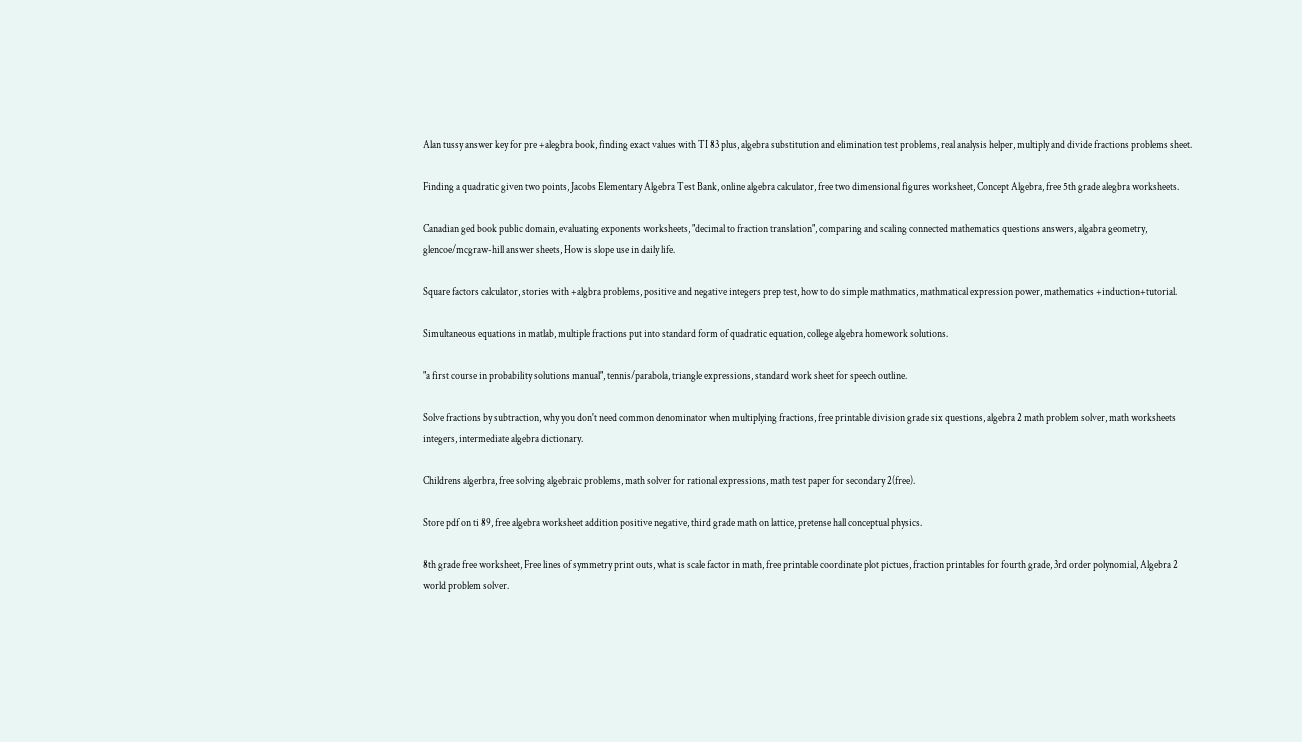Alan tussy answer key for pre +alegbra book, finding exact values with TI 83 plus, algebra substitution and elimination test problems, real analysis helper, multiply and divide fractions problems sheet.

Finding a quadratic given two points, Jacobs Elementary Algebra Test Bank, online algebra calculator, free two dimensional figures worksheet, Concept Algebra, free 5th grade alegbra worksheets.

Canadian ged book public domain, evaluating exponents worksheets, "decimal to fraction translation", comparing and scaling connected mathematics questions answers, algabra geometry, glencoe/mcgraw-hill answer sheets, How is slope use in daily life.

Square factors calculator, stories with +algbra problems, positive and negative integers prep test, how to do simple mathmatics, mathmatical expression power, mathematics +induction+tutorial.

Simultaneous equations in matlab, multiple fractions put into standard form of quadratic equation, college algebra homework solutions.

"a first course in probability solutions manual", tennis/parabola, triangle expressions, standard work sheet for speech outline.

Solve fractions by subtraction, why you don't need common denominator when multiplying fractions, free printable division grade six questions, algebra 2 math problem solver, math worksheets integers, intermediate algebra dictionary.

Childrens algerbra, free solving algebraic problems, math solver for rational expressions, math test paper for secondary 2(free).

Store pdf on ti 89, free algebra worksheet addition positive negative, third grade math on lattice, pretense hall conceptual physics.

8th grade free worksheet, Free lines of symmetry print outs, what is scale factor in math, free printable coordinate plot pictues, fraction printables for fourth grade, 3rd order polynomial, Algebra 2 world problem solver.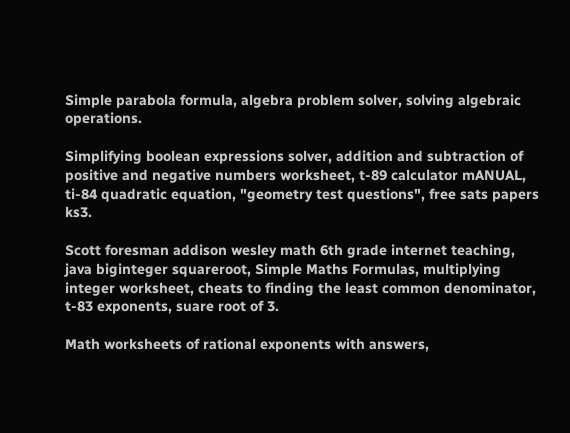Simple parabola formula, algebra problem solver, solving algebraic operations.

Simplifying boolean expressions solver, addition and subtraction of positive and negative numbers worksheet, t-89 calculator mANUAL, ti-84 quadratic equation, "geometry test questions", free sats papers ks3.

Scott foresman addison wesley math 6th grade internet teaching, java biginteger squareroot, Simple Maths Formulas, multiplying integer worksheet, cheats to finding the least common denominator, t-83 exponents, suare root of 3.

Math worksheets of rational exponents with answers,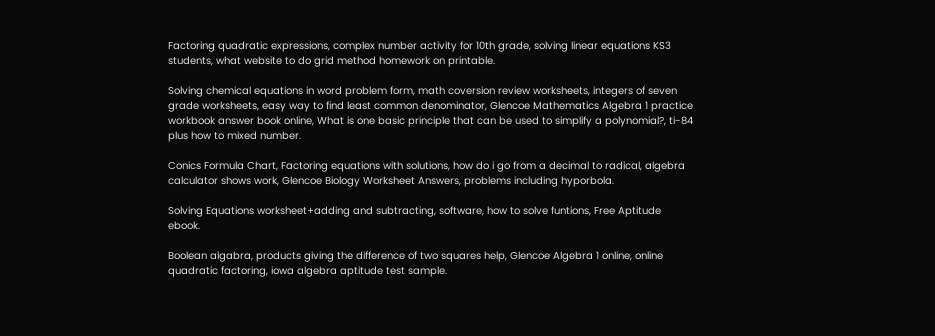Factoring quadratic expressions, complex number activity for 10th grade, solving linear equations KS3 students, what website to do grid method homework on printable.

Solving chemical equations in word problem form, math coversion review worksheets, integers of seven grade worksheets, easy way to find least common denominator, Glencoe Mathematics Algebra 1 practice workbook answer book online, What is one basic principle that can be used to simplify a polynomial?, ti-84 plus how to mixed number.

Conics Formula Chart, Factoring equations with solutions, how do i go from a decimal to radical, algebra calculator shows work, Glencoe Biology Worksheet Answers, problems including hyporbola.

Solving Equations worksheet+adding and subtracting, software, how to solve funtions, Free Aptitude ebook.

Boolean algabra, products giving the difference of two squares help, Glencoe Algebra 1 online, online quadratic factoring, iowa algebra aptitude test sample.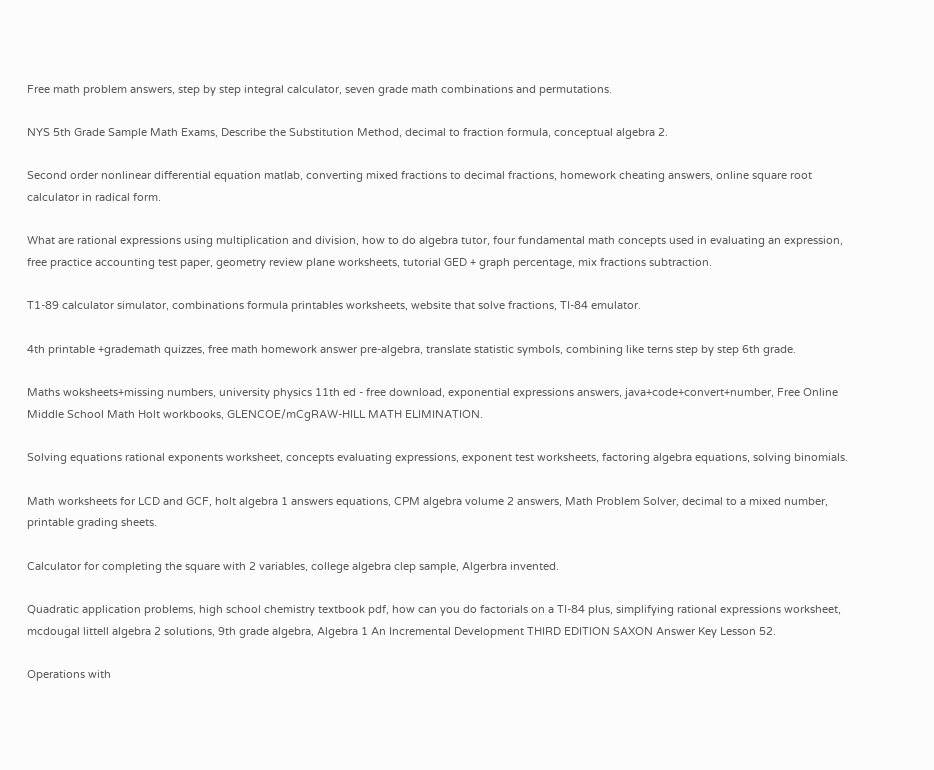Free math problem answers, step by step integral calculator, seven grade math combinations and permutations.

NYS 5th Grade Sample Math Exams, Describe the Substitution Method, decimal to fraction formula, conceptual algebra 2.

Second order nonlinear differential equation matlab, converting mixed fractions to decimal fractions, homework cheating answers, online square root calculator in radical form.

What are rational expressions using multiplication and division, how to do algebra tutor, four fundamental math concepts used in evaluating an expression, free practice accounting test paper, geometry review plane worksheets, tutorial GED + graph percentage, mix fractions subtraction.

T1-89 calculator simulator, combinations formula printables worksheets, website that solve fractions, TI-84 emulator.

4th printable +grademath quizzes, free math homework answer pre-algebra, translate statistic symbols, combining like terns step by step 6th grade.

Maths woksheets+missing numbers, university physics 11th ed - free download, exponential expressions answers, java+code+convert+number, Free Online Middle School Math Holt workbooks, GLENCOE/mCgRAW-HILL MATH ELIMINATION.

Solving equations rational exponents worksheet, concepts evaluating expressions, exponent test worksheets, factoring algebra equations, solving binomials.

Math worksheets for LCD and GCF, holt algebra 1 answers equations, CPM algebra volume 2 answers, Math Problem Solver, decimal to a mixed number, printable grading sheets.

Calculator for completing the square with 2 variables, college algebra clep sample, Algerbra invented.

Quadratic application problems, high school chemistry textbook pdf, how can you do factorials on a TI-84 plus, simplifying rational expressions worksheet, mcdougal littell algebra 2 solutions, 9th grade algebra, Algebra 1 An Incremental Development THIRD EDITION SAXON Answer Key Lesson 52.

Operations with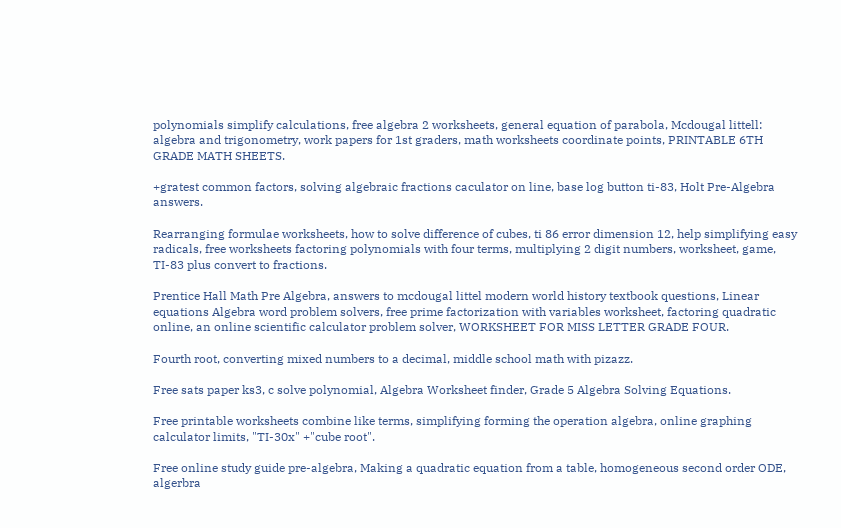polynomials simplify calculations, free algebra 2 worksheets, general equation of parabola, Mcdougal littell: algebra and trigonometry, work papers for 1st graders, math worksheets coordinate points, PRINTABLE 6TH GRADE MATH SHEETS.

+gratest common factors, solving algebraic fractions caculator on line, base log button ti-83, Holt Pre-Algebra answers.

Rearranging formulae worksheets, how to solve difference of cubes, ti 86 error dimension 12, help simplifying easy radicals, free worksheets factoring polynomials with four terms, multiplying 2 digit numbers, worksheet, game, TI-83 plus convert to fractions.

Prentice Hall Math Pre Algebra, answers to mcdougal littel modern world history textbook questions, Linear equations Algebra word problem solvers, free prime factorization with variables worksheet, factoring quadratic online, an online scientific calculator problem solver, WORKSHEET FOR MISS LETTER GRADE FOUR.

Fourth root, converting mixed numbers to a decimal, middle school math with pizazz.

Free sats paper ks3, c solve polynomial, Algebra Worksheet finder, Grade 5 Algebra Solving Equations.

Free printable worksheets combine like terms, simplifying forming the operation algebra, online graphing calculator limits, "TI-30x" +"cube root".

Free online study guide pre-algebra, Making a quadratic equation from a table, homogeneous second order ODE, algerbra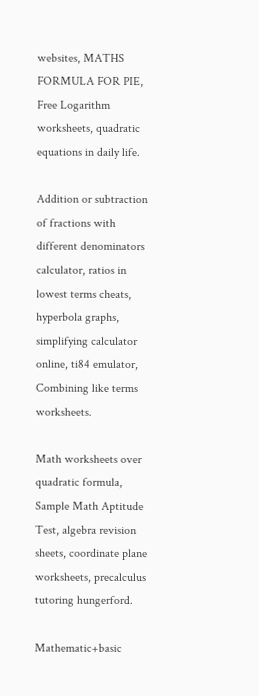websites, MATHS FORMULA FOR PIE, Free Logarithm worksheets, quadratic equations in daily life.

Addition or subtraction of fractions with different denominators calculator, ratios in lowest terms cheats, hyperbola graphs, simplifying calculator online, ti84 emulator, Combining like terms worksheets.

Math worksheets over quadratic formula, Sample Math Aptitude Test, algebra revision sheets, coordinate plane worksheets, precalculus tutoring hungerford.

Mathematic+basic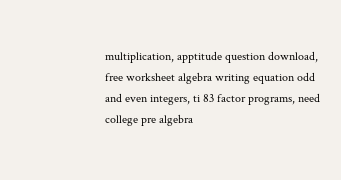multiplication, apptitude question download, free worksheet algebra writing equation odd and even integers, ti 83 factor programs, need college pre algebra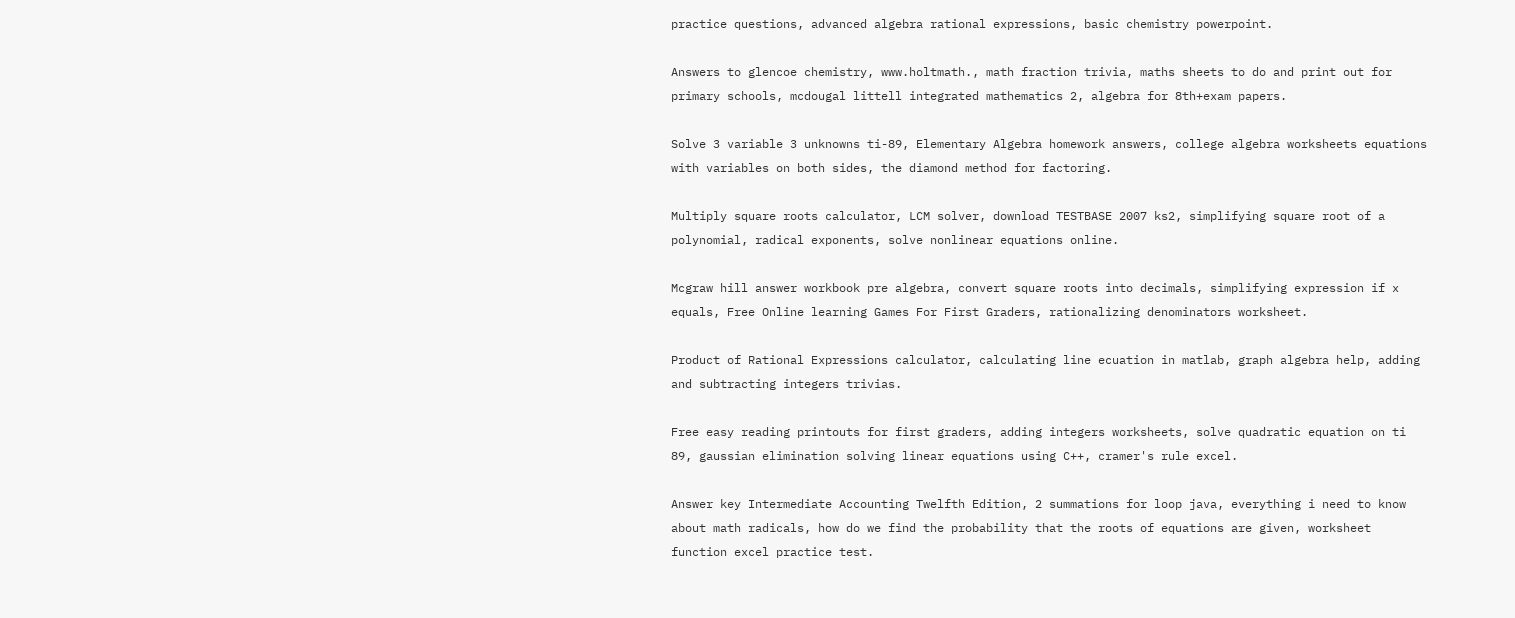practice questions, advanced algebra rational expressions, basic chemistry powerpoint.

Answers to glencoe chemistry, www.holtmath., math fraction trivia, maths sheets to do and print out for primary schools, mcdougal littell integrated mathematics 2, algebra for 8th+exam papers.

Solve 3 variable 3 unknowns ti-89, Elementary Algebra homework answers, college algebra worksheets equations with variables on both sides, the diamond method for factoring.

Multiply square roots calculator, LCM solver, download TESTBASE 2007 ks2, simplifying square root of a polynomial, radical exponents, solve nonlinear equations online.

Mcgraw hill answer workbook pre algebra, convert square roots into decimals, simplifying expression if x equals, Free Online learning Games For First Graders, rationalizing denominators worksheet.

Product of Rational Expressions calculator, calculating line ecuation in matlab, graph algebra help, adding and subtracting integers trivias.

Free easy reading printouts for first graders, adding integers worksheets, solve quadratic equation on ti 89, gaussian elimination solving linear equations using C++, cramer's rule excel.

Answer key Intermediate Accounting Twelfth Edition, 2 summations for loop java, everything i need to know about math radicals, how do we find the probability that the roots of equations are given, worksheet function excel practice test.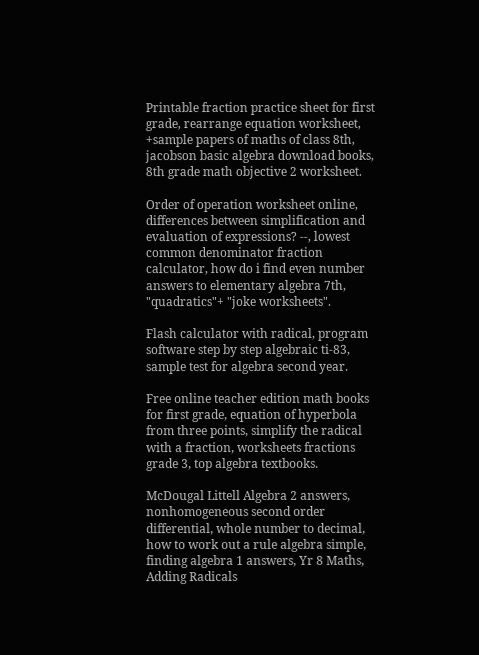Printable fraction practice sheet for first grade, rearrange equation worksheet, +sample papers of maths of class 8th, jacobson basic algebra download books, 8th grade math objective 2 worksheet.

Order of operation worksheet online, differences between simplification and evaluation of expressions? --, lowest common denominator fraction calculator, how do i find even number answers to elementary algebra 7th, "quadratics"+ "joke worksheets".

Flash calculator with radical, program software step by step algebraic ti-83, sample test for algebra second year.

Free online teacher edition math books for first grade, equation of hyperbola from three points, simplify the radical with a fraction, worksheets fractions grade 3, top algebra textbooks.

McDougal Littell Algebra 2 answers, nonhomogeneous second order differential, whole number to decimal, how to work out a rule algebra simple, finding algebra 1 answers, Yr 8 Maths, Adding Radicals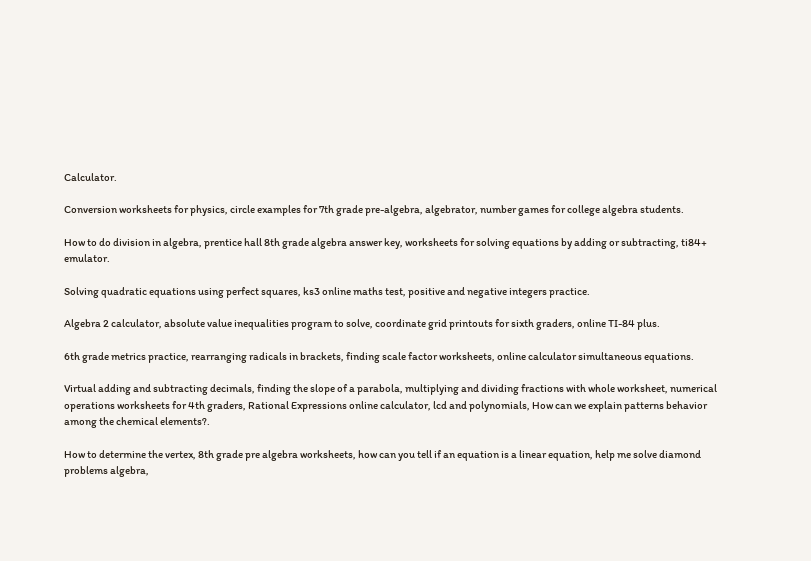Calculator.

Conversion worksheets for physics, circle examples for 7th grade pre-algebra, algebrator, number games for college algebra students.

How to do division in algebra, prentice hall 8th grade algebra answer key, worksheets for solving equations by adding or subtracting, ti84+ emulator.

Solving quadratic equations using perfect squares, ks3 online maths test, positive and negative integers practice.

Algebra 2 calculator, absolute value inequalities program to solve, coordinate grid printouts for sixth graders, online TI-84 plus.

6th grade metrics practice, rearranging radicals in brackets, finding scale factor worksheets, online calculator simultaneous equations.

Virtual adding and subtracting decimals, finding the slope of a parabola, multiplying and dividing fractions with whole worksheet, numerical operations worksheets for 4th graders, Rational Expressions online calculator, lcd and polynomials, How can we explain patterns behavior among the chemical elements?.

How to determine the vertex, 8th grade pre algebra worksheets, how can you tell if an equation is a linear equation, help me solve diamond problems algebra,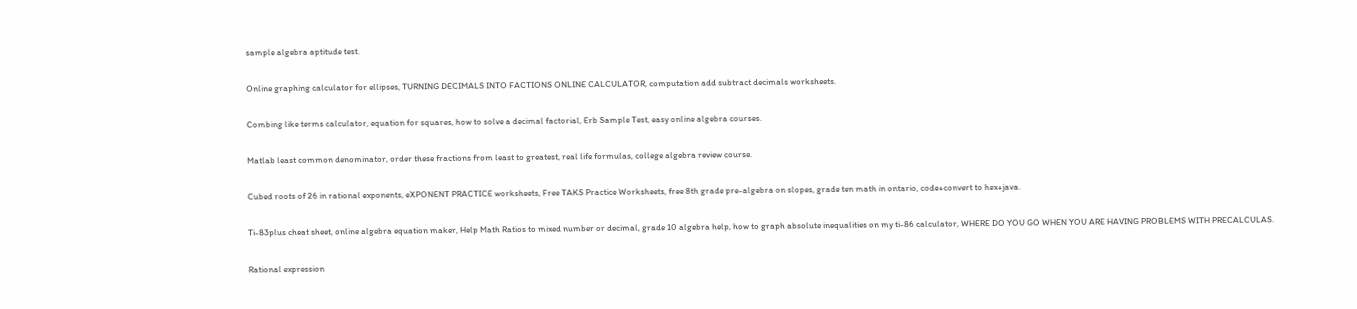sample algebra aptitude test.

Online graphing calculator for ellipses, TURNING DECIMALS INTO FACTIONS ONLINE CALCULATOR, computation add subtract decimals worksheets.

Combing like terms calculator, equation for squares, how to solve a decimal factorial, Erb Sample Test, easy online algebra courses.

Matlab least common denominator, order these fractions from least to greatest, real life formulas, college algebra review course.

Cubed roots of 26 in rational exponents, eXPONENT PRACTICE worksheets, Free TAKS Practice Worksheets, free 8th grade pre-algebra on slopes, grade ten math in ontario, code+convert to hex+java.

Ti-83plus cheat sheet, online algebra equation maker, Help Math Ratios to mixed number or decimal, grade 10 algebra help, how to graph absolute inequalities on my ti-86 calculator, WHERE DO YOU GO WHEN YOU ARE HAVING PROBLEMS WITH PRECALCULAS.

Rational expression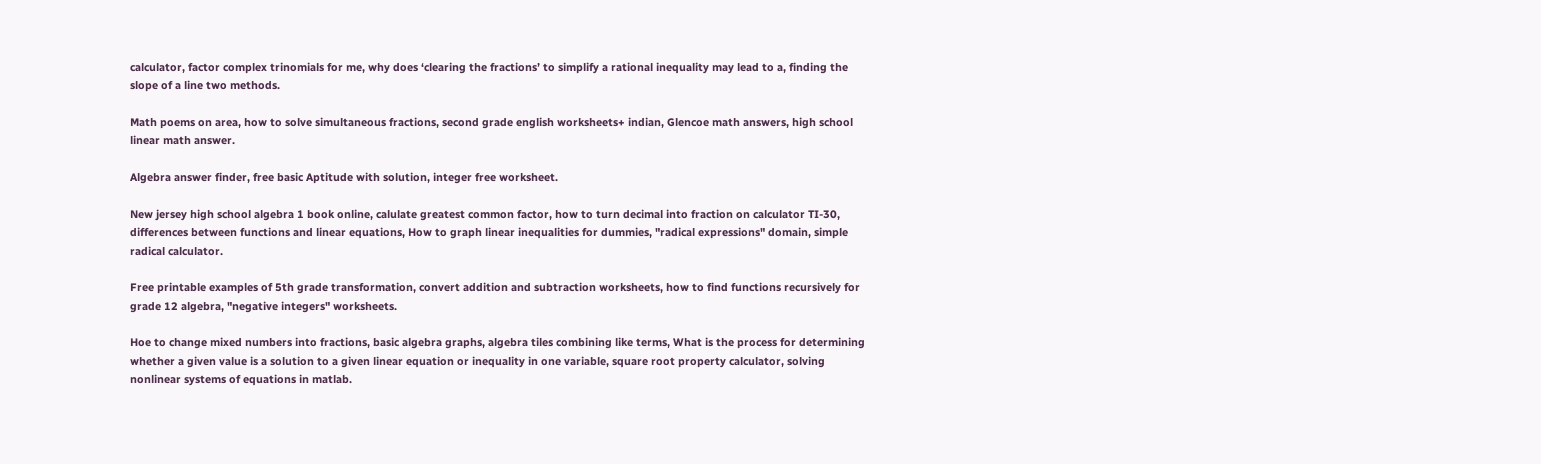calculator, factor complex trinomials for me, why does ‘clearing the fractions’ to simplify a rational inequality may lead to a, finding the slope of a line two methods.

Math poems on area, how to solve simultaneous fractions, second grade english worksheets+ indian, Glencoe math answers, high school linear math answer.

Algebra answer finder, free basic Aptitude with solution, integer free worksheet.

New jersey high school algebra 1 book online, calulate greatest common factor, how to turn decimal into fraction on calculator TI-30, differences between functions and linear equations, How to graph linear inequalities for dummies, "radical expressions" domain, simple radical calculator.

Free printable examples of 5th grade transformation, convert addition and subtraction worksheets, how to find functions recursively for grade 12 algebra, "negative integers" worksheets.

Hoe to change mixed numbers into fractions, basic algebra graphs, algebra tiles combining like terms, What is the process for determining whether a given value is a solution to a given linear equation or inequality in one variable, square root property calculator, solving nonlinear systems of equations in matlab.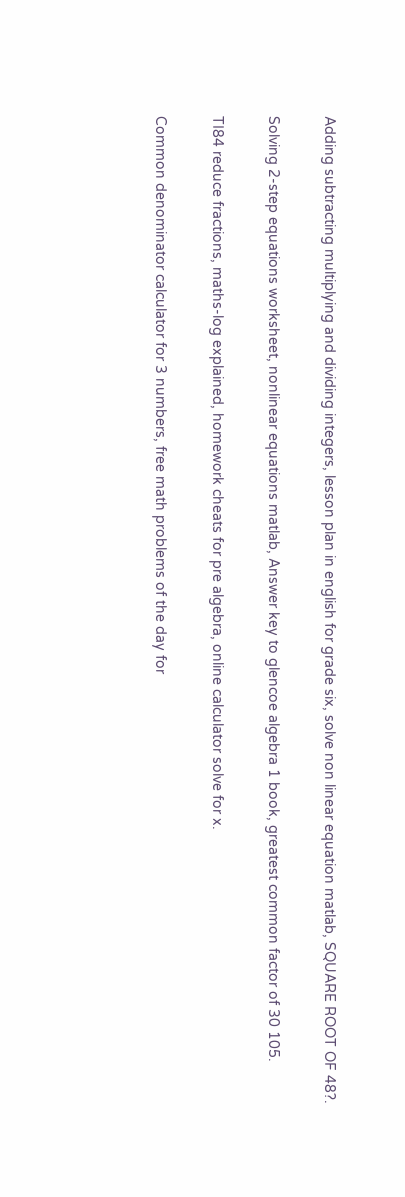Adding subtracting multiplying and dividing integers, lesson plan in english for grade six, solve non linear equation matlab, SQUARE ROOT OF 48?.

Solving 2-step equations worksheet, nonlinear equations matlab, Answer key to glencoe algebra 1 book, greatest common factor of 30 105.

TI84 reduce fractions, maths-log explained, homework cheats for pre algebra, online calculator solve for x.

Common denominator calculator for 3 numbers, free math problems of the day for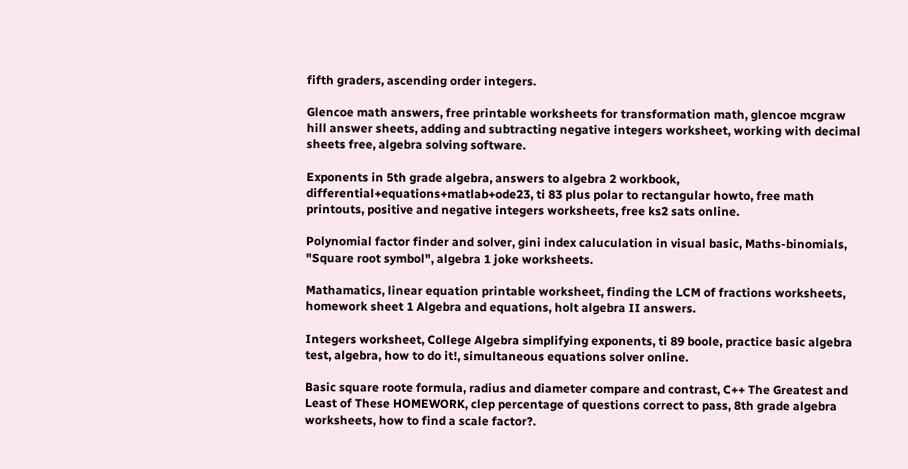fifth graders, ascending order integers.

Glencoe math answers, free printable worksheets for transformation math, glencoe mcgraw hill answer sheets, adding and subtracting negative integers worksheet, working with decimal sheets free, algebra solving software.

Exponents in 5th grade algebra, answers to algebra 2 workbook, differential+equations+matlab+ode23, ti 83 plus polar to rectangular howto, free math printouts, positive and negative integers worksheets, free ks2 sats online.

Polynomial factor finder and solver, gini index caluculation in visual basic, Maths-binomials, "Square root symbol", algebra 1 joke worksheets.

Mathamatics, linear equation printable worksheet, finding the LCM of fractions worksheets, homework sheet 1 Algebra and equations, holt algebra II answers.

Integers worksheet, College Algebra simplifying exponents, ti 89 boole, practice basic algebra test, algebra, how to do it!, simultaneous equations solver online.

Basic square roote formula, radius and diameter compare and contrast, C++ The Greatest and Least of These HOMEWORK, clep percentage of questions correct to pass, 8th grade algebra worksheets, how to find a scale factor?.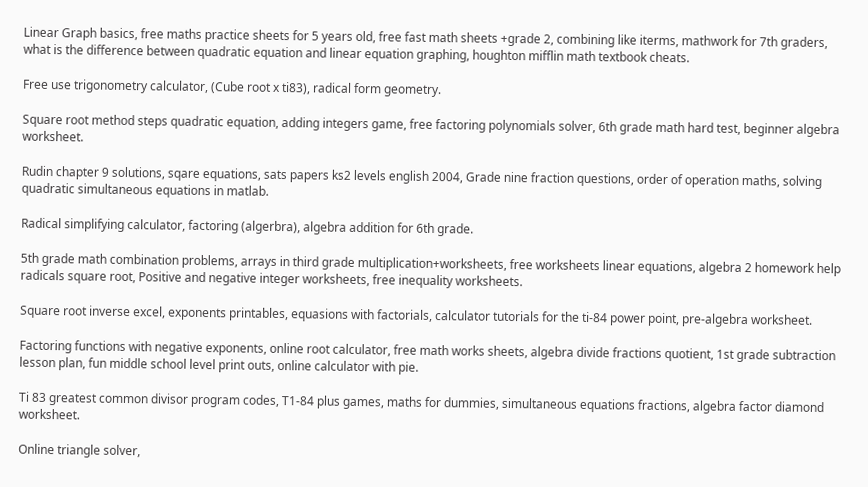Linear Graph basics, free maths practice sheets for 5 years old, free fast math sheets +grade 2, combining like iterms, mathwork for 7th graders, what is the difference between quadratic equation and linear equation graphing, houghton mifflin math textbook cheats.

Free use trigonometry calculator, (Cube root x ti83), radical form geometry.

Square root method steps quadratic equation, adding integers game, free factoring polynomials solver, 6th grade math hard test, beginner algebra worksheet.

Rudin chapter 9 solutions, sqare equations, sats papers ks2 levels english 2004, Grade nine fraction questions, order of operation maths, solving quadratic simultaneous equations in matlab.

Radical simplifying calculator, factoring (algerbra), algebra addition for 6th grade.

5th grade math combination problems, arrays in third grade multiplication+worksheets, free worksheets linear equations, algebra 2 homework help radicals square root, Positive and negative integer worksheets, free inequality worksheets.

Square root inverse excel, exponents printables, equasions with factorials, calculator tutorials for the ti-84 power point, pre-algebra worksheet.

Factoring functions with negative exponents, online root calculator, free math works sheets, algebra divide fractions quotient, 1st grade subtraction lesson plan, fun middle school level print outs, online calculator with pie.

Ti 83 greatest common divisor program codes, T1-84 plus games, maths for dummies, simultaneous equations fractions, algebra factor diamond worksheet.

Online triangle solver,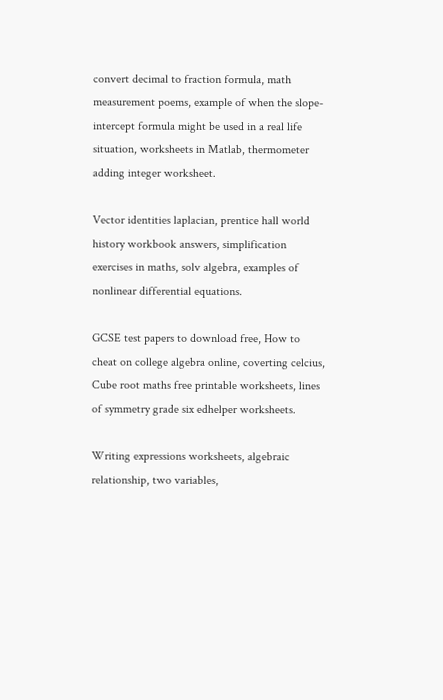convert decimal to fraction formula, math measurement poems, example of when the slope-intercept formula might be used in a real life situation, worksheets in Matlab, thermometer adding integer worksheet.

Vector identities laplacian, prentice hall world history workbook answers, simplification exercises in maths, solv algebra, examples of nonlinear differential equations.

GCSE test papers to download free, How to cheat on college algebra online, coverting celcius, Cube root maths free printable worksheets, lines of symmetry grade six edhelper worksheets.

Writing expressions worksheets, algebraic relationship, two variables,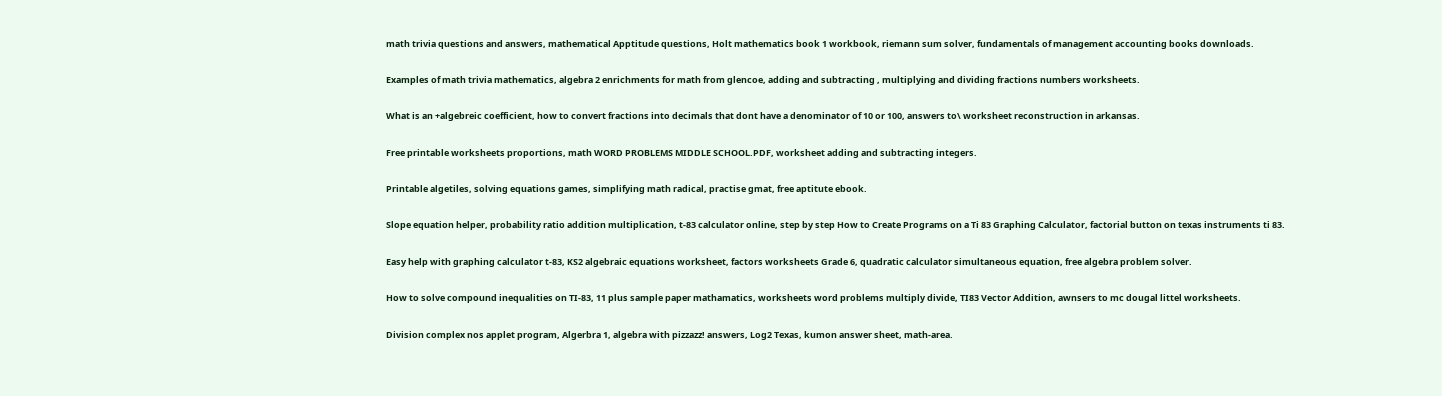math trivia questions and answers, mathematical Apptitude questions, Holt mathematics book 1 workbook, riemann sum solver, fundamentals of management accounting books downloads.

Examples of math trivia mathematics, algebra 2 enrichments for math from glencoe, adding and subtracting , multiplying and dividing fractions numbers worksheets.

What is an +algebreic coefficient, how to convert fractions into decimals that dont have a denominator of 10 or 100, answers to\ worksheet reconstruction in arkansas.

Free printable worksheets proportions, math WORD PROBLEMS MIDDLE SCHOOL.PDF, worksheet adding and subtracting integers.

Printable algetiles, solving equations games, simplifying math radical, practise gmat, free aptitute ebook.

Slope equation helper, probability ratio addition multiplication, t-83 calculator online, step by step How to Create Programs on a Ti 83 Graphing Calculator, factorial button on texas instruments ti 83.

Easy help with graphing calculator t-83, KS2 algebraic equations worksheet, factors worksheets Grade 6, quadratic calculator simultaneous equation, free algebra problem solver.

How to solve compound inequalities on TI-83, 11 plus sample paper mathamatics, worksheets word problems multiply divide, TI83 Vector Addition, awnsers to mc dougal littel worksheets.

Division complex nos applet program, Algerbra 1, algebra with pizzazz! answers, Log2 Texas, kumon answer sheet, math-area.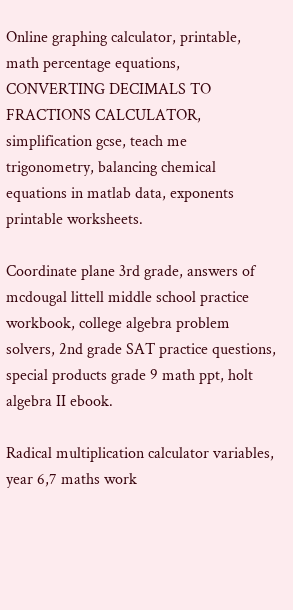Online graphing calculator, printable, math percentage equations, CONVERTING DECIMALS TO FRACTIONS CALCULATOR, simplification gcse, teach me trigonometry, balancing chemical equations in matlab data, exponents printable worksheets.

Coordinate plane 3rd grade, answers of mcdougal littell middle school practice workbook, college algebra problem solvers, 2nd grade SAT practice questions, special products grade 9 math ppt, holt algebra II ebook.

Radical multiplication calculator variables, year 6,7 maths work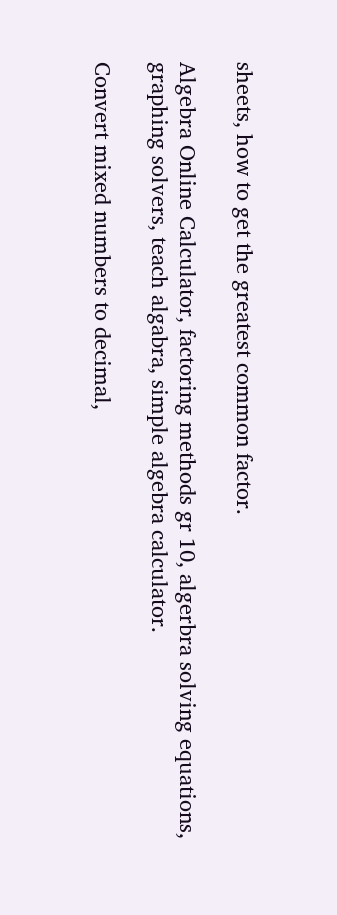sheets, how to get the greatest common factor.

Algebra Online Calculator, factoring methods gr 10, algerbra solving equations, graphing solvers, teach algabra, simple algebra calculator.

Convert mixed numbers to decimal,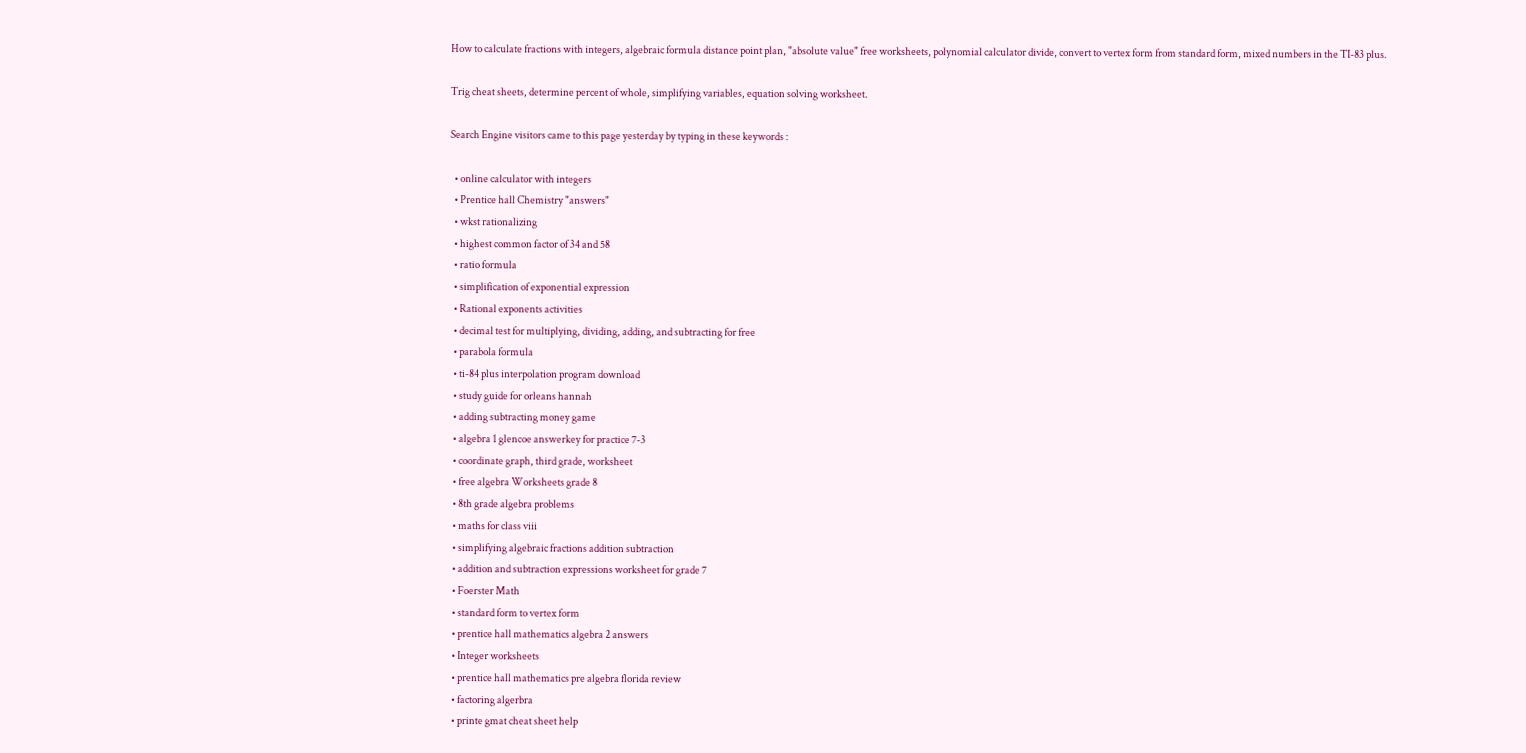How to calculate fractions with integers, algebraic formula distance point plan, "absolute value" free worksheets, polynomial calculator divide, convert to vertex form from standard form, mixed numbers in the TI-83 plus.

Trig cheat sheets, determine percent of whole, simplifying variables, equation solving worksheet.

Search Engine visitors came to this page yesterday by typing in these keywords :

  • online calculator with integers
  • Prentice hall Chemistry "answers"
  • wkst rationalizing
  • highest common factor of 34 and 58
  • ratio formula
  • simplification of exponential expression
  • Rational exponents activities
  • decimal test for multiplying, dividing, adding, and subtracting for free
  • parabola formula
  • ti-84 plus interpolation program download
  • study guide for orleans hannah
  • adding subtracting money game
  • algebra 1 glencoe answerkey for practice 7-3
  • coordinate graph, third grade, worksheet
  • free algebra Worksheets grade 8
  • 8th grade algebra problems
  • maths for class viii
  • simplifying algebraic fractions addition subtraction
  • addition and subtraction expressions worksheet for grade 7
  • Foerster Math
  • standard form to vertex form
  • prentice hall mathematics algebra 2 answers
  • Integer worksheets
  • prentice hall mathematics pre algebra florida review
  • factoring algerbra
  • printe gmat cheat sheet help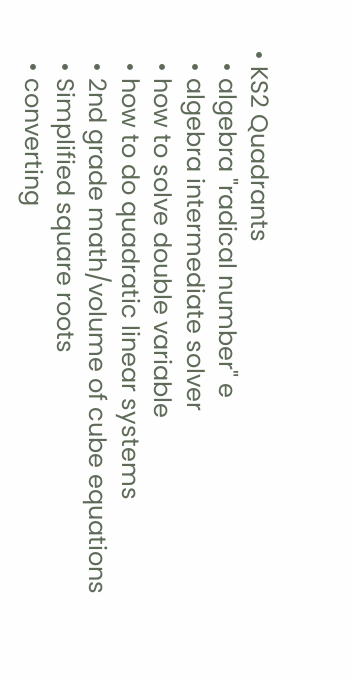• KS2 Quadrants
  • algebra "radical number" e
  • algebra intermediate solver
  • how to solve double variable
  • how to do quadratic linear systems
  • 2nd grade math/volume of cube equations
  • Simplified square roots
  • converting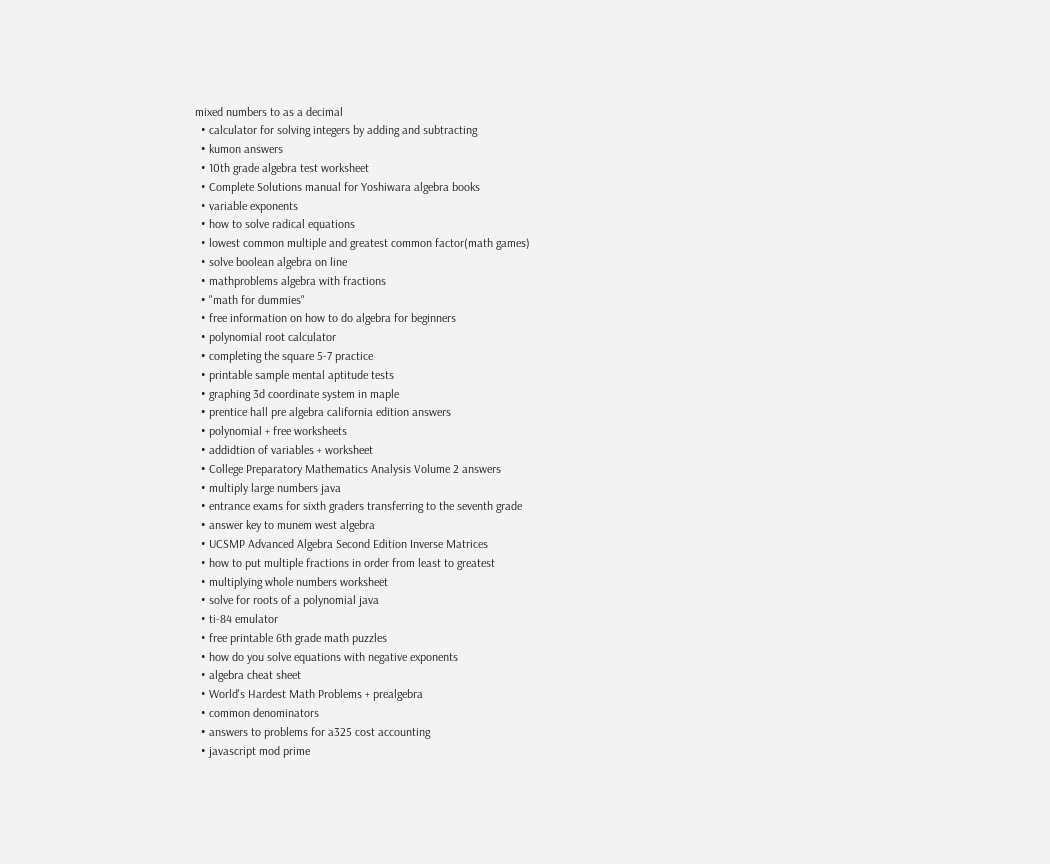mixed numbers to as a decimal
  • calculator for solving integers by adding and subtracting
  • kumon answers
  • 10th grade algebra test worksheet
  • Complete Solutions manual for Yoshiwara algebra books
  • variable exponents
  • how to solve radical equations
  • lowest common multiple and greatest common factor(math games)
  • solve boolean algebra on line
  • mathproblems algebra with fractions
  • "math for dummies"
  • free information on how to do algebra for beginners
  • polynomial root calculator
  • completing the square 5-7 practice
  • printable sample mental aptitude tests
  • graphing 3d coordinate system in maple
  • prentice hall pre algebra california edition answers
  • polynomial + free worksheets
  • addidtion of variables + worksheet
  • College Preparatory Mathematics Analysis Volume 2 answers
  • multiply large numbers java
  • entrance exams for sixth graders transferring to the seventh grade
  • answer key to munem west algebra
  • UCSMP Advanced Algebra Second Edition Inverse Matrices
  • how to put multiple fractions in order from least to greatest
  • multiplying whole numbers worksheet
  • solve for roots of a polynomial java
  • ti-84 emulator
  • free printable 6th grade math puzzles
  • how do you solve equations with negative exponents
  • algebra cheat sheet
  • World's Hardest Math Problems + prealgebra
  • common denominators
  • answers to problems for a325 cost accounting
  • javascript mod prime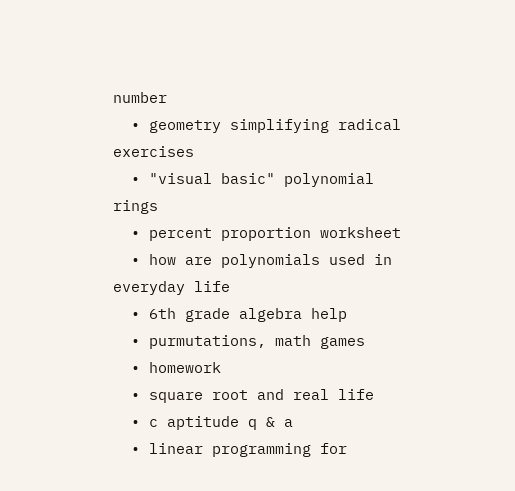number
  • geometry simplifying radical exercises
  • "visual basic" polynomial rings
  • percent proportion worksheet
  • how are polynomials used in everyday life
  • 6th grade algebra help
  • purmutations, math games
  • homework
  • square root and real life
  • c aptitude q & a
  • linear programming for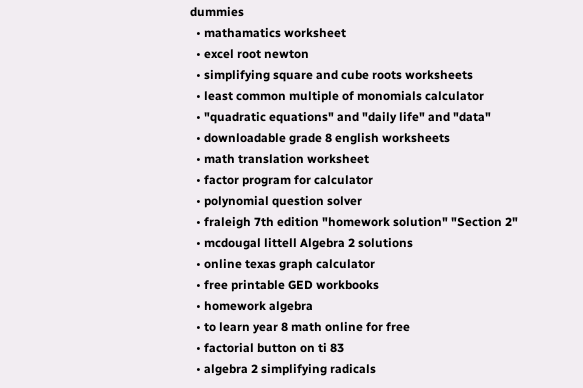dummies
  • mathamatics worksheet
  • excel root newton
  • simplifying square and cube roots worksheets
  • least common multiple of monomials calculator
  • "quadratic equations" and "daily life" and "data"
  • downloadable grade 8 english worksheets
  • math translation worksheet
  • factor program for calculator
  • polynomial question solver
  • fraleigh 7th edition "homework solution" "Section 2"
  • mcdougal littell Algebra 2 solutions
  • online texas graph calculator
  • free printable GED workbooks
  • homework algebra
  • to learn year 8 math online for free
  • factorial button on ti 83
  • algebra 2 simplifying radicals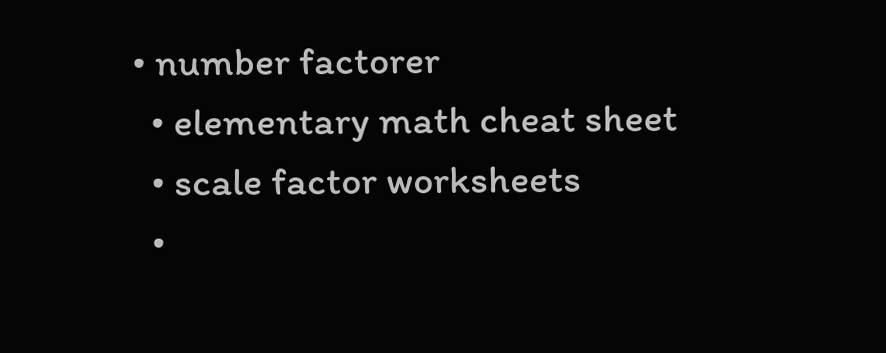• number factorer
  • elementary math cheat sheet
  • scale factor worksheets
  •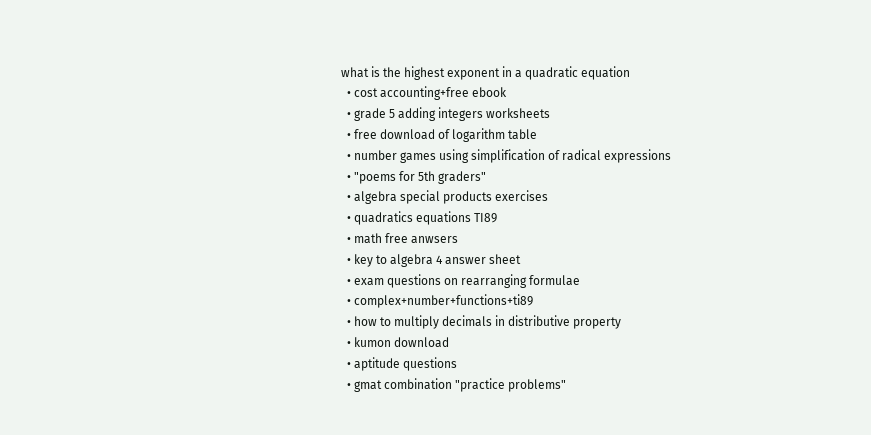what is the highest exponent in a quadratic equation
  • cost accounting+free ebook
  • grade 5 adding integers worksheets
  • free download of logarithm table
  • number games using simplification of radical expressions
  • "poems for 5th graders"
  • algebra special products exercises
  • quadratics equations TI89
  • math free anwsers
  • key to algebra 4 answer sheet
  • exam questions on rearranging formulae
  • complex+number+functions+ti89
  • how to multiply decimals in distributive property
  • kumon download
  • aptitude questions
  • gmat combination "practice problems"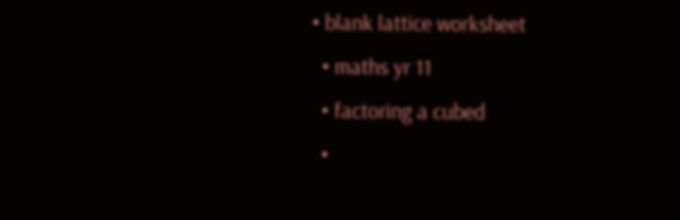• blank lattice worksheet
  • maths yr 11
  • factoring a cubed
  •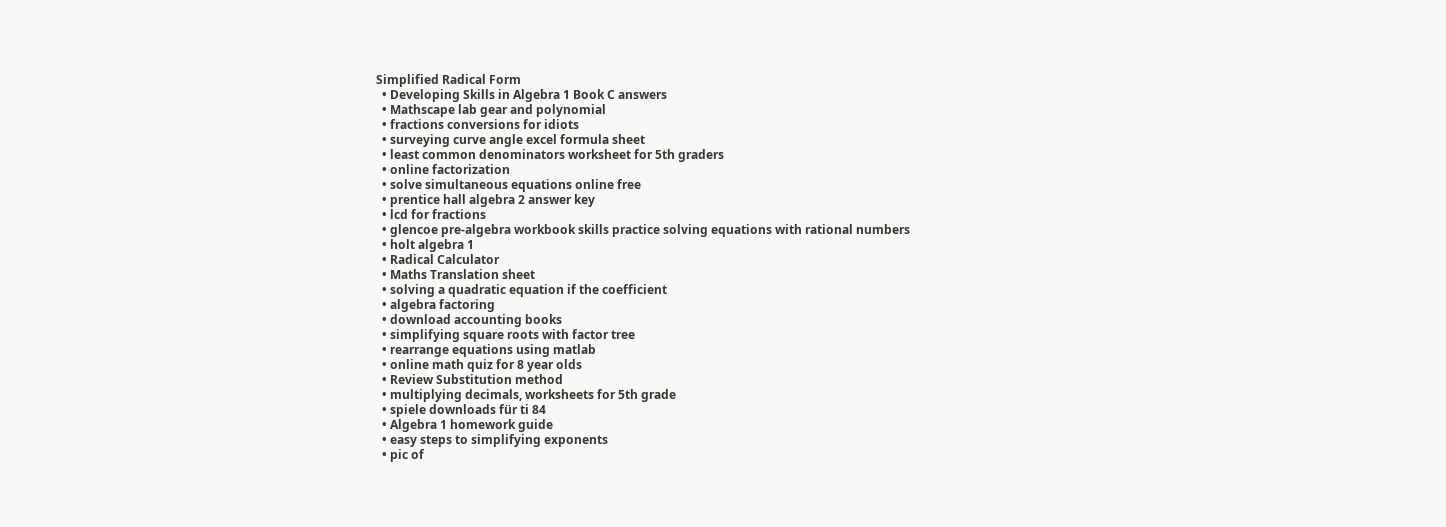Simplified Radical Form
  • Developing Skills in Algebra 1 Book C answers
  • Mathscape lab gear and polynomial
  • fractions conversions for idiots
  • surveying curve angle excel formula sheet
  • least common denominators worksheet for 5th graders
  • online factorization
  • solve simultaneous equations online free
  • prentice hall algebra 2 answer key
  • lcd for fractions
  • glencoe pre-algebra workbook skills practice solving equations with rational numbers
  • holt algebra 1
  • Radical Calculator
  • Maths Translation sheet
  • solving a quadratic equation if the coefficient
  • algebra factoring
  • download accounting books
  • simplifying square roots with factor tree
  • rearrange equations using matlab
  • online math quiz for 8 year olds
  • Review Substitution method
  • multiplying decimals, worksheets for 5th grade
  • spiele downloads für ti 84
  • Algebra 1 homework guide
  • easy steps to simplifying exponents
  • pic of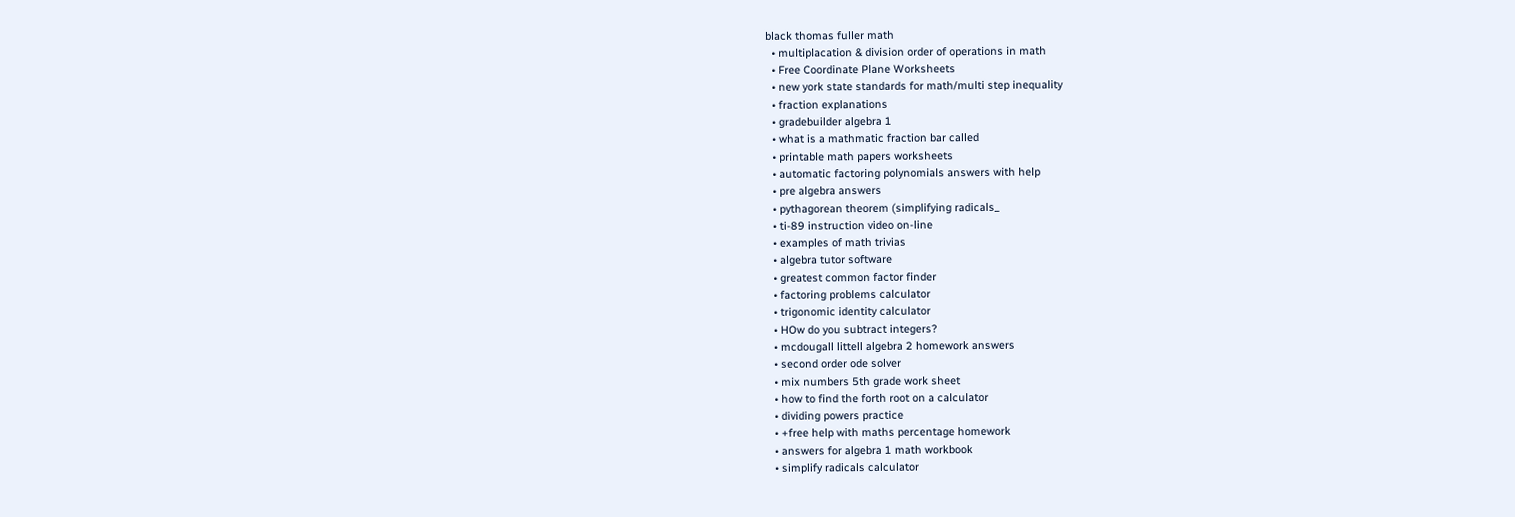black thomas fuller math
  • multiplacation & division order of operations in math
  • Free Coordinate Plane Worksheets
  • new york state standards for math/multi step inequality
  • fraction explanations
  • gradebuilder algebra 1
  • what is a mathmatic fraction bar called
  • printable math papers worksheets
  • automatic factoring polynomials answers with help
  • pre algebra answers
  • pythagorean theorem (simplifying radicals_
  • ti-89 instruction video on-line
  • examples of math trivias
  • algebra tutor software
  • greatest common factor finder
  • factoring problems calculator
  • trigonomic identity calculator
  • HOw do you subtract integers?
  • mcdougall littell algebra 2 homework answers
  • second order ode solver
  • mix numbers 5th grade work sheet
  • how to find the forth root on a calculator
  • dividing powers practice
  • +free help with maths percentage homework
  • answers for algebra 1 math workbook
  • simplify radicals calculator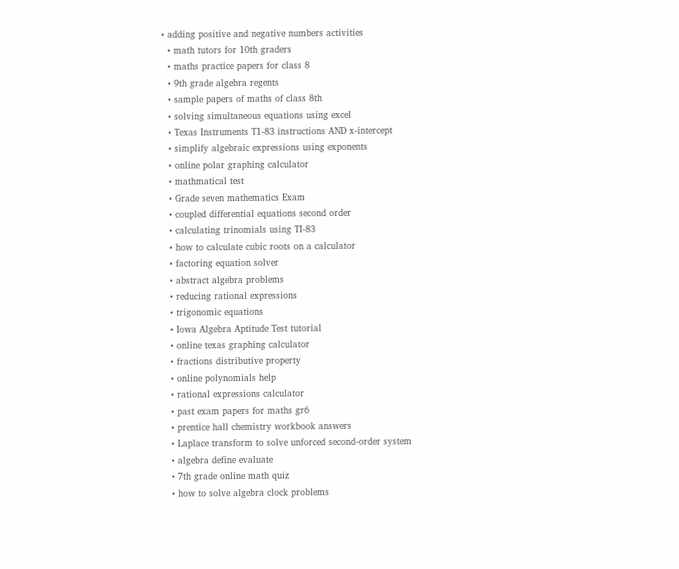• adding positive and negative numbers activities
  • math tutors for 10th graders
  • maths practice papers for class 8
  • 9th grade algebra regents
  • sample papers of maths of class 8th
  • solving simultaneous equations using excel
  • Texas Instruments T1-83 instructions AND x-intercept
  • simplify algebraic expressions using exponents
  • online polar graphing calculator
  • mathmatical test
  • Grade seven mathematics Exam
  • coupled differential equations second order
  • calculating trinomials using TI-83
  • how to calculate cubic roots on a calculator
  • factoring equation solver
  • abstract algebra problems
  • reducing rational expressions
  • trigonomic equations
  • Iowa Algebra Aptitude Test tutorial
  • online texas graphing calculator
  • fractions distributive property
  • online polynomials help
  • rational expressions calculator
  • past exam papers for maths gr6
  • prentice hall chemistry workbook answers
  • Laplace transform to solve unforced second-order system
  • algebra define evaluate
  • 7th grade online math quiz
  • how to solve algebra clock problems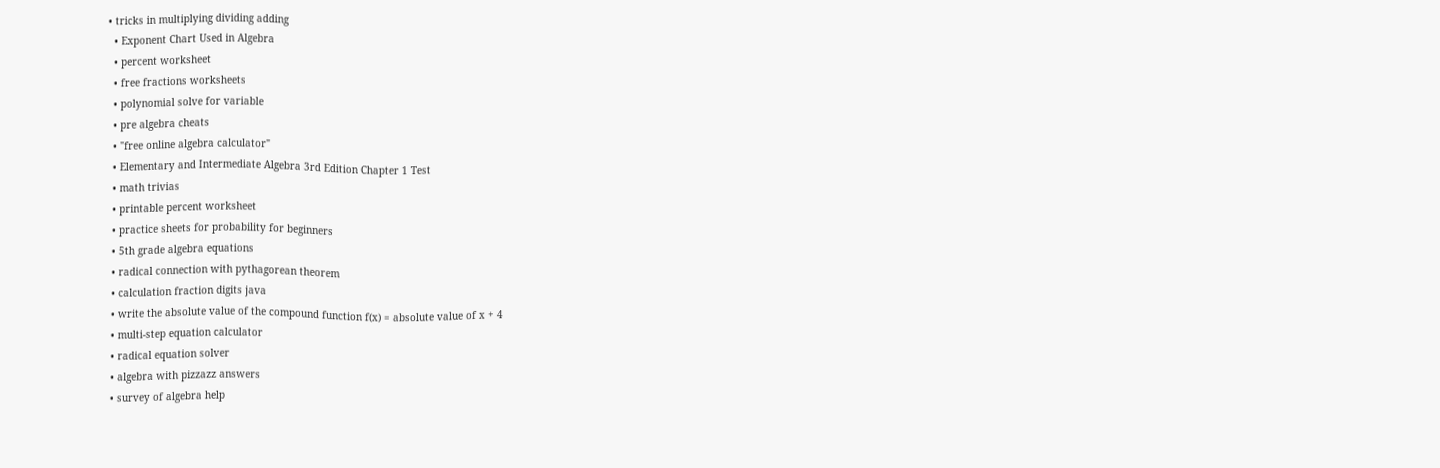• tricks in multiplying dividing adding
  • Exponent Chart Used in Algebra
  • percent worksheet
  • free fractions worksheets
  • polynomial solve for variable
  • pre algebra cheats
  • "free online algebra calculator"
  • Elementary and Intermediate Algebra 3rd Edition Chapter 1 Test
  • math trivias
  • printable percent worksheet
  • practice sheets for probability for beginners
  • 5th grade algebra equations
  • radical connection with pythagorean theorem
  • calculation fraction digits java
  • write the absolute value of the compound function f(x) = absolute value of x + 4
  • multi-step equation calculator
  • radical equation solver
  • algebra with pizzazz answers
  • survey of algebra help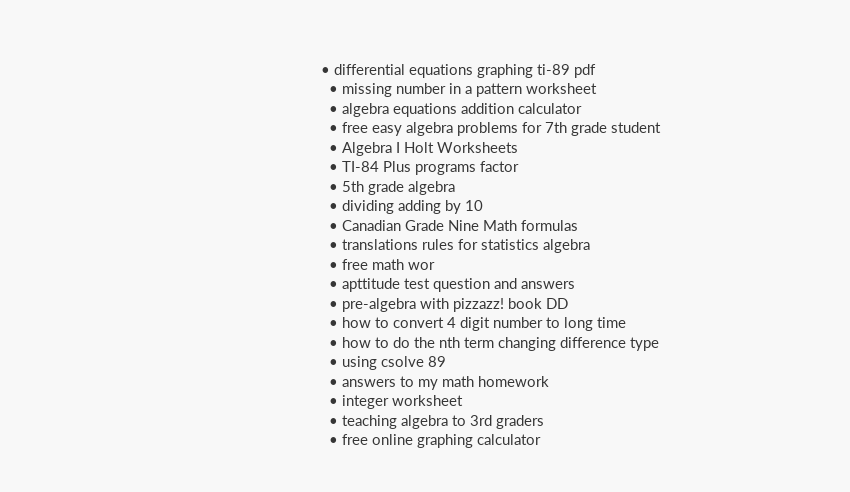• differential equations graphing ti-89 pdf
  • missing number in a pattern worksheet
  • algebra equations addition calculator
  • free easy algebra problems for 7th grade student
  • Algebra I Holt Worksheets
  • TI-84 Plus programs factor
  • 5th grade algebra
  • dividing adding by 10
  • Canadian Grade Nine Math formulas
  • translations rules for statistics algebra
  • free math wor
  • apttitude test question and answers
  • pre-algebra with pizzazz! book DD
  • how to convert 4 digit number to long time
  • how to do the nth term changing difference type
  • using csolve 89
  • answers to my math homework
  • integer worksheet
  • teaching algebra to 3rd graders
  • free online graphing calculator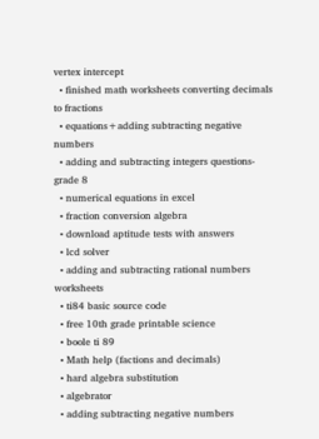vertex intercept
  • finished math worksheets converting decimals to fractions
  • equations+adding subtracting negative numbers
  • adding and subtracting integers questions- grade 8
  • numerical equations in excel
  • fraction conversion algebra
  • download aptitude tests with answers
  • lcd solver
  • adding and subtracting rational numbers worksheets
  • ti84 basic source code
  • free 10th grade printable science
  • boole ti 89
  • Math help (factions and decimals)
  • hard algebra substitution
  • algebrator
  • adding subtracting negative numbers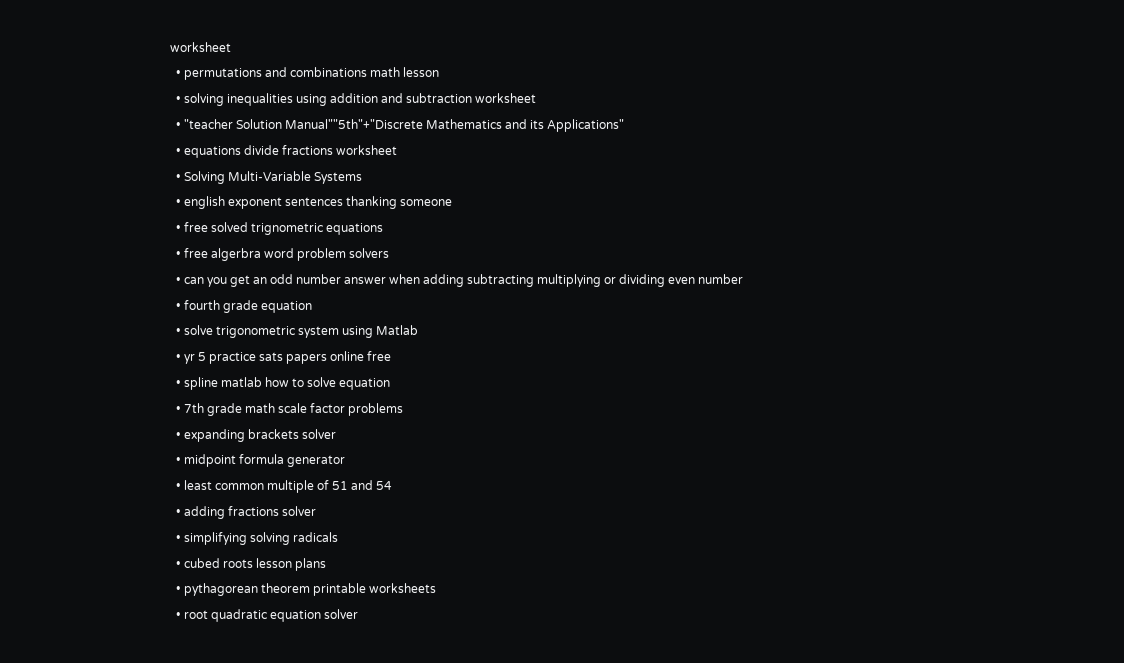worksheet
  • permutations and combinations math lesson
  • solving inequalities using addition and subtraction worksheet
  • "teacher Solution Manual""5th"+"Discrete Mathematics and its Applications"
  • equations divide fractions worksheet
  • Solving Multi-Variable Systems
  • english exponent sentences thanking someone
  • free solved trignometric equations
  • free algerbra word problem solvers
  • can you get an odd number answer when adding subtracting multiplying or dividing even number
  • fourth grade equation
  • solve trigonometric system using Matlab
  • yr 5 practice sats papers online free
  • spline matlab how to solve equation
  • 7th grade math scale factor problems
  • expanding brackets solver
  • midpoint formula generator
  • least common multiple of 51 and 54
  • adding fractions solver
  • simplifying solving radicals
  • cubed roots lesson plans
  • pythagorean theorem printable worksheets
  • root quadratic equation solver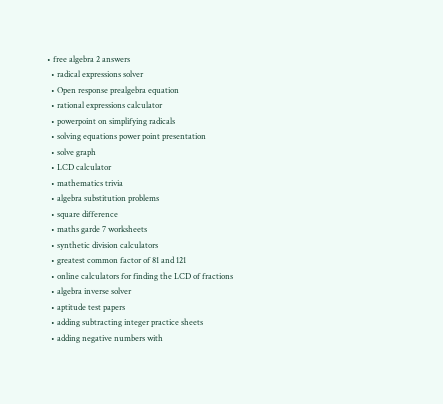• free algebra 2 answers
  • radical expressions solver
  • Open response prealgebra equation
  • rational expressions calculator
  • powerpoint on simplifying radicals
  • solving equations power point presentation
  • solve graph
  • LCD calculator
  • mathematics trivia
  • algebra substitution problems
  • square difference
  • maths garde 7 worksheets
  • synthetic division calculators
  • greatest common factor of 81 and 121
  • online calculators for finding the LCD of fractions
  • algebra inverse solver
  • aptitude test papers
  • adding subtracting integer practice sheets
  • adding negative numbers with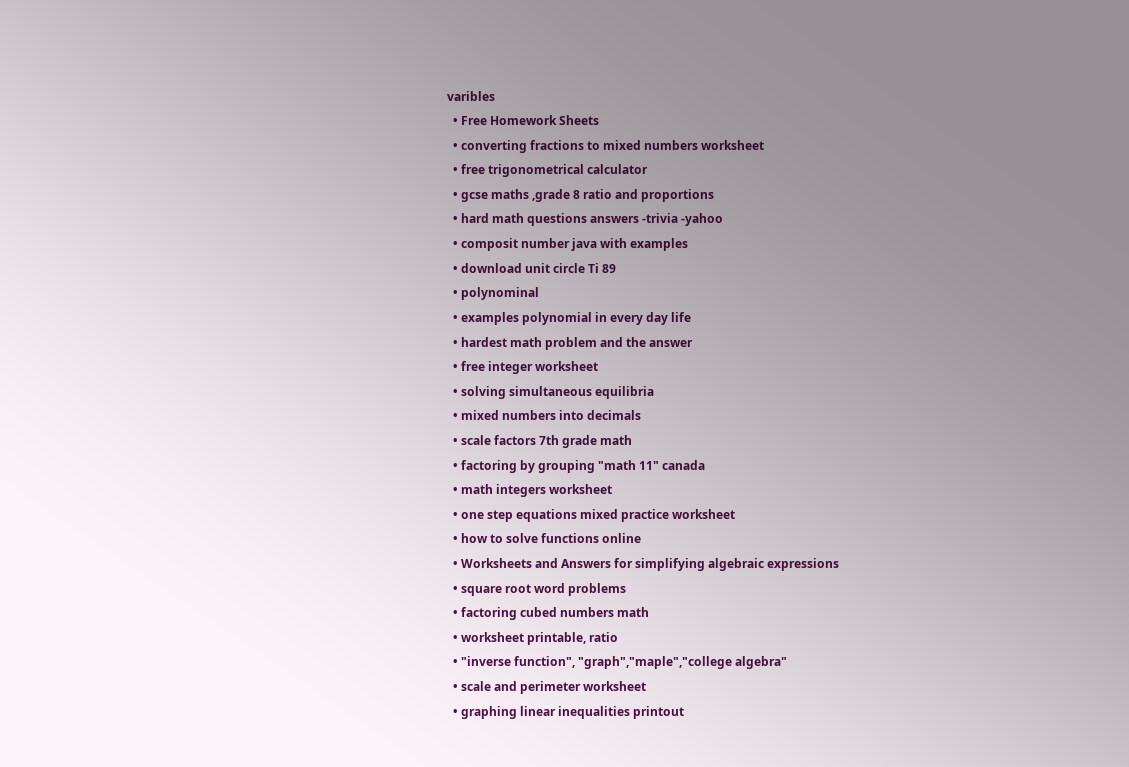varibles
  • Free Homework Sheets
  • converting fractions to mixed numbers worksheet
  • free trigonometrical calculator
  • gcse maths ,grade 8 ratio and proportions
  • hard math questions answers -trivia -yahoo
  • composit number java with examples
  • download unit circle Ti 89
  • polynominal
  • examples polynomial in every day life
  • hardest math problem and the answer
  • free integer worksheet
  • solving simultaneous equilibria
  • mixed numbers into decimals
  • scale factors 7th grade math
  • factoring by grouping "math 11" canada
  • math integers worksheet
  • one step equations mixed practice worksheet
  • how to solve functions online
  • Worksheets and Answers for simplifying algebraic expressions
  • square root word problems
  • factoring cubed numbers math
  • worksheet printable, ratio
  • "inverse function", "graph","maple","college algebra"
  • scale and perimeter worksheet
  • graphing linear inequalities printout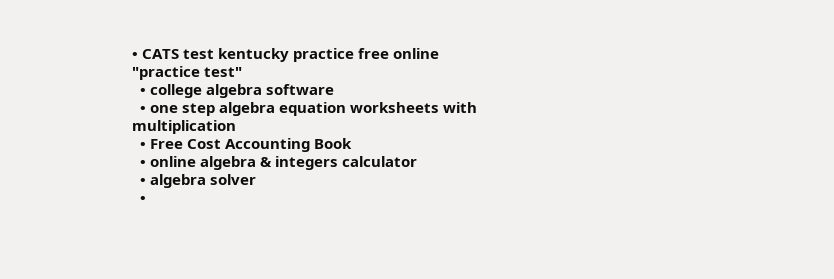• CATS test kentucky practice free online "practice test"
  • college algebra software
  • one step algebra equation worksheets with multiplication
  • Free Cost Accounting Book
  • online algebra & integers calculator
  • algebra solver
  •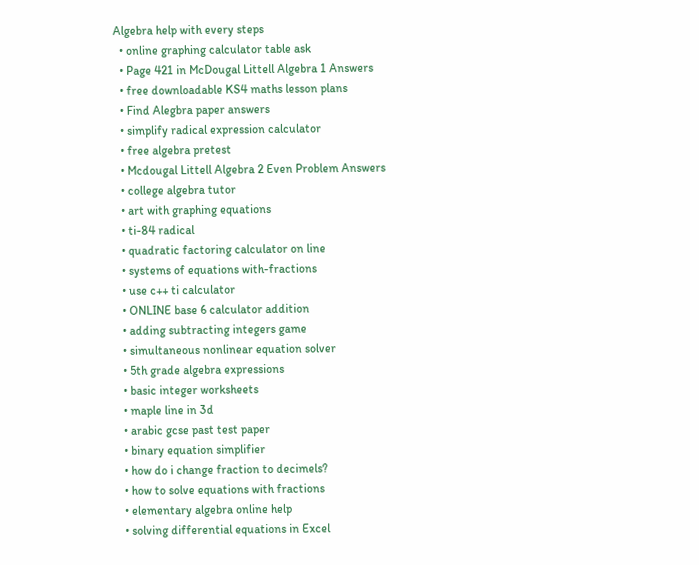Algebra help with every steps
  • online graphing calculator table ask
  • Page 421 in McDougal Littell Algebra 1 Answers
  • free downloadable KS4 maths lesson plans
  • Find Alegbra paper answers
  • simplify radical expression calculator
  • free algebra pretest
  • Mcdougal Littell Algebra 2 Even Problem Answers
  • college algebra tutor
  • art with graphing equations
  • ti-84 radical
  • quadratic factoring calculator on line
  • systems of equations with-fractions
  • use c++ ti calculator
  • ONLINE base 6 calculator addition
  • adding subtracting integers game
  • simultaneous nonlinear equation solver
  • 5th grade algebra expressions
  • basic integer worksheets
  • maple line in 3d
  • arabic gcse past test paper
  • binary equation simplifier
  • how do i change fraction to decimels?
  • how to solve equations with fractions
  • elementary algebra online help
  • solving differential equations in Excel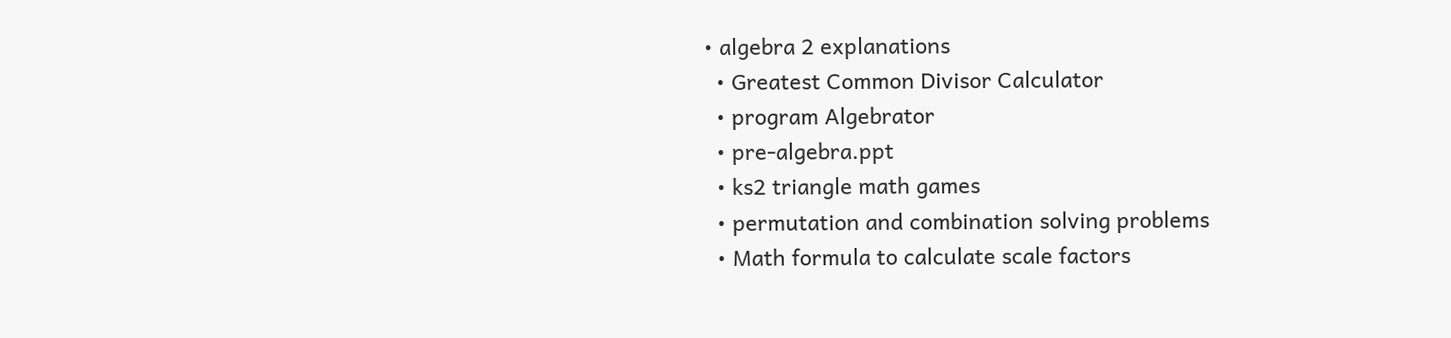• algebra 2 explanations
  • Greatest Common Divisor Calculator
  • program Algebrator
  • pre-algebra.ppt
  • ks2 triangle math games
  • permutation and combination solving problems
  • Math formula to calculate scale factors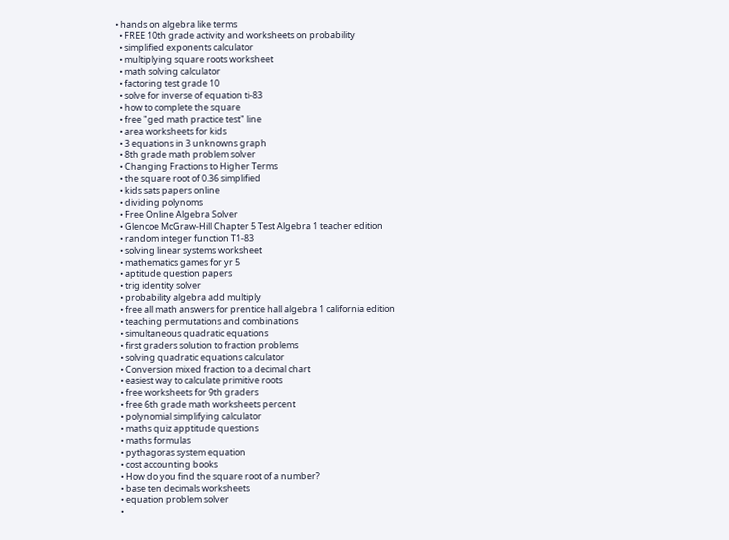• hands on algebra like terms
  • FREE 10th grade activity and worksheets on probability
  • simplified exponents calculator
  • multiplying square roots worksheet
  • math solving calculator
  • factoring test grade 10
  • solve for inverse of equation ti-83
  • how to complete the square
  • free "ged math practice test" line
  • area worksheets for kids
  • 3 equations in 3 unknowns graph
  • 8th grade math problem solver
  • Changing Fractions to Higher Terms
  • the square root of 0.36 simplified
  • kids sats papers online
  • dividing polynoms
  • Free Online Algebra Solver
  • Glencoe McGraw-Hill Chapter 5 Test Algebra 1 teacher edition
  • random integer function T1-83
  • solving linear systems worksheet
  • mathematics games for yr 5
  • aptitude question papers
  • trig identity solver
  • probability algebra add multiply
  • free all math answers for prentice hall algebra 1 california edition
  • teaching permutations and combinations
  • simultaneous quadratic equations
  • first graders solution to fraction problems
  • solving quadratic equations calculator
  • Conversion mixed fraction to a decimal chart
  • easiest way to calculate primitive roots
  • free worksheets for 9th graders
  • free 6th grade math worksheets percent
  • polynomial simplifying calculator
  • maths quiz apptitude questions
  • maths formulas
  • pythagoras system equation
  • cost accounting books
  • How do you find the square root of a number?
  • base ten decimals worksheets
  • equation problem solver
  •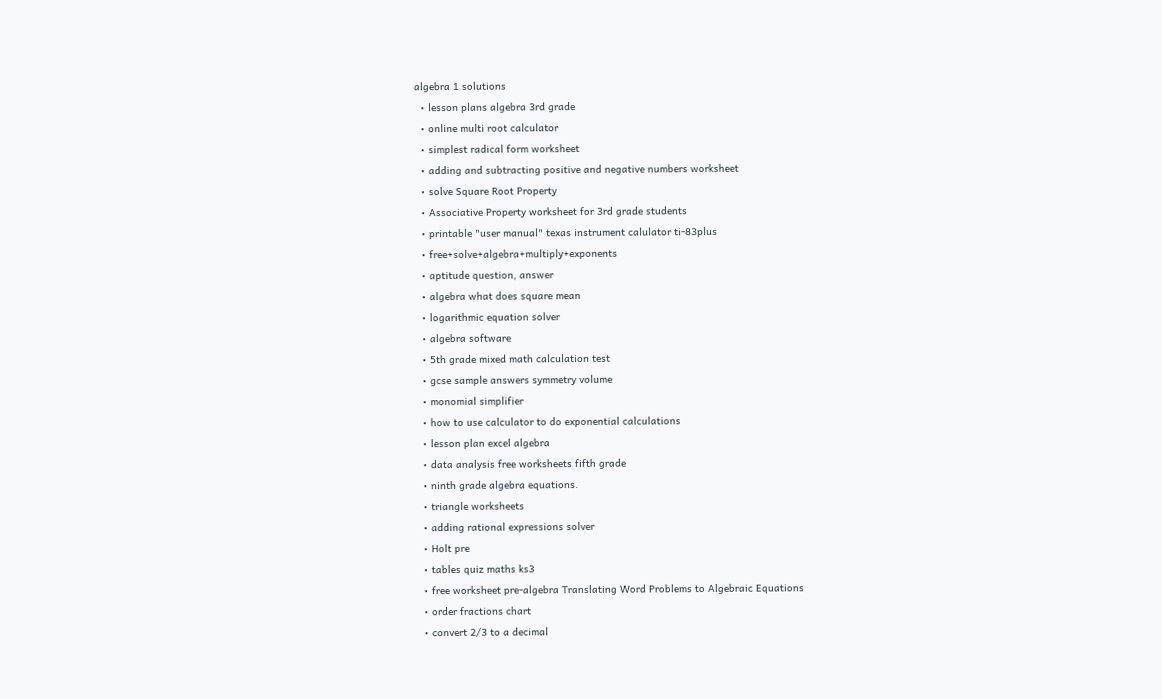algebra 1 solutions
  • lesson plans algebra 3rd grade
  • online multi root calculator
  • simplest radical form worksheet
  • adding and subtracting positive and negative numbers worksheet
  • solve Square Root Property
  • Associative Property worksheet for 3rd grade students
  • printable "user manual" texas instrument calulator ti-83plus
  • free+solve+algebra+multiply+exponents
  • aptitude question, answer
  • algebra what does square mean
  • logarithmic equation solver
  • algebra software
  • 5th grade mixed math calculation test
  • gcse sample answers symmetry volume
  • monomial simplifier
  • how to use calculator to do exponential calculations
  • lesson plan excel algebra
  • data analysis free worksheets fifth grade
  • ninth grade algebra equations.
  • triangle worksheets
  • adding rational expressions solver
  • Holt pre
  • tables quiz maths ks3
  • free worksheet pre-algebra Translating Word Problems to Algebraic Equations
  • order fractions chart
  • convert 2/3 to a decimal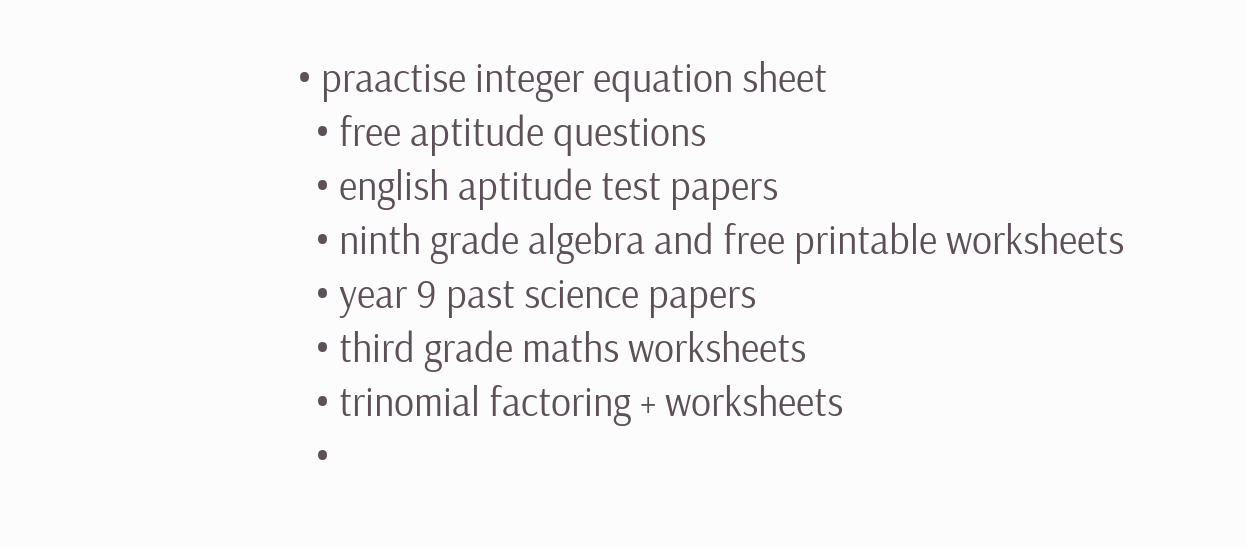• praactise integer equation sheet
  • free aptitude questions
  • english aptitude test papers
  • ninth grade algebra and free printable worksheets
  • year 9 past science papers
  • third grade maths worksheets
  • trinomial factoring + worksheets
  •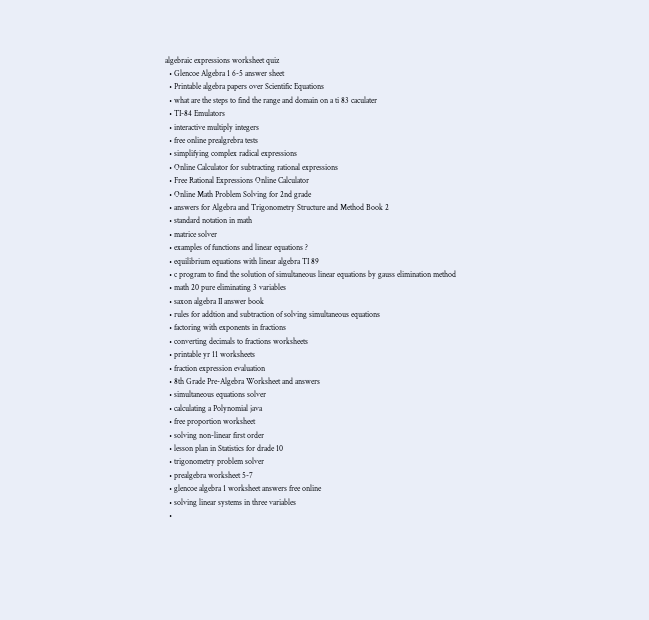algebraic expressions worksheet quiz
  • Glencoe Algebra 1 6-5 answer sheet
  • Printable algebra papers over Scientific Equations
  • what are the steps to find the range and domain on a ti 83 caculater
  • TI-84 Emulators
  • interactive multiply integers
  • free online prealgrebra tests
  • simplifying complex radical expressions
  • Online Calculator for subtracting rational expressions
  • Free Rational Expressions Online Calculator
  • Online Math Problem Solving for 2nd grade
  • answers for Algebra and Trigonometry Structure and Method Book 2
  • standard notation in math
  • matrice solver
  • examples of functions and linear equations ?
  • equilibrium equations with linear algebra TI 89
  • c program to find the solution of simultaneous linear equations by gauss elimination method
  • math 20 pure eliminating 3 variables
  • saxon algebra II answer book
  • rules for addtion and subtraction of solving simultaneous equations
  • factoring with exponents in fractions
  • converting decimals to fractions worksheets
  • printable yr 11 worksheets
  • fraction expression evaluation
  • 8th Grade Pre-Algebra Worksheet and answers
  • simultaneous equations solver
  • calculating a Polynomial java
  • free proportion worksheet
  • solving non-linear first order
  • lesson plan in Statistics for drade 10
  • trigonometry problem solver
  • prealgebra worksheet 5-7
  • glencoe algebra 1 worksheet answers free online
  • solving linear systems in three variables
  •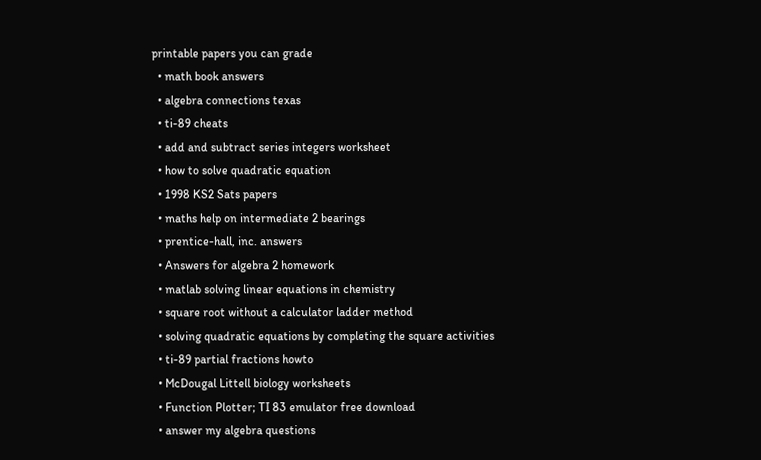printable papers you can grade
  • math book answers
  • algebra connections texas
  • ti-89 cheats
  • add and subtract series integers worksheet
  • how to solve quadratic equation
  • 1998 KS2 Sats papers
  • maths help on intermediate 2 bearings
  • prentice-hall, inc. answers
  • Answers for algebra 2 homework
  • matlab solving linear equations in chemistry
  • square root without a calculator ladder method
  • solving quadratic equations by completing the square activities
  • ti-89 partial fractions howto
  • McDougal Littell biology worksheets
  • Function Plotter; TI 83 emulator free download
  • answer my algebra questions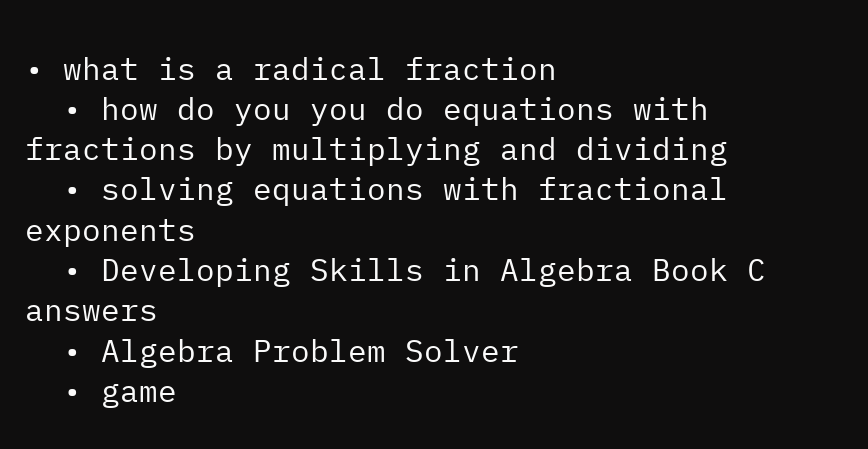• what is a radical fraction
  • how do you you do equations with fractions by multiplying and dividing
  • solving equations with fractional exponents
  • Developing Skills in Algebra Book C answers
  • Algebra Problem Solver
  • game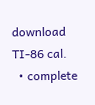download TI-86 cal.
  • complete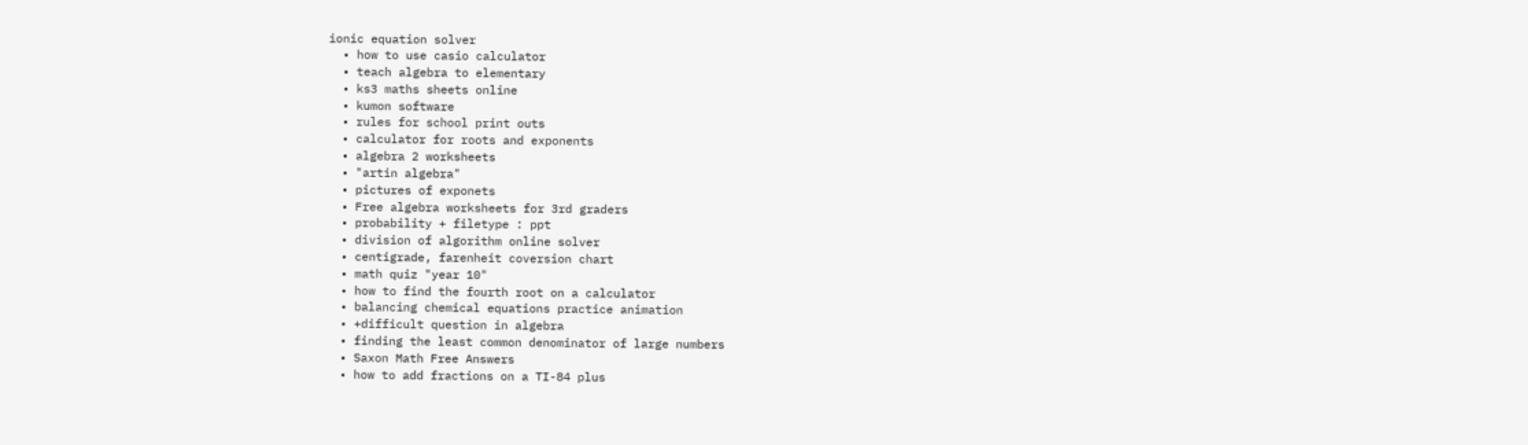ionic equation solver
  • how to use casio calculator
  • teach algebra to elementary
  • ks3 maths sheets online
  • kumon software
  • rules for school print outs
  • calculator for roots and exponents
  • algebra 2 worksheets
  • "artin algebra"
  • pictures of exponets
  • Free algebra worksheets for 3rd graders
  • probability + filetype : ppt
  • division of algorithm online solver
  • centigrade, farenheit coversion chart
  • math quiz "year 10"
  • how to find the fourth root on a calculator
  • balancing chemical equations practice animation
  • +difficult question in algebra
  • finding the least common denominator of large numbers
  • Saxon Math Free Answers
  • how to add fractions on a TI-84 plus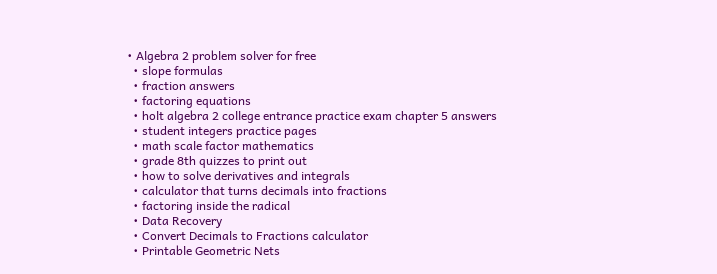• Algebra 2 problem solver for free
  • slope formulas
  • fraction answers
  • factoring equations
  • holt algebra 2 college entrance practice exam chapter 5 answers
  • student integers practice pages
  • math scale factor mathematics
  • grade 8th quizzes to print out
  • how to solve derivatives and integrals
  • calculator that turns decimals into fractions
  • factoring inside the radical
  • Data Recovery
  • Convert Decimals to Fractions calculator
  • Printable Geometric Nets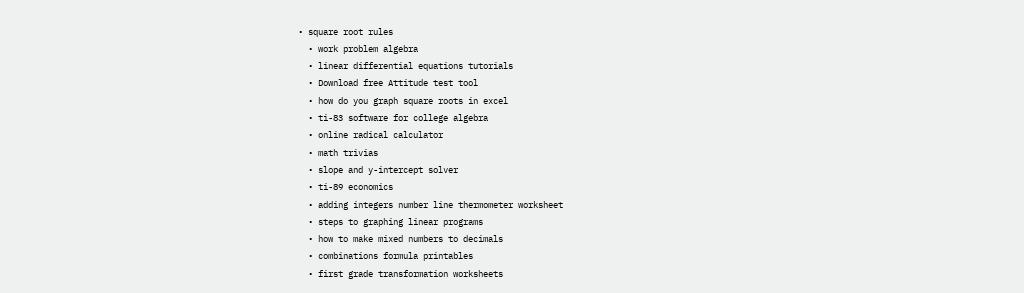• square root rules
  • work problem algebra
  • linear differential equations tutorials
  • Download free Attitude test tool
  • how do you graph square roots in excel
  • ti-83 software for college algebra
  • online radical calculator
  • math trivias
  • slope and y-intercept solver
  • ti-89 economics
  • adding integers number line thermometer worksheet
  • steps to graphing linear programs
  • how to make mixed numbers to decimals
  • combinations formula printables
  • first grade transformation worksheets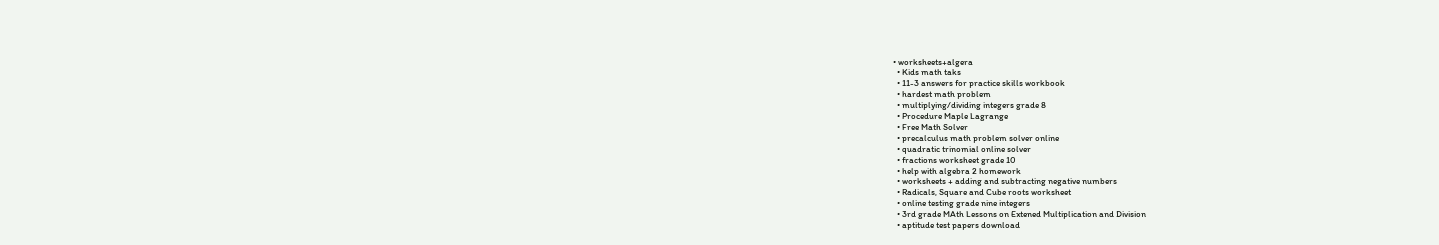• worksheets+algera
  • Kids math taks
  • 11-3 answers for practice skills workbook
  • hardest math problem
  • multiplying/dividing integers grade 8
  • Procedure Maple Lagrange
  • Free Math Solver
  • precalculus math problem solver online
  • quadratic trinomial online solver
  • fractions worksheet grade 10
  • help with algebra 2 homework
  • worksheets + adding and subtracting negative numbers
  • Radicals, Square and Cube roots worksheet
  • online testing grade nine integers
  • 3rd grade MAth Lessons on Extened Multiplication and Division
  • aptitude test papers download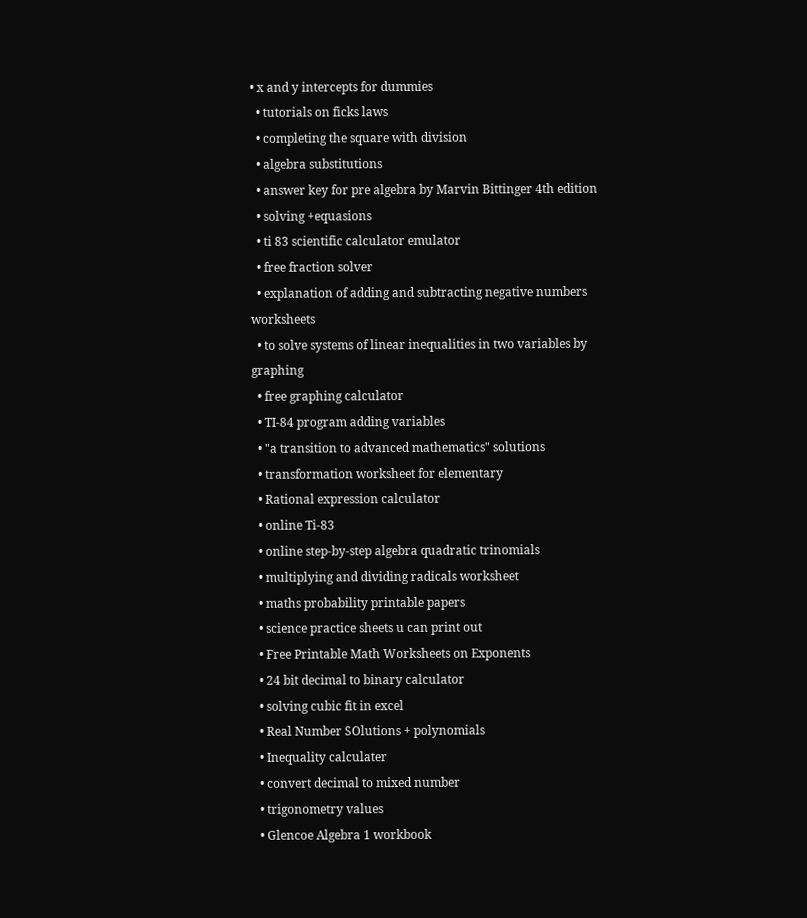• x and y intercepts for dummies
  • tutorials on ficks laws
  • completing the square with division
  • algebra substitutions
  • answer key for pre algebra by Marvin Bittinger 4th edition
  • solving +equasions
  • ti 83 scientific calculator emulator
  • free fraction solver
  • explanation of adding and subtracting negative numbers worksheets
  • to solve systems of linear inequalities in two variables by graphing
  • free graphing calculator
  • TI-84 program adding variables
  • "a transition to advanced mathematics" solutions
  • transformation worksheet for elementary
  • Rational expression calculator
  • online Ti-83
  • online step-by-step algebra quadratic trinomials
  • multiplying and dividing radicals worksheet
  • maths probability printable papers
  • science practice sheets u can print out
  • Free Printable Math Worksheets on Exponents
  • 24 bit decimal to binary calculator
  • solving cubic fit in excel
  • Real Number SOlutions + polynomials
  • Inequality calculater
  • convert decimal to mixed number
  • trigonometry values
  • Glencoe Algebra 1 workbook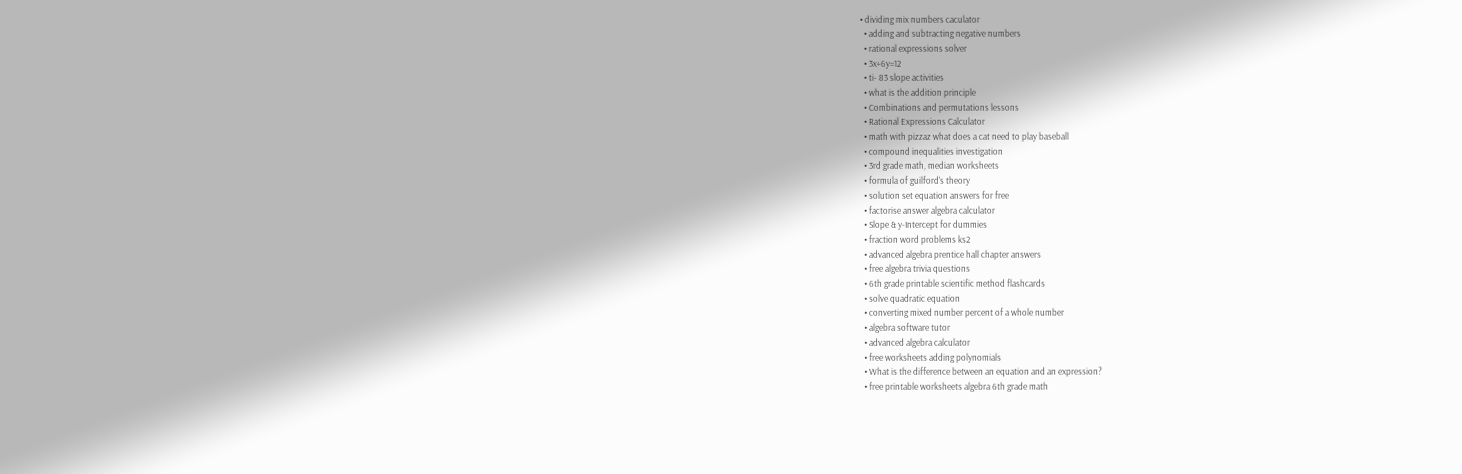• dividing mix numbers caculator
  • adding and subtracting negative numbers
  • rational expressions solver
  • 3x+6y=12
  • ti- 83 slope activities
  • what is the addition principle
  • Combinations and permutations lessons
  • Rational Expressions Calculator
  • math with pizzaz what does a cat need to play baseball
  • compound inequalities investigation
  • 3rd grade math, median worksheets
  • formula of guilford's theory
  • solution set equation answers for free
  • factorise answer algebra calculator
  • Slope & y-Intercept for dummies
  • fraction word problems ks2
  • advanced algebra prentice hall chapter answers
  • free algebra trivia questions
  • 6th grade printable scientific method flashcards
  • solve quadratic equation
  • converting mixed number percent of a whole number
  • algebra software tutor
  • advanced algebra calculator
  • free worksheets adding polynomials
  • What is the difference between an equation and an expression?
  • free printable worksheets algebra 6th grade math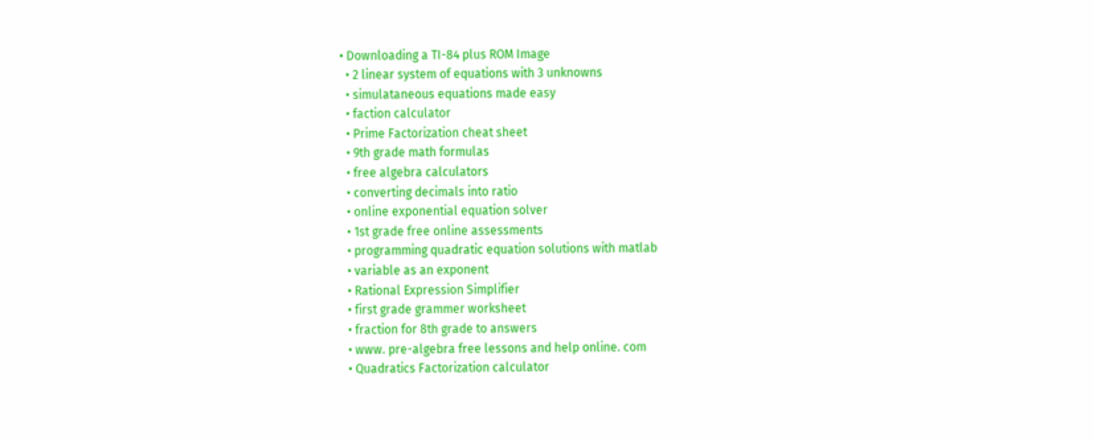• Downloading a TI-84 plus ROM Image
  • 2 linear system of equations with 3 unknowns
  • simulataneous equations made easy
  • faction calculator
  • Prime Factorization cheat sheet
  • 9th grade math formulas
  • free algebra calculators
  • converting decimals into ratio
  • online exponential equation solver
  • 1st grade free online assessments
  • programming quadratic equation solutions with matlab
  • variable as an exponent
  • Rational Expression Simplifier
  • first grade grammer worksheet
  • fraction for 8th grade to answers
  • www. pre-algebra free lessons and help online. com
  • Quadratics Factorization calculator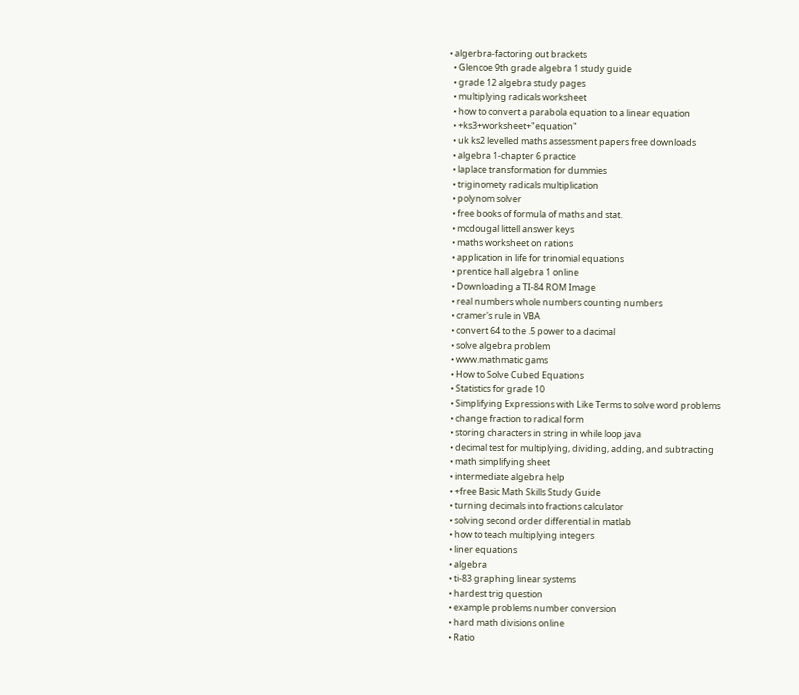• algerbra-factoring out brackets
  • Glencoe 9th grade algebra 1 study guide
  • grade 12 algebra study pages
  • multiplying radicals worksheet
  • how to convert a parabola equation to a linear equation
  • +ks3+worksheet+"equation"
  • uk ks2 levelled maths assessment papers free downloads
  • algebra 1-chapter 6 practice
  • laplace transformation for dummies
  • triginomety radicals multiplication
  • polynom solver
  • free books of formula of maths and stat.
  • mcdougal littell answer keys
  • maths worksheet on rations
  • application in life for trinomial equations
  • prentice hall algebra 1 online
  • Downloading a TI-84 ROM Image
  • real numbers whole numbers counting numbers
  • cramer's rule in VBA
  • convert 64 to the .5 power to a dacimal
  • solve algebra problem
  • www.mathmatic gams
  • How to Solve Cubed Equations
  • Statistics for grade 10
  • Simplifying Expressions with Like Terms to solve word problems
  • change fraction to radical form
  • storing characters in string in while loop java
  • decimal test for multiplying, dividing, adding, and subtracting
  • math simplifying sheet
  • intermediate algebra help
  • +free Basic Math Skills Study Guide
  • turning decimals into fractions calculator
  • solving second order differential in matlab
  • how to teach multiplying integers
  • liner equations
  • algebra
  • ti-83 graphing linear systems
  • hardest trig question
  • example problems number conversion
  • hard math divisions online
  • Ratio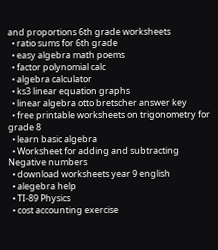and proportions 6th grade worksheets
  • ratio sums for 6th grade
  • easy algebra math poems
  • factor polynomial calc
  • algebra calculator
  • ks3 linear equation graphs
  • linear algebra otto bretscher answer key
  • free printable worksheets on trigonometry for grade 8
  • learn basic algebra
  • Worksheet for adding and subtracting Negative numbers
  • download worksheets year 9 english
  • alegebra help
  • TI-89 Physics
  • cost accounting exercise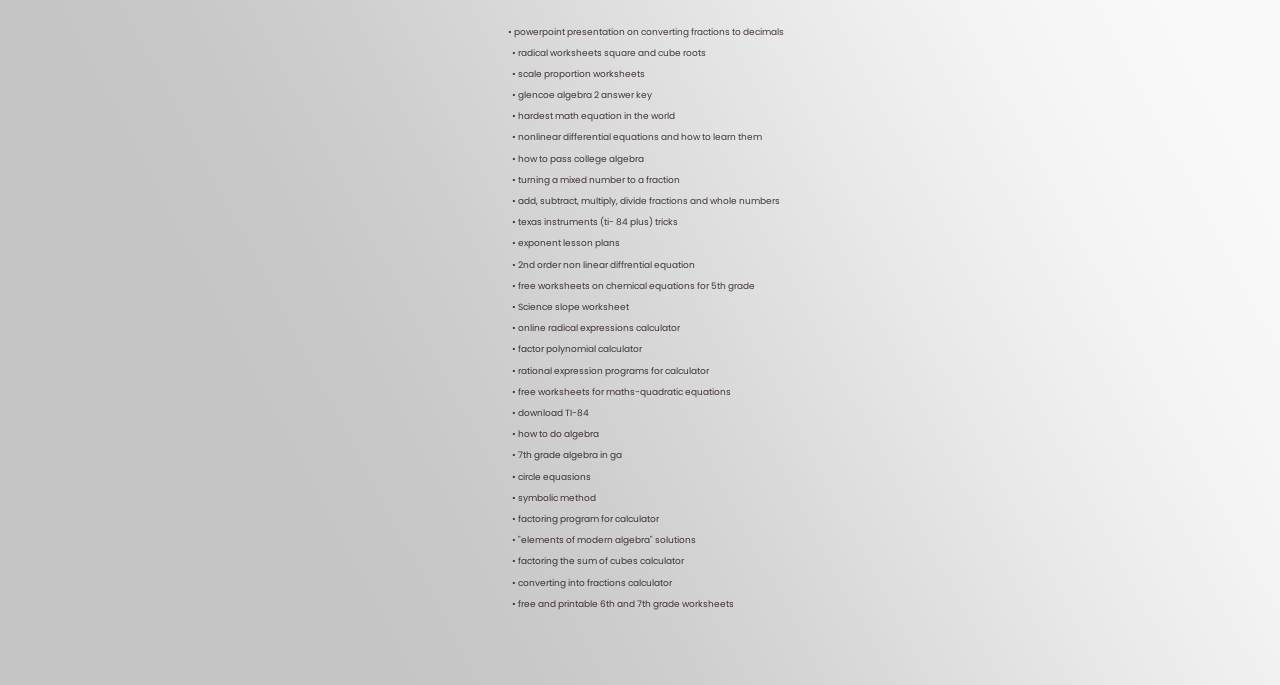• powerpoint presentation on converting fractions to decimals
  • radical worksheets square and cube roots
  • scale proportion worksheets
  • glencoe algebra 2 answer key
  • hardest math equation in the world
  • nonlinear differential equations and how to learn them
  • how to pass college algebra
  • turning a mixed number to a fraction
  • add, subtract, multiply, divide fractions and whole numbers
  • texas instruments (ti- 84 plus) tricks
  • exponent lesson plans
  • 2nd order non linear diffrential equation
  • free worksheets on chemical equations for 5th grade
  • Science slope worksheet
  • online radical expressions calculator
  • factor polynomial calculator
  • rational expression programs for calculator
  • free worksheets for maths-quadratic equations
  • download TI-84
  • how to do algebra
  • 7th grade algebra in ga
  • circle equasions
  • symbolic method
  • factoring program for calculator
  • "elements of modern algebra" solutions
  • factoring the sum of cubes calculator
  • converting into fractions calculator
  • free and printable 6th and 7th grade worksheets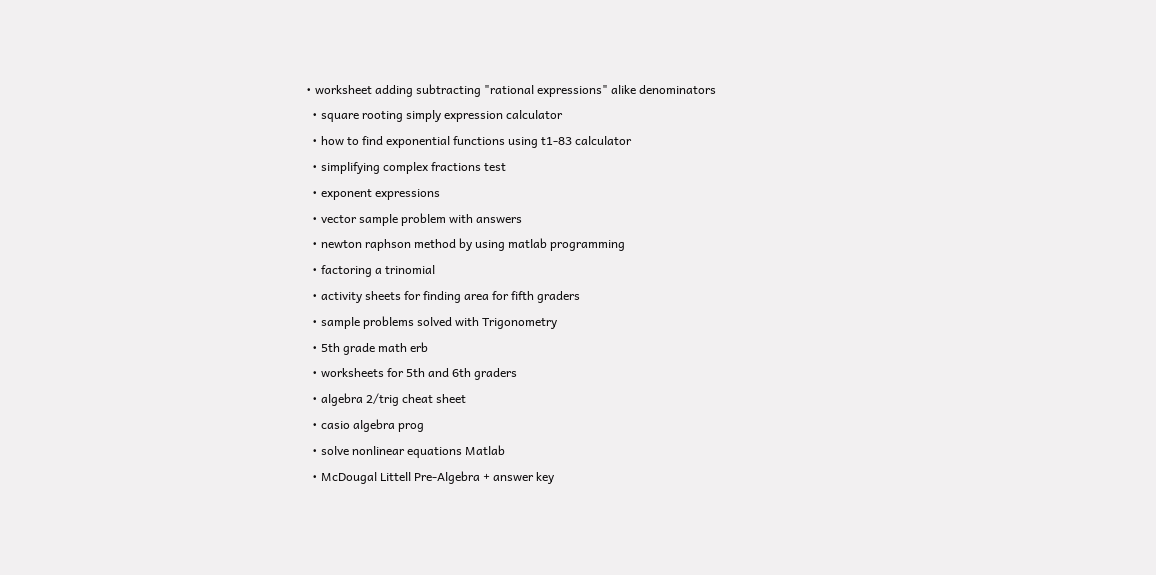• worksheet adding subtracting "rational expressions" alike denominators
  • square rooting simply expression calculator
  • how to find exponential functions using t1-83 calculator
  • simplifying complex fractions test
  • exponent expressions
  • vector sample problem with answers
  • newton raphson method by using matlab programming
  • factoring a trinomial
  • activity sheets for finding area for fifth graders
  • sample problems solved with Trigonometry
  • 5th grade math erb
  • worksheets for 5th and 6th graders
  • algebra 2/trig cheat sheet
  • casio algebra prog
  • solve nonlinear equations Matlab
  • McDougal Littell Pre-Algebra + answer key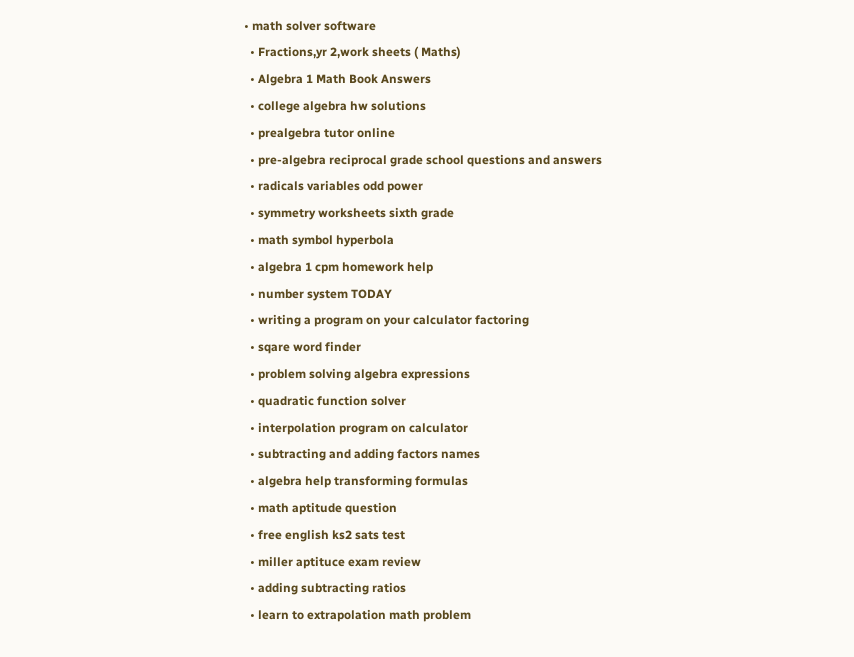• math solver software
  • Fractions,yr 2,work sheets ( Maths)
  • Algebra 1 Math Book Answers
  • college algebra hw solutions
  • prealgebra tutor online
  • pre-algebra reciprocal grade school questions and answers
  • radicals variables odd power
  • symmetry worksheets sixth grade
  • math symbol hyperbola
  • algebra 1 cpm homework help
  • number system TODAY
  • writing a program on your calculator factoring
  • sqare word finder
  • problem solving algebra expressions
  • quadratic function solver
  • interpolation program on calculator
  • subtracting and adding factors names
  • algebra help transforming formulas
  • math aptitude question
  • free english ks2 sats test
  • miller aptituce exam review
  • adding subtracting ratios
  • learn to extrapolation math problem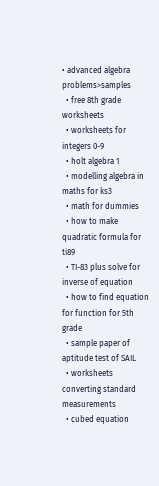• advanced algebra problems>samples
  • free 8th grade worksheets
  • worksheets for integers 0-9
  • holt algebra 1
  • modelling algebra in maths for ks3
  • math for dummies
  • how to make quadratic formula for ti89
  • TI-83 plus solve for inverse of equation
  • how to find equation for function for 5th grade
  • sample paper of aptitude test of SAIL
  • worksheets converting standard measurements
  • cubed equation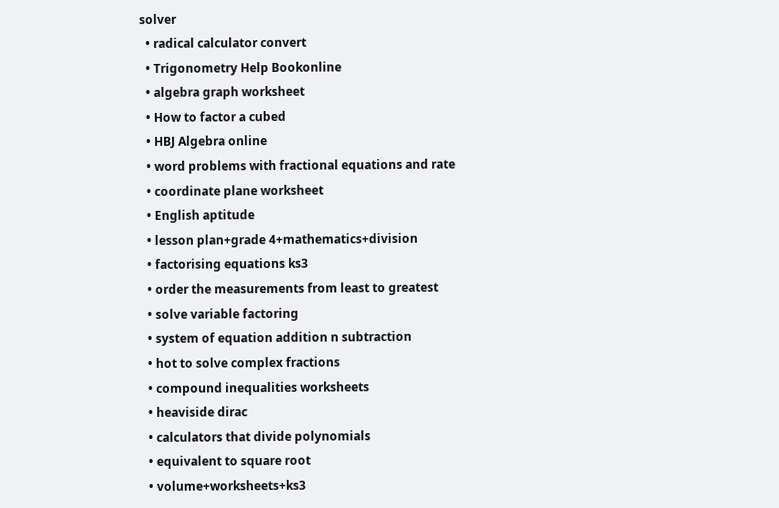solver
  • radical calculator convert
  • Trigonometry Help Bookonline
  • algebra graph worksheet
  • How to factor a cubed
  • HBJ Algebra online
  • word problems with fractional equations and rate
  • coordinate plane worksheet
  • English aptitude
  • lesson plan+grade 4+mathematics+division
  • factorising equations ks3
  • order the measurements from least to greatest
  • solve variable factoring
  • system of equation addition n subtraction
  • hot to solve complex fractions
  • compound inequalities worksheets
  • heaviside dirac
  • calculators that divide polynomials
  • equivalent to square root
  • volume+worksheets+ks3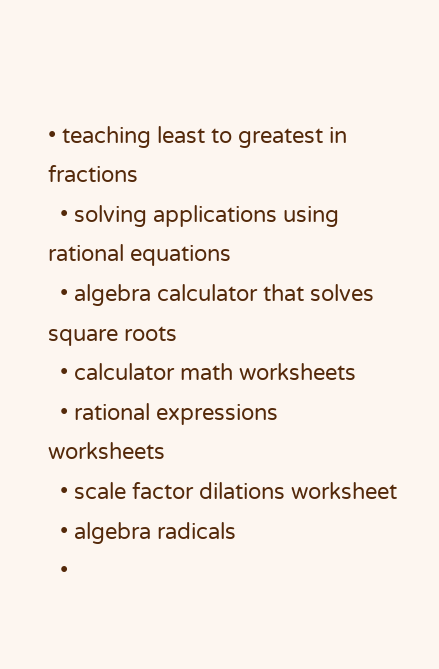• teaching least to greatest in fractions
  • solving applications using rational equations
  • algebra calculator that solves square roots
  • calculator math worksheets
  • rational expressions worksheets
  • scale factor dilations worksheet
  • algebra radicals
  •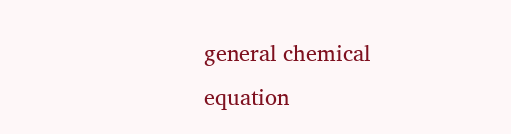general chemical equation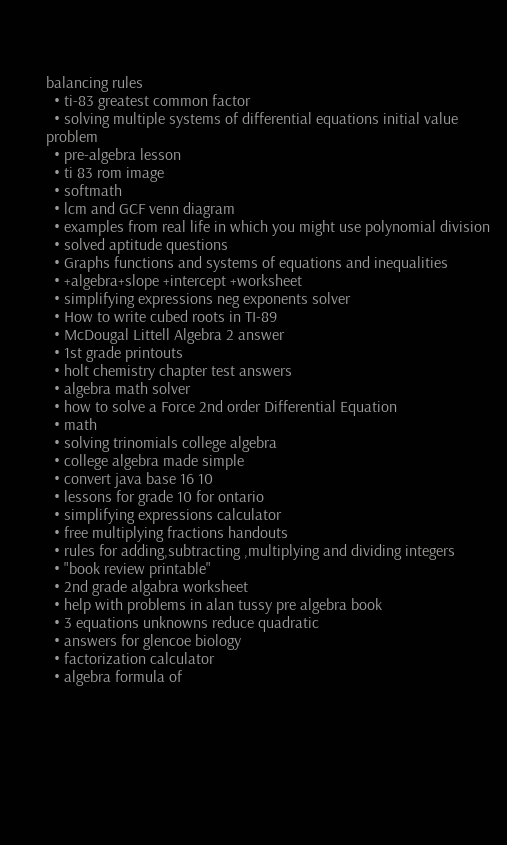balancing rules
  • ti-83 greatest common factor
  • solving multiple systems of differential equations initial value problem
  • pre-algebra lesson
  • ti 83 rom image
  • softmath
  • lcm and GCF venn diagram
  • examples from real life in which you might use polynomial division
  • solved aptitude questions
  • Graphs functions and systems of equations and inequalities
  • +algebra+slope +intercept +worksheet
  • simplifying expressions neg exponents solver
  • How to write cubed roots in TI-89
  • McDougal Littell Algebra 2 answer
  • 1st grade printouts
  • holt chemistry chapter test answers
  • algebra math solver
  • how to solve a Force 2nd order Differential Equation
  • math
  • solving trinomials college algebra
  • college algebra made simple
  • convert java base 16 10
  • lessons for grade 10 for ontario
  • simplifying expressions calculator
  • free multiplying fractions handouts
  • rules for adding,subtracting ,multiplying and dividing integers
  • "book review printable"
  • 2nd grade algabra worksheet
  • help with problems in alan tussy pre algebra book
  • 3 equations unknowns reduce quadratic
  • answers for glencoe biology
  • factorization calculator
  • algebra formula of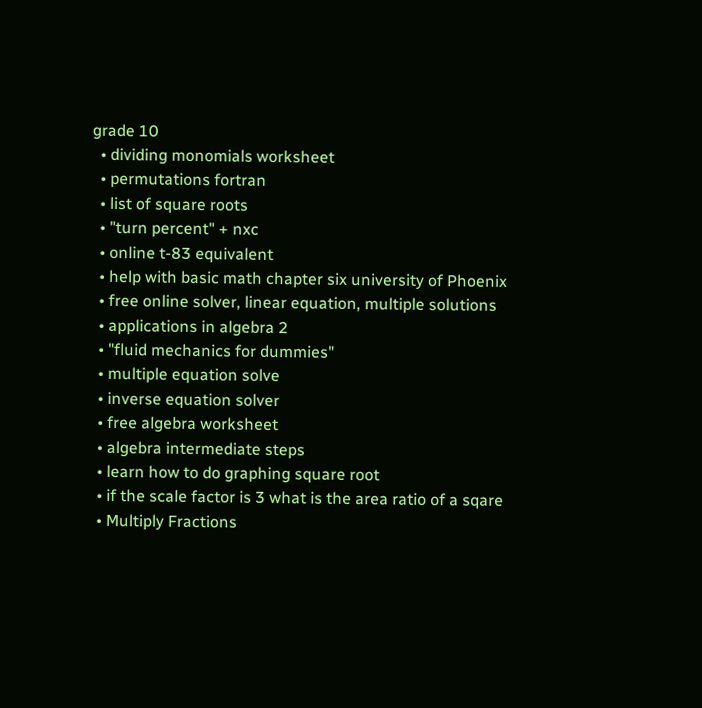grade 10
  • dividing monomials worksheet
  • permutations fortran
  • list of square roots
  • "turn percent" + nxc
  • online t-83 equivalent
  • help with basic math chapter six university of Phoenix
  • free online solver, linear equation, multiple solutions
  • applications in algebra 2
  • "fluid mechanics for dummies"
  • multiple equation solve
  • inverse equation solver
  • free algebra worksheet
  • algebra intermediate steps
  • learn how to do graphing square root
  • if the scale factor is 3 what is the area ratio of a sqare
  • Multiply Fractions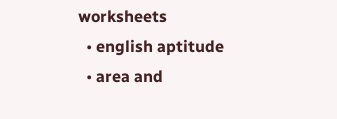worksheets
  • english aptitude
  • area and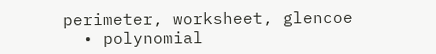perimeter, worksheet, glencoe
  • polynomial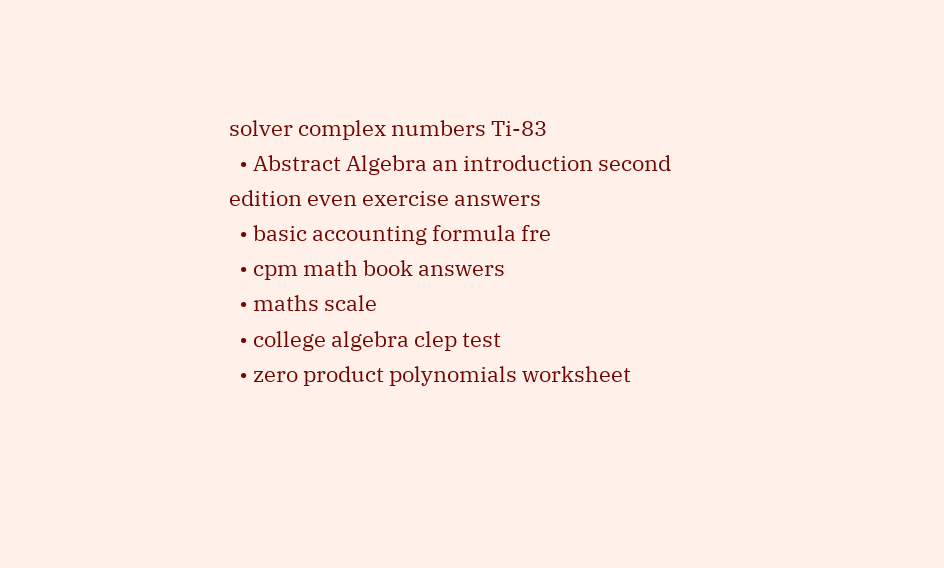solver complex numbers Ti-83
  • Abstract Algebra an introduction second edition even exercise answers
  • basic accounting formula fre
  • cpm math book answers
  • maths scale
  • college algebra clep test
  • zero product polynomials worksheet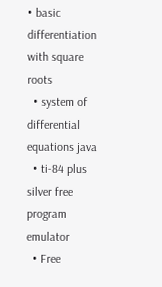• basic differentiation with square roots
  • system of differential equations java
  • ti-84 plus silver free program emulator
  • Free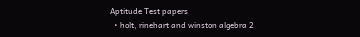Aptitude Test papers
  • holt, rinehart and winston algebra 2